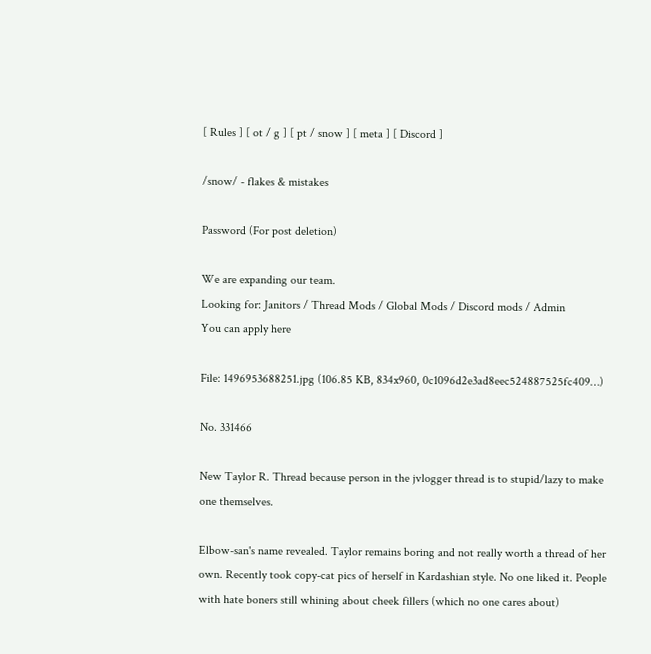[ Rules ] [ ot / g ] [ pt / snow ] [ meta ] [ Discord ]

/snow/ - flakes & mistakes

Password (For post deletion)

We are expanding our team.
Looking for: Janitors / Thread Mods / Global Mods / Discord mods / Admin
You can apply here

File: 1496953688251.jpg (106.85 KB, 834x960, 0c1096d2e3ad8eec524887525fc409…)

No. 331466

New Taylor R. Thread because person in the jvlogger thread is to stupid/lazy to make one themselves.

Elbow-san's name revealed. Taylor remains boring and not really worth a thread of her own. Recently took copy-cat pics of herself in Kardashian style. No one liked it. People with hate boners still whining about cheek fillers (which no one cares about)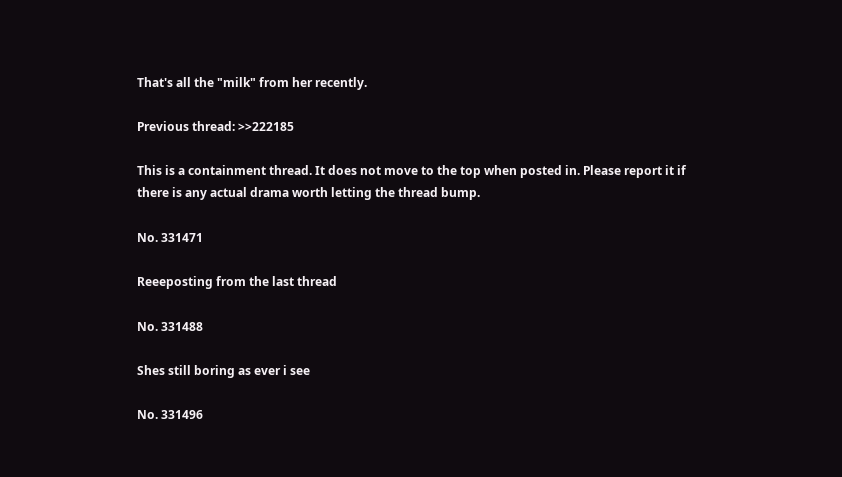That's all the "milk" from her recently.

Previous thread: >>222185

This is a containment thread. It does not move to the top when posted in. Please report it if there is any actual drama worth letting the thread bump.

No. 331471

Reeeposting from the last thread

No. 331488

Shes still boring as ever i see

No. 331496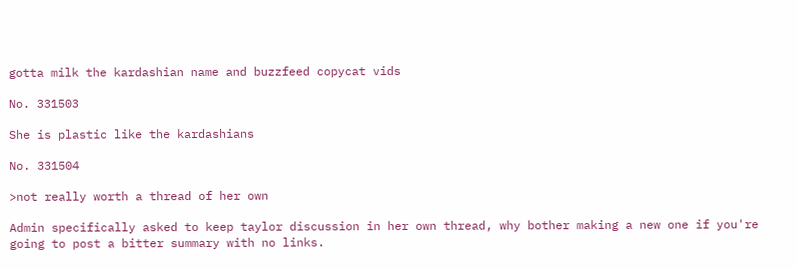gotta milk the kardashian name and buzzfeed copycat vids

No. 331503

She is plastic like the kardashians

No. 331504

>not really worth a thread of her own

Admin specifically asked to keep taylor discussion in her own thread, why bother making a new one if you're going to post a bitter summary with no links.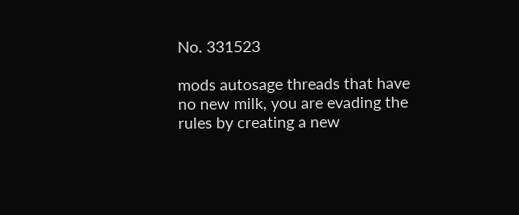No. 331523

mods autosage threads that have no new milk, you are evading the rules by creating a new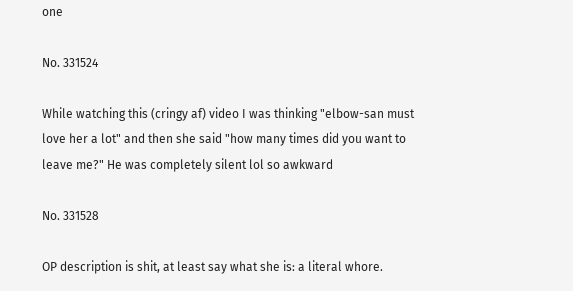one

No. 331524

While watching this (cringy af) video I was thinking "elbow-san must love her a lot" and then she said "how many times did you want to leave me?" He was completely silent lol so awkward

No. 331528

OP description is shit, at least say what she is: a literal whore.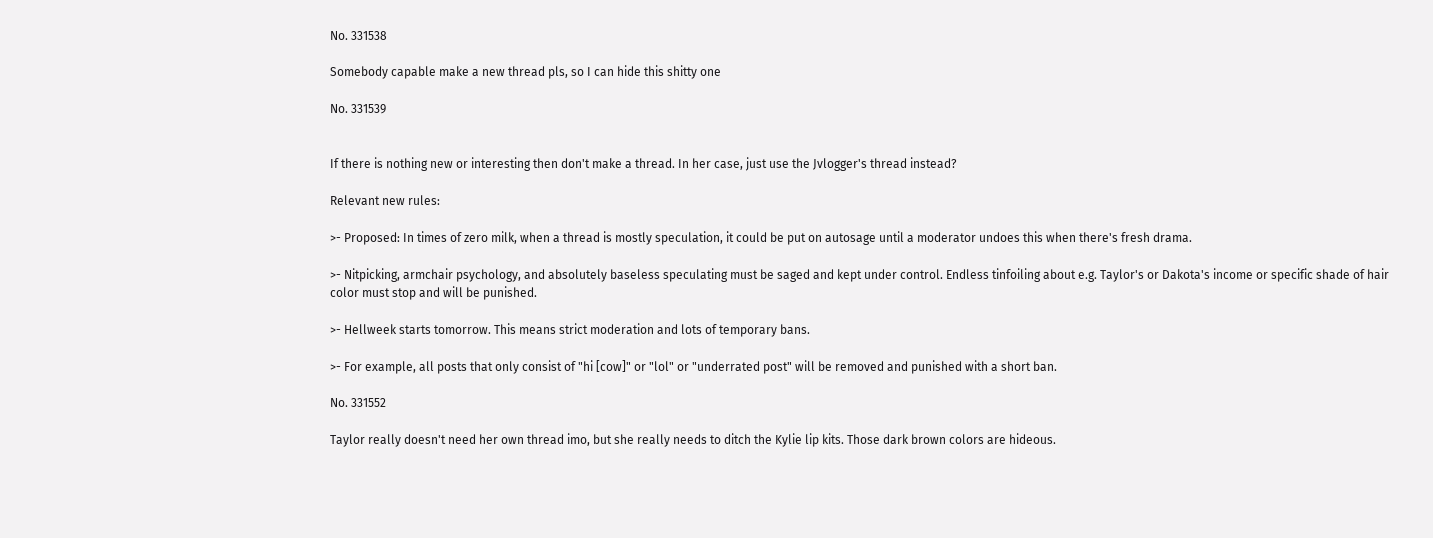No. 331538

Somebody capable make a new thread pls, so I can hide this shitty one

No. 331539


If there is nothing new or interesting then don't make a thread. In her case, just use the Jvlogger's thread instead?

Relevant new rules:

>- Proposed: In times of zero milk, when a thread is mostly speculation, it could be put on autosage until a moderator undoes this when there's fresh drama.

>- Nitpicking, armchair psychology, and absolutely baseless speculating must be saged and kept under control. Endless tinfoiling about e.g. Taylor's or Dakota's income or specific shade of hair color must stop and will be punished.

>- Hellweek starts tomorrow. This means strict moderation and lots of temporary bans.

>- For example, all posts that only consist of "hi [cow]" or "lol" or "underrated post" will be removed and punished with a short ban.

No. 331552

Taylor really doesn't need her own thread imo, but she really needs to ditch the Kylie lip kits. Those dark brown colors are hideous.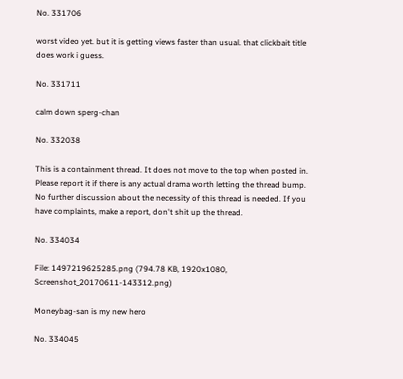No. 331706

worst video yet. but it is getting views faster than usual. that clickbait title does work i guess.

No. 331711

calm down sperg-chan

No. 332038

This is a containment thread. It does not move to the top when posted in. Please report it if there is any actual drama worth letting the thread bump. No further discussion about the necessity of this thread is needed. If you have complaints, make a report, don't shit up the thread.

No. 334034

File: 1497219625285.png (794.78 KB, 1920x1080, Screenshot_20170611-143312.png)

Moneybag-san is my new hero

No. 334045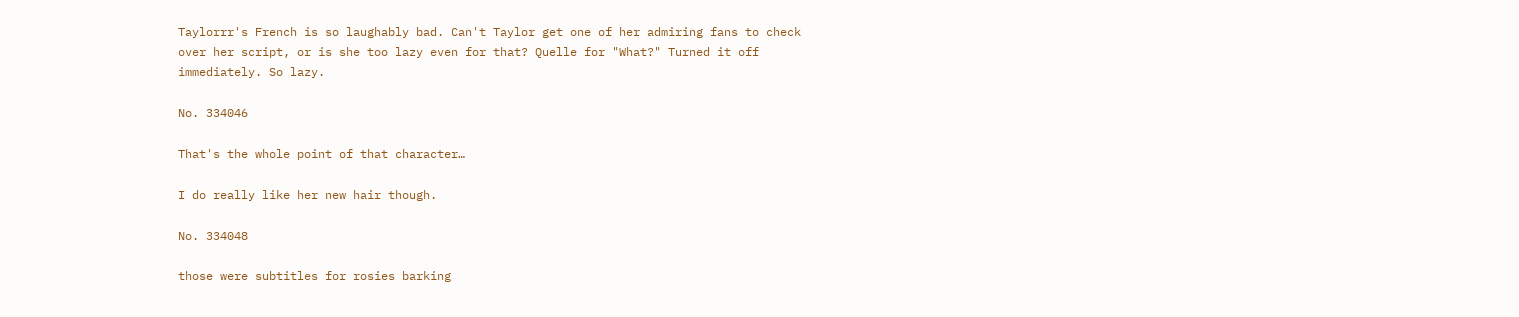Taylorrr's French is so laughably bad. Can't Taylor get one of her admiring fans to check over her script, or is she too lazy even for that? Quelle for "What?" Turned it off immediately. So lazy.

No. 334046

That's the whole point of that character…

I do really like her new hair though.

No. 334048

those were subtitles for rosies barking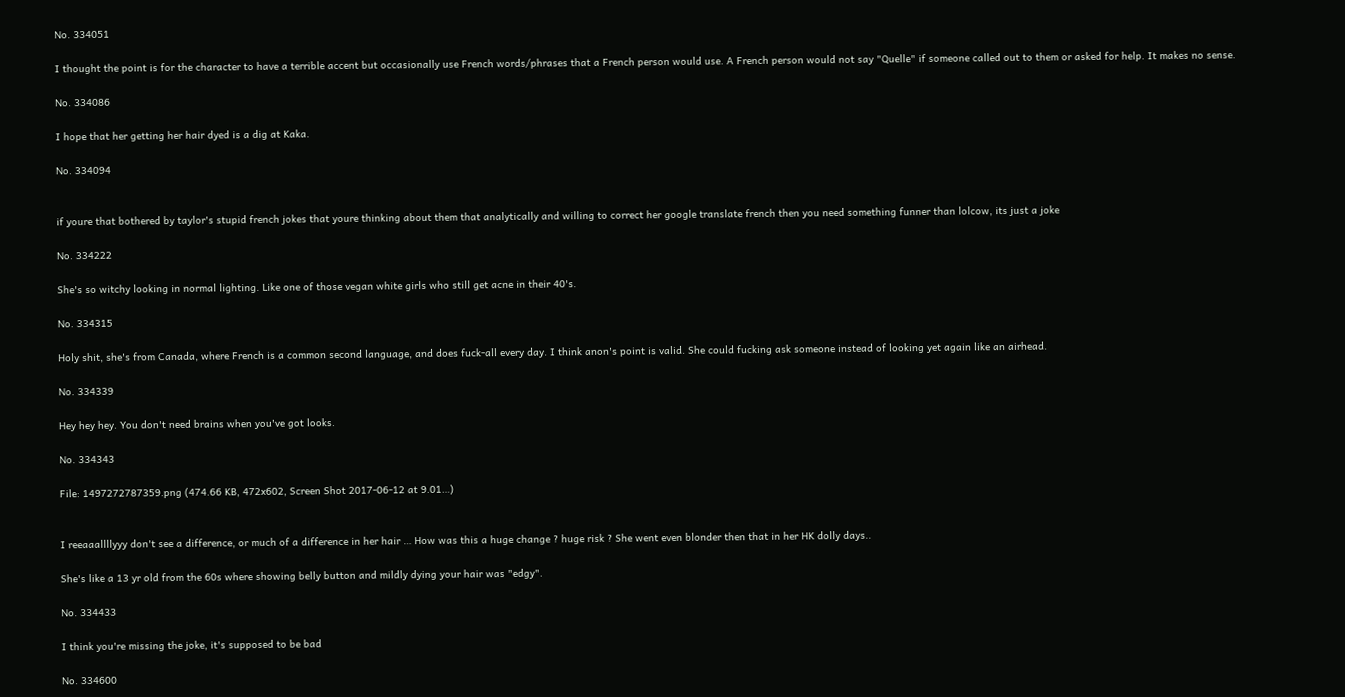No. 334051

I thought the point is for the character to have a terrible accent but occasionally use French words/phrases that a French person would use. A French person would not say "Quelle" if someone called out to them or asked for help. It makes no sense.

No. 334086

I hope that her getting her hair dyed is a dig at Kaka.

No. 334094


if youre that bothered by taylor's stupid french jokes that youre thinking about them that analytically and willing to correct her google translate french then you need something funner than lolcow, its just a joke

No. 334222

She's so witchy looking in normal lighting. Like one of those vegan white girls who still get acne in their 40's.

No. 334315

Holy shit, she's from Canada, where French is a common second language, and does fuck-all every day. I think anon's point is valid. She could fucking ask someone instead of looking yet again like an airhead.

No. 334339

Hey hey hey. You don't need brains when you've got looks.

No. 334343

File: 1497272787359.png (474.66 KB, 472x602, Screen Shot 2017-06-12 at 9.01…)


I reeaaallllyyy don't see a difference, or much of a difference in her hair … How was this a huge change ? huge risk ? She went even blonder then that in her HK dolly days..

She's like a 13 yr old from the 60s where showing belly button and mildly dying your hair was "edgy".

No. 334433

I think you're missing the joke, it's supposed to be bad

No. 334600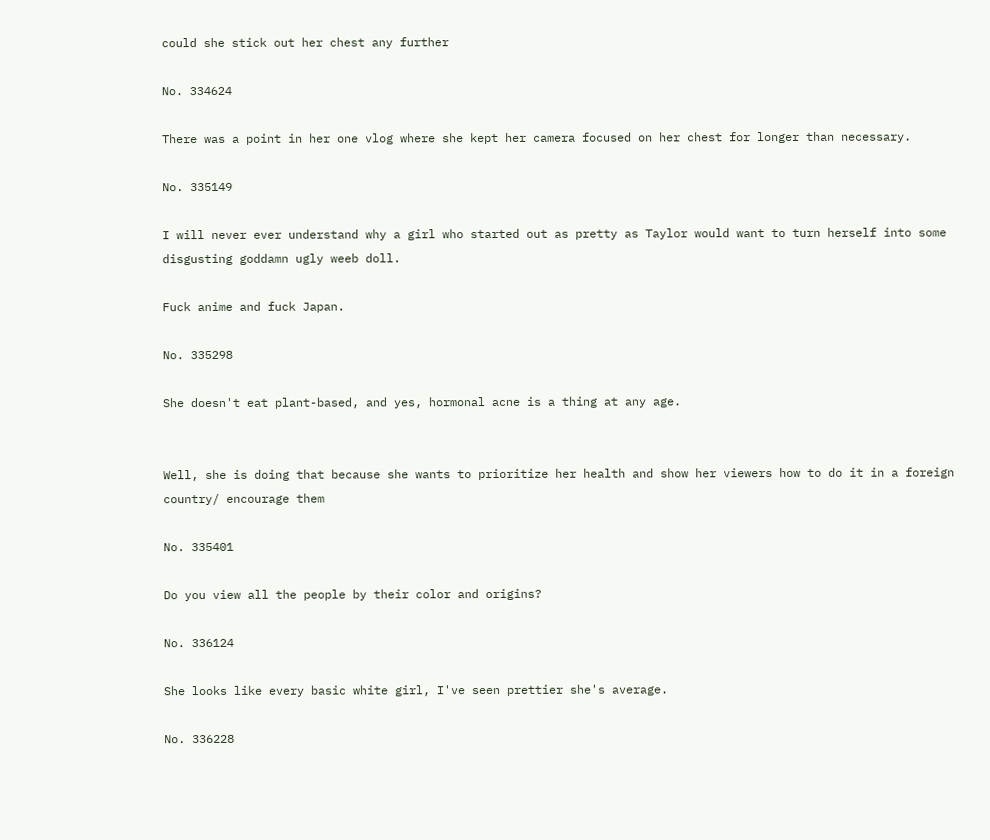could she stick out her chest any further

No. 334624

There was a point in her one vlog where she kept her camera focused on her chest for longer than necessary.

No. 335149

I will never ever understand why a girl who started out as pretty as Taylor would want to turn herself into some disgusting goddamn ugly weeb doll.

Fuck anime and fuck Japan.

No. 335298

She doesn't eat plant-based, and yes, hormonal acne is a thing at any age.


Well, she is doing that because she wants to prioritize her health and show her viewers how to do it in a foreign country/ encourage them

No. 335401

Do you view all the people by their color and origins?

No. 336124

She looks like every basic white girl, I've seen prettier she's average.

No. 336228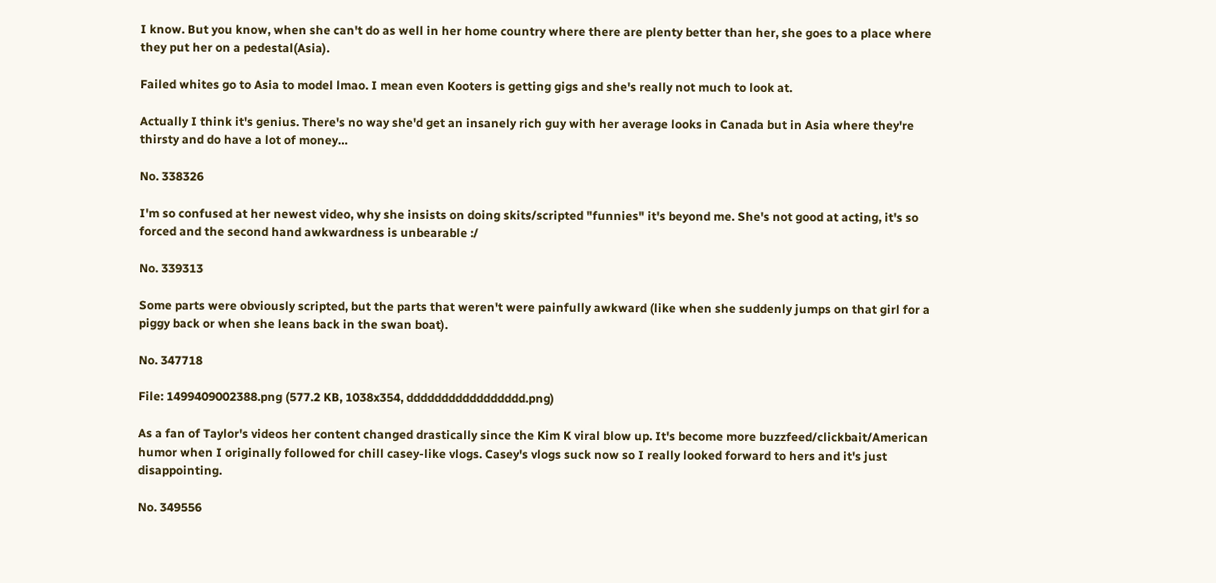I know. But you know, when she can't do as well in her home country where there are plenty better than her, she goes to a place where they put her on a pedestal(Asia).

Failed whites go to Asia to model lmao. I mean even Kooters is getting gigs and she's really not much to look at.

Actually I think it's genius. There's no way she'd get an insanely rich guy with her average looks in Canada but in Asia where they're thirsty and do have a lot of money…

No. 338326

I'm so confused at her newest video, why she insists on doing skits/scripted "funnies" it's beyond me. She's not good at acting, it's so forced and the second hand awkwardness is unbearable :/

No. 339313

Some parts were obviously scripted, but the parts that weren't were painfully awkward (like when she suddenly jumps on that girl for a piggy back or when she leans back in the swan boat).

No. 347718

File: 1499409002388.png (577.2 KB, 1038x354, ddddddddddddddddd.png)

As a fan of Taylor's videos her content changed drastically since the Kim K viral blow up. It's become more buzzfeed/clickbait/American humor when I originally followed for chill casey-like vlogs. Casey's vlogs suck now so I really looked forward to hers and it's just disappointing.

No. 349556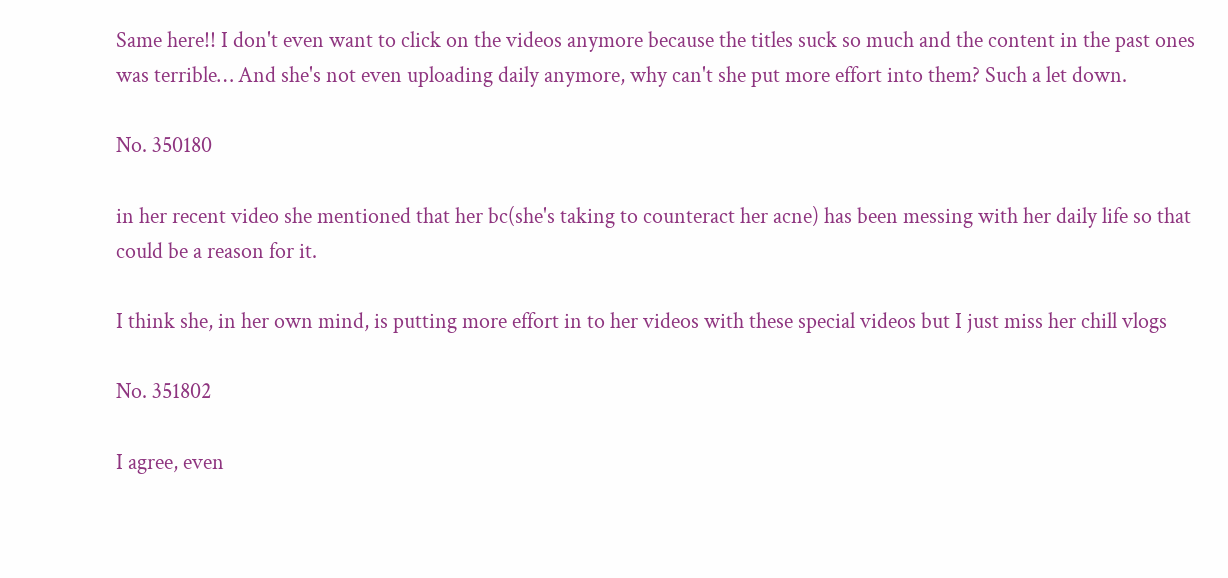Same here!! I don't even want to click on the videos anymore because the titles suck so much and the content in the past ones was terrible… And she's not even uploading daily anymore, why can't she put more effort into them? Such a let down.

No. 350180

in her recent video she mentioned that her bc(she's taking to counteract her acne) has been messing with her daily life so that could be a reason for it.

I think she, in her own mind, is putting more effort in to her videos with these special videos but I just miss her chill vlogs

No. 351802

I agree, even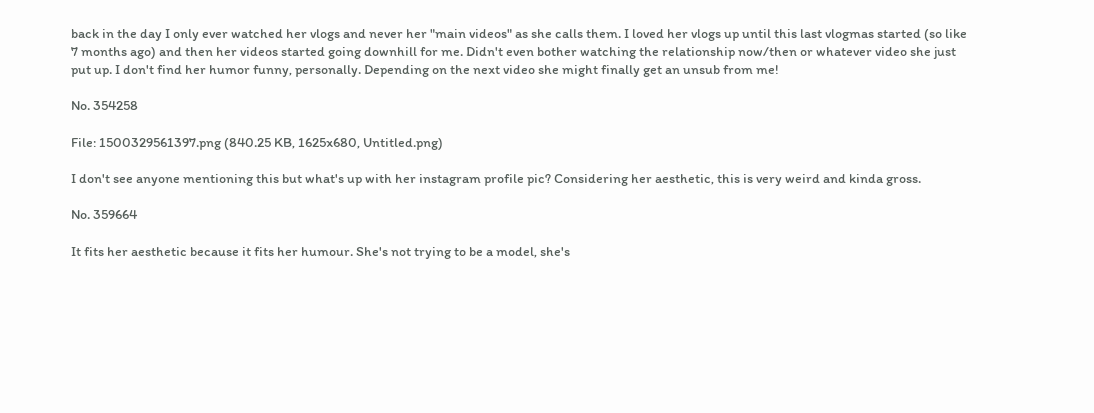back in the day I only ever watched her vlogs and never her "main videos" as she calls them. I loved her vlogs up until this last vlogmas started (so like 7 months ago) and then her videos started going downhill for me. Didn't even bother watching the relationship now/then or whatever video she just put up. I don't find her humor funny, personally. Depending on the next video she might finally get an unsub from me!

No. 354258

File: 1500329561397.png (840.25 KB, 1625x680, Untitled.png)

I don't see anyone mentioning this but what's up with her instagram profile pic? Considering her aesthetic, this is very weird and kinda gross.

No. 359664

It fits her aesthetic because it fits her humour. She's not trying to be a model, she's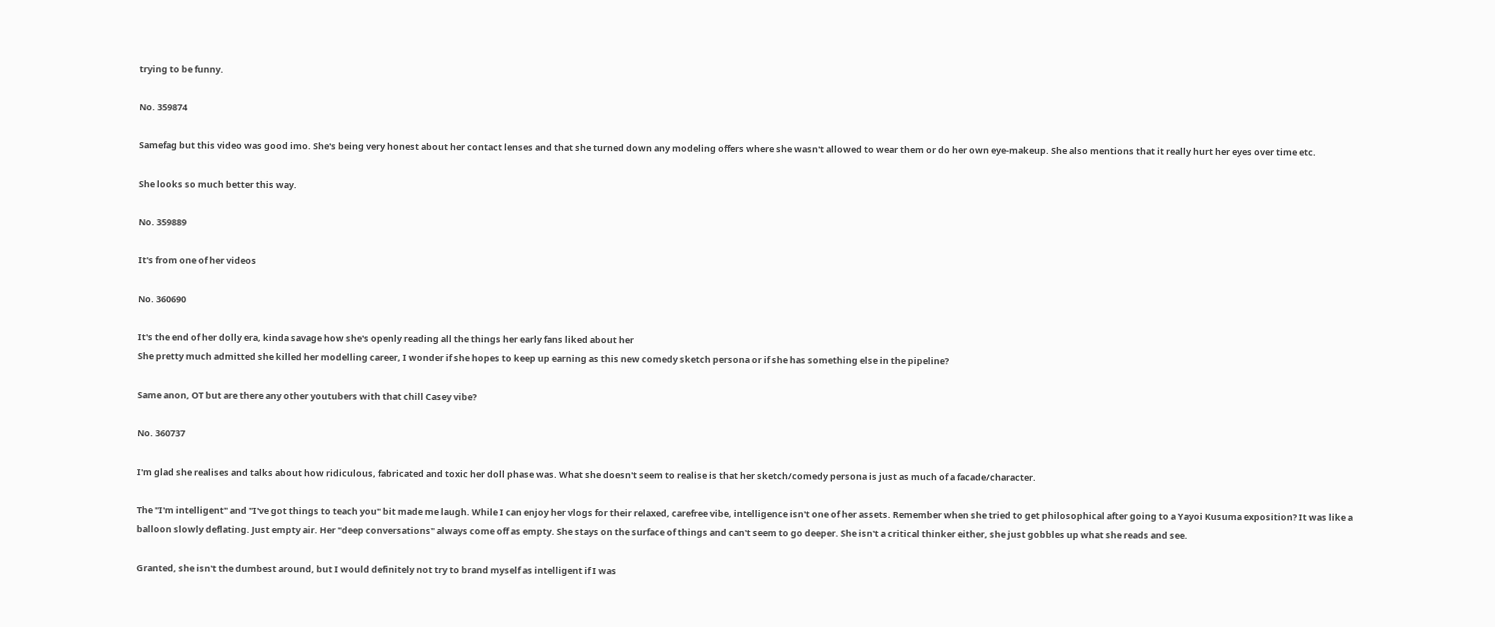trying to be funny.

No. 359874

Samefag but this video was good imo. She's being very honest about her contact lenses and that she turned down any modeling offers where she wasn't allowed to wear them or do her own eye-makeup. She also mentions that it really hurt her eyes over time etc.

She looks so much better this way.

No. 359889

It's from one of her videos

No. 360690

It's the end of her dolly era, kinda savage how she's openly reading all the things her early fans liked about her
She pretty much admitted she killed her modelling career, I wonder if she hopes to keep up earning as this new comedy sketch persona or if she has something else in the pipeline?

Same anon, OT but are there any other youtubers with that chill Casey vibe?

No. 360737

I'm glad she realises and talks about how ridiculous, fabricated and toxic her doll phase was. What she doesn't seem to realise is that her sketch/comedy persona is just as much of a facade/character.

The "I'm intelligent" and "I've got things to teach you" bit made me laugh. While I can enjoy her vlogs for their relaxed, carefree vibe, intelligence isn't one of her assets. Remember when she tried to get philosophical after going to a Yayoi Kusuma exposition? It was like a balloon slowly deflating. Just empty air. Her "deep conversations" always come off as empty. She stays on the surface of things and can't seem to go deeper. She isn't a critical thinker either, she just gobbles up what she reads and see.

Granted, she isn't the dumbest around, but I would definitely not try to brand myself as intelligent if I was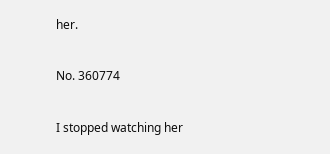her.

No. 360774

I stopped watching her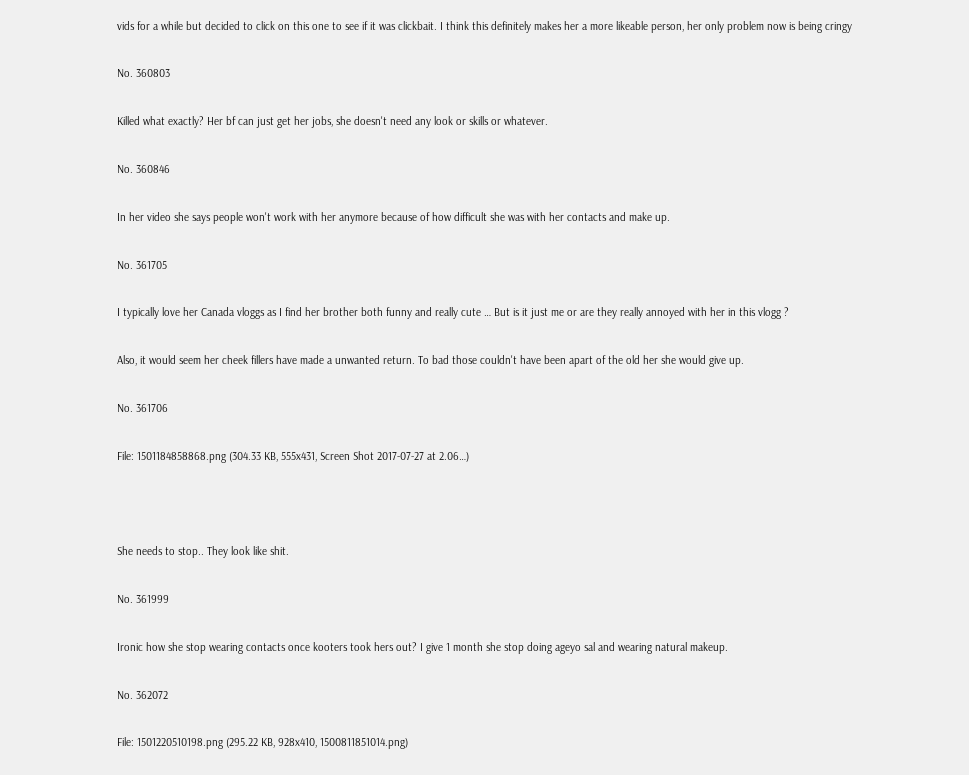vids for a while but decided to click on this one to see if it was clickbait. I think this definitely makes her a more likeable person, her only problem now is being cringy

No. 360803

Killed what exactly? Her bf can just get her jobs, she doesn't need any look or skills or whatever.

No. 360846

In her video she says people won't work with her anymore because of how difficult she was with her contacts and make up.

No. 361705

I typically love her Canada vloggs as I find her brother both funny and really cute … But is it just me or are they really annoyed with her in this vlogg ?

Also, it would seem her cheek fillers have made a unwanted return. To bad those couldn't have been apart of the old her she would give up.

No. 361706

File: 1501184858868.png (304.33 KB, 555x431, Screen Shot 2017-07-27 at 2.06…)



She needs to stop.. They look like shit.

No. 361999

Ironic how she stop wearing contacts once kooters took hers out? I give 1 month she stop doing ageyo sal and wearing natural makeup.

No. 362072

File: 1501220510198.png (295.22 KB, 928x410, 1500811851014.png)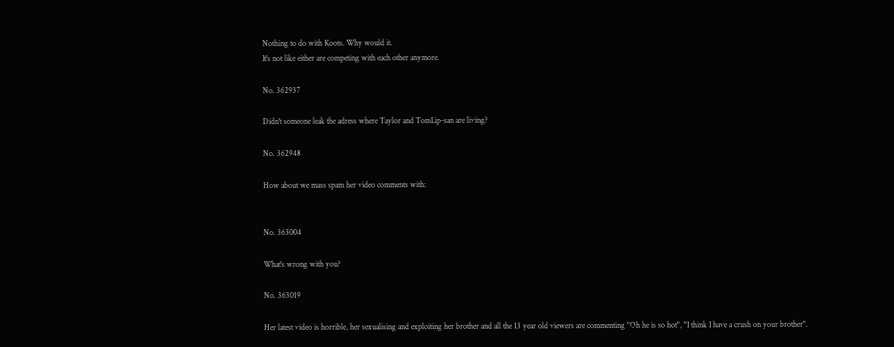Nothing to do with Koots. Why would it.
It's not like either are competing with each other anymore.

No. 362937

Didn't someone leak the adress where Taylor and TomLip-san are living?

No. 362948

How about we mass spam her video comments with:


No. 363004

What's wrong with you?

No. 363019

Her latest video is horrible, her sexualising and exploiting her brother and all the 13 year old viewers are commenting "Oh he is so hot", "I think I have a crush on your brother".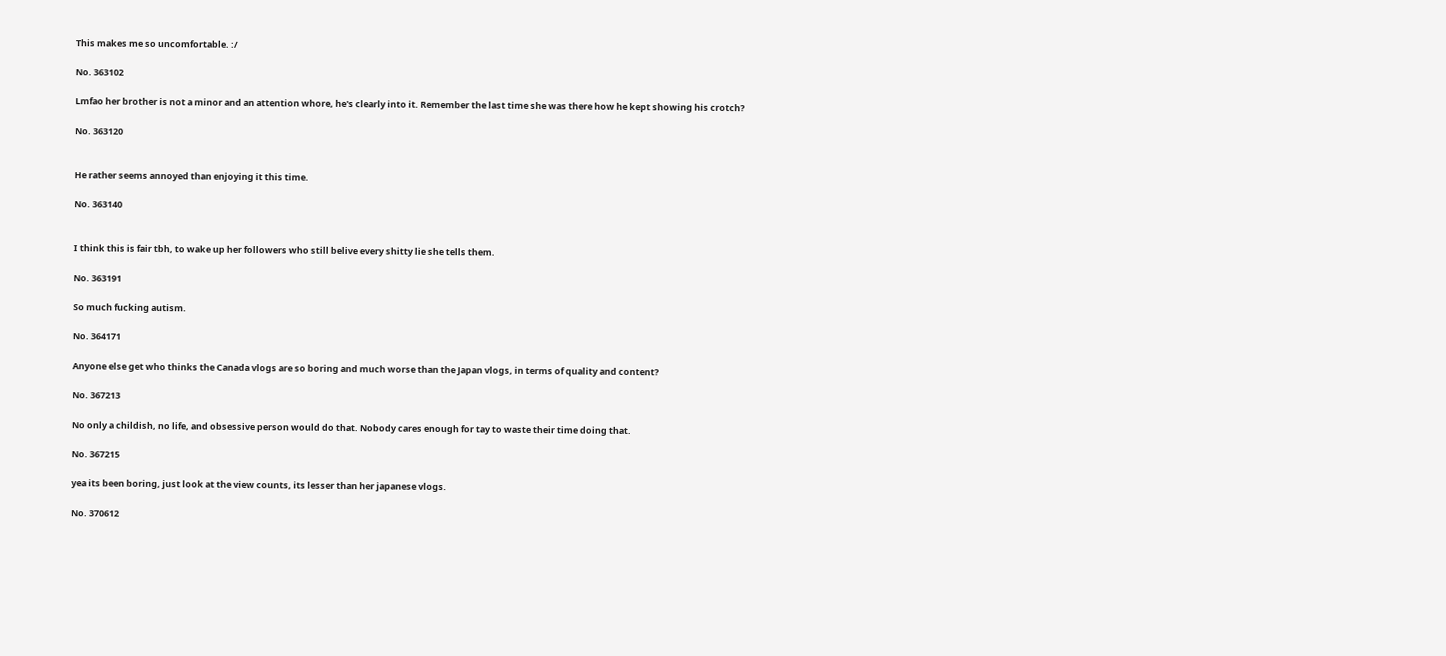This makes me so uncomfortable. :/

No. 363102

Lmfao her brother is not a minor and an attention whore, he's clearly into it. Remember the last time she was there how he kept showing his crotch?

No. 363120


He rather seems annoyed than enjoying it this time.

No. 363140


I think this is fair tbh, to wake up her followers who still belive every shitty lie she tells them.

No. 363191

So much fucking autism.

No. 364171

Anyone else get who thinks the Canada vlogs are so boring and much worse than the Japan vlogs, in terms of quality and content?

No. 367213

No only a childish, no life, and obsessive person would do that. Nobody cares enough for tay to waste their time doing that.

No. 367215

yea its been boring, just look at the view counts, its lesser than her japanese vlogs.

No. 370612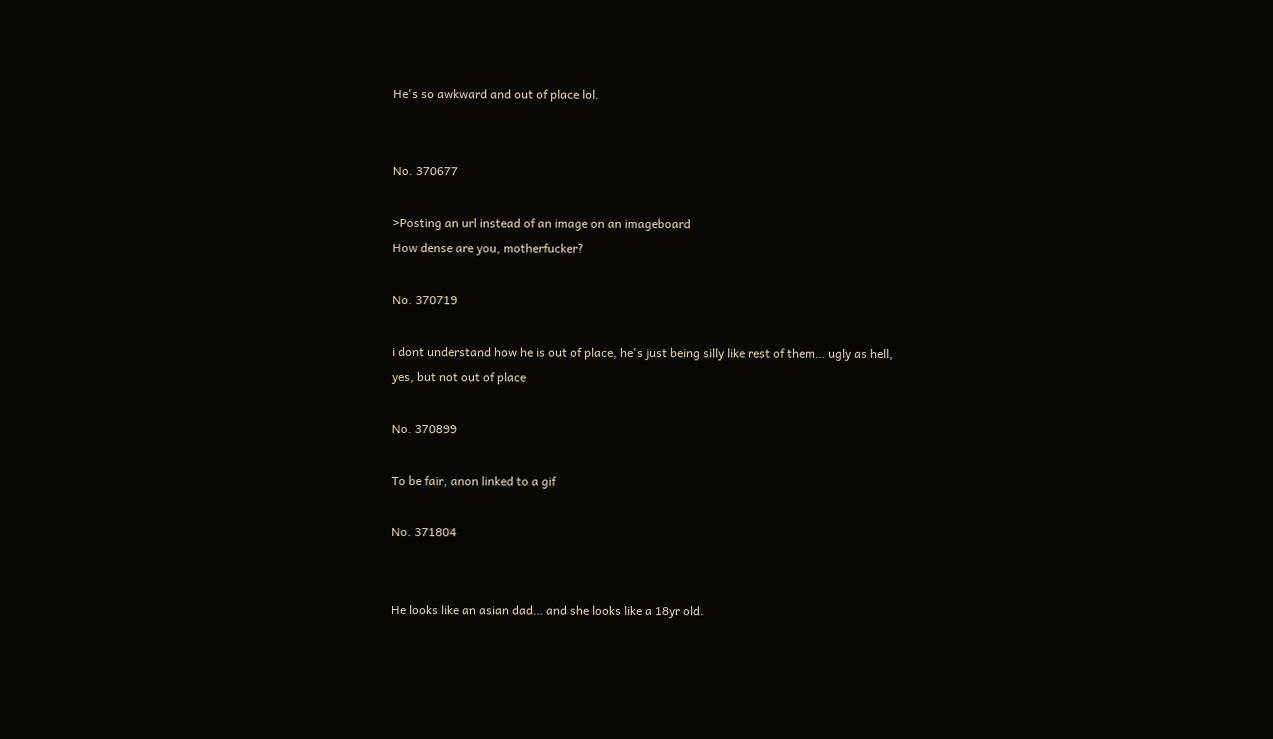He's so awkward and out of place lol.


No. 370677

>Posting an url instead of an image on an imageboard
How dense are you, motherfucker?

No. 370719

i dont understand how he is out of place, he's just being silly like rest of them… ugly as hell, yes, but not out of place

No. 370899

To be fair, anon linked to a gif

No. 371804


He looks like an asian dad… and she looks like a 18yr old.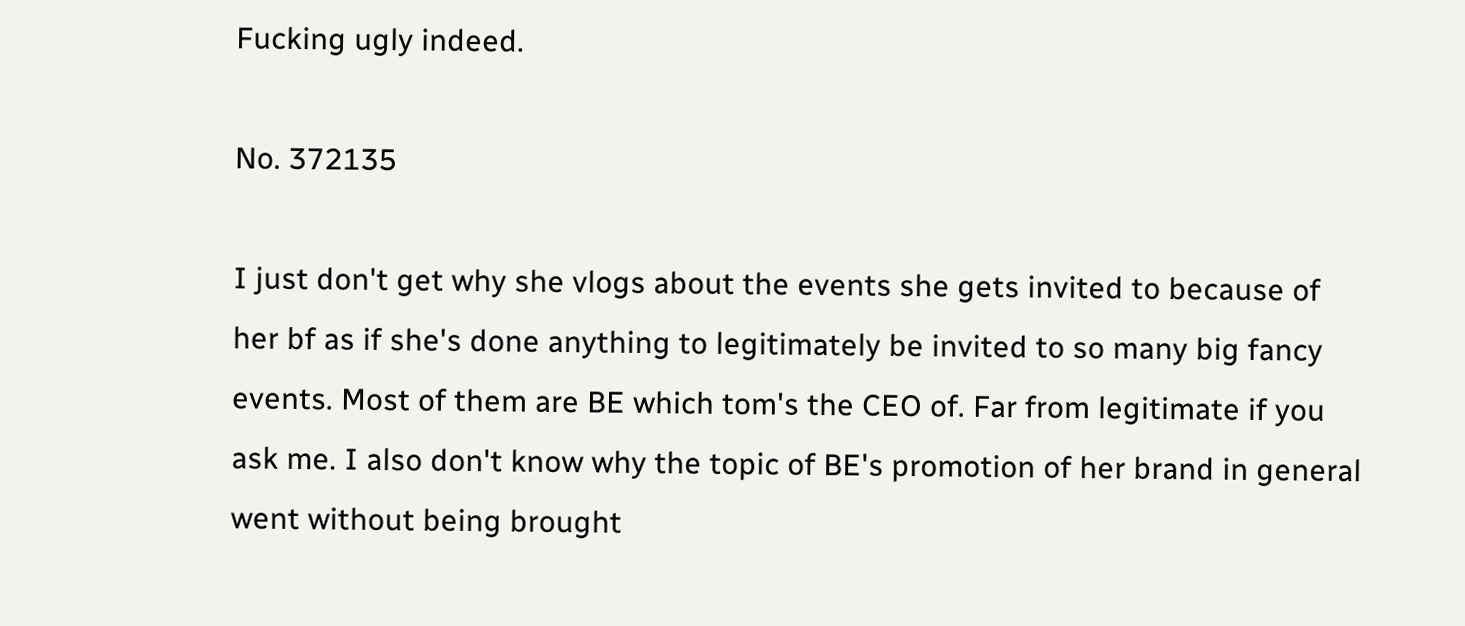Fucking ugly indeed.

No. 372135

I just don't get why she vlogs about the events she gets invited to because of her bf as if she's done anything to legitimately be invited to so many big fancy events. Most of them are BE which tom's the CEO of. Far from legitimate if you ask me. I also don't know why the topic of BE's promotion of her brand in general went without being brought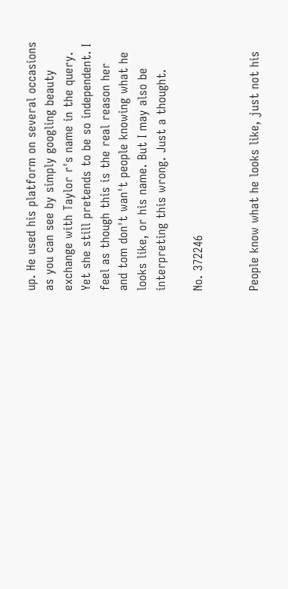up. He used his platform on several occasions as you can see by simply googling beauty exchange with Taylor r's name in the query. Yet she still pretends to be so independent. I feel as though this is the real reason her and tom don't wan't people knowing what he looks like, or his name. But I may also be interpreting this wrong. Just a thought.

No. 372246


People know what he looks like, just not his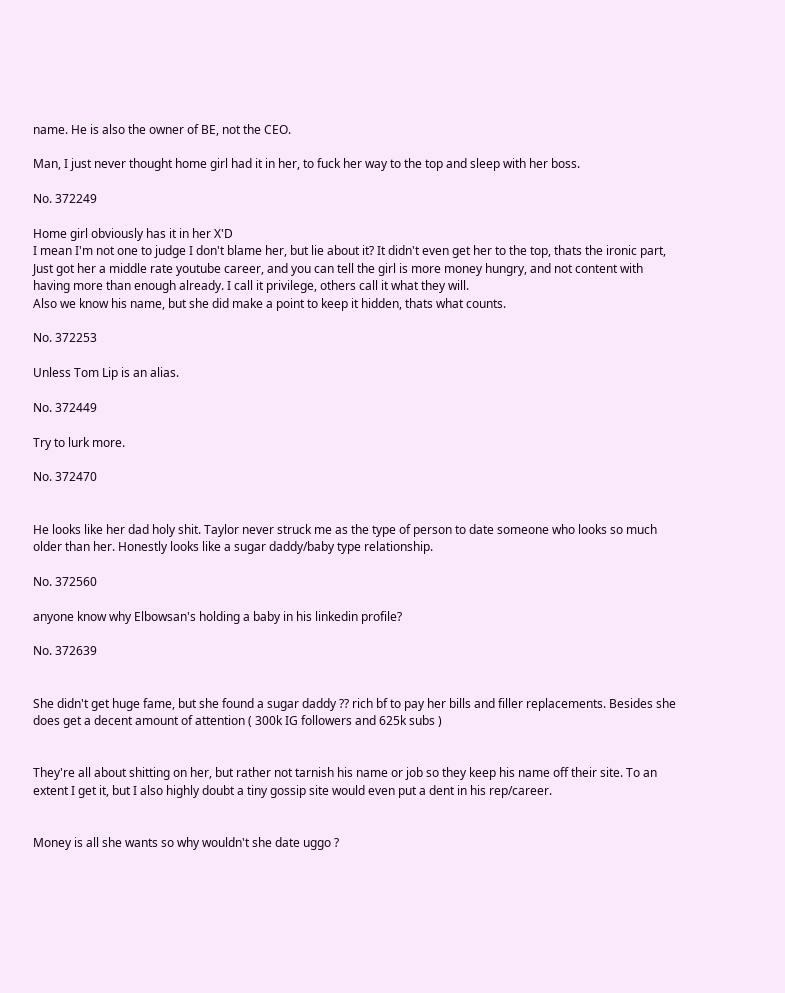name. He is also the owner of BE, not the CEO.

Man, I just never thought home girl had it in her, to fuck her way to the top and sleep with her boss.

No. 372249

Home girl obviously has it in her X'D
I mean I'm not one to judge I don't blame her, but lie about it? It didn't even get her to the top, thats the ironic part, Just got her a middle rate youtube career, and you can tell the girl is more money hungry, and not content with having more than enough already. I call it privilege, others call it what they will.
Also we know his name, but she did make a point to keep it hidden, thats what counts.

No. 372253

Unless Tom Lip is an alias.

No. 372449

Try to lurk more.

No. 372470


He looks like her dad holy shit. Taylor never struck me as the type of person to date someone who looks so much older than her. Honestly looks like a sugar daddy/baby type relationship.

No. 372560

anyone know why Elbowsan's holding a baby in his linkedin profile?

No. 372639


She didn't get huge fame, but she found a sugar daddy ?? rich bf to pay her bills and filler replacements. Besides she does get a decent amount of attention ( 300k IG followers and 625k subs )


They're all about shitting on her, but rather not tarnish his name or job so they keep his name off their site. To an extent I get it, but I also highly doubt a tiny gossip site would even put a dent in his rep/career.


Money is all she wants so why wouldn't she date uggo ?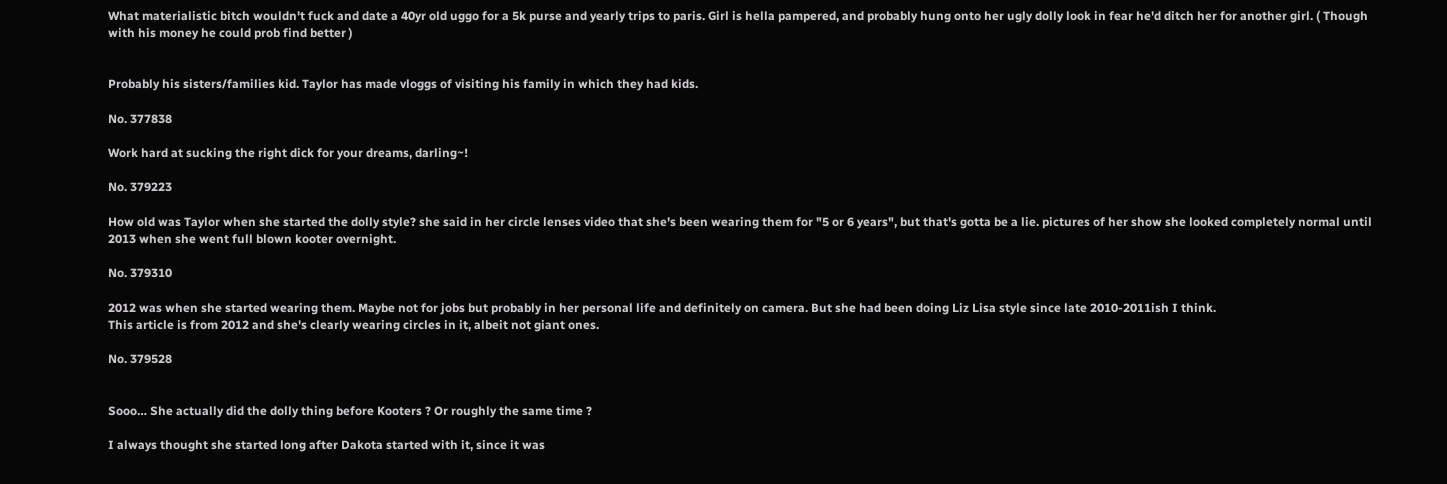What materialistic bitch wouldn't fuck and date a 40yr old uggo for a 5k purse and yearly trips to paris. Girl is hella pampered, and probably hung onto her ugly dolly look in fear he'd ditch her for another girl. ( Though with his money he could prob find better )


Probably his sisters/families kid. Taylor has made vloggs of visiting his family in which they had kids.

No. 377838

Work hard at sucking the right dick for your dreams, darling~!

No. 379223

How old was Taylor when she started the dolly style? she said in her circle lenses video that she's been wearing them for "5 or 6 years", but that's gotta be a lie. pictures of her show she looked completely normal until 2013 when she went full blown kooter overnight.

No. 379310

2012 was when she started wearing them. Maybe not for jobs but probably in her personal life and definitely on camera. But she had been doing Liz Lisa style since late 2010-2011ish I think.
This article is from 2012 and she's clearly wearing circles in it, albeit not giant ones.

No. 379528


Sooo… She actually did the dolly thing before Kooters ? Or roughly the same time ?

I always thought she started long after Dakota started with it, since it was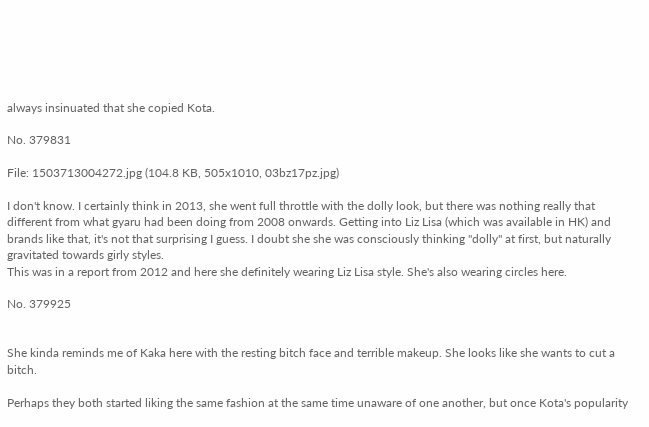always insinuated that she copied Kota.

No. 379831

File: 1503713004272.jpg (104.8 KB, 505x1010, 03bz17pz.jpg)

I don't know. I certainly think in 2013, she went full throttle with the dolly look, but there was nothing really that different from what gyaru had been doing from 2008 onwards. Getting into Liz Lisa (which was available in HK) and brands like that, it's not that surprising I guess. I doubt she she was consciously thinking "dolly" at first, but naturally gravitated towards girly styles.
This was in a report from 2012 and here she definitely wearing Liz Lisa style. She's also wearing circles here.

No. 379925


She kinda reminds me of Kaka here with the resting bitch face and terrible makeup. She looks like she wants to cut a bitch.

Perhaps they both started liking the same fashion at the same time unaware of one another, but once Kota's popularity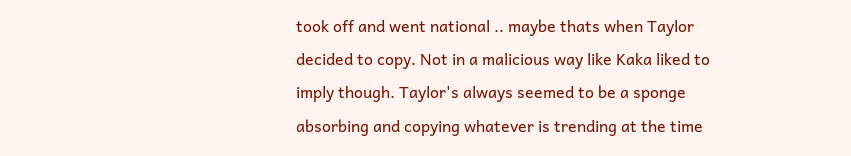took off and went national .. maybe thats when Taylor decided to copy. Not in a malicious way like Kaka liked to imply though. Taylor's always seemed to be a sponge absorbing and copying whatever is trending at the time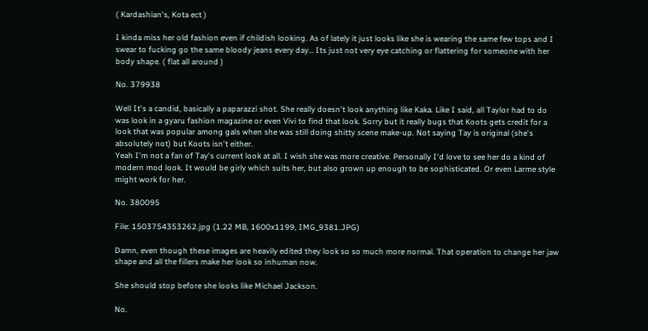( Kardashian's, Kota ect )

I kinda miss her old fashion even if childish looking. As of lately it just looks like she is wearing the same few tops and I swear to fucking go the same bloody jeans every day… Its just not very eye catching or flattering for someone with her body shape. ( flat all around )

No. 379938

Well It's a candid, basically a paparazzi shot. She really doesn't look anything like Kaka. Like I said, all Taylor had to do was look in a gyaru fashion magazine or even Vivi to find that look. Sorry but it really bugs that Koots gets credit for a look that was popular among gals when she was still doing shitty scene make-up. Not saying Tay is original (she's absolutely not) but Koots isn't either.
Yeah I'm not a fan of Tay's current look at all. I wish she was more creative. Personally I'd love to see her do a kind of modern mod look. It would be girly which suits her, but also grown up enough to be sophisticated. Or even Larme style might work for her.

No. 380095

File: 1503754353262.jpg (1.22 MB, 1600x1199, IMG_9381.JPG)

Damn, even though these images are heavily edited they look so so much more normal. That operation to change her jaw shape and all the fillers make her look so inhuman now.

She should stop before she looks like Michael Jackson.

No.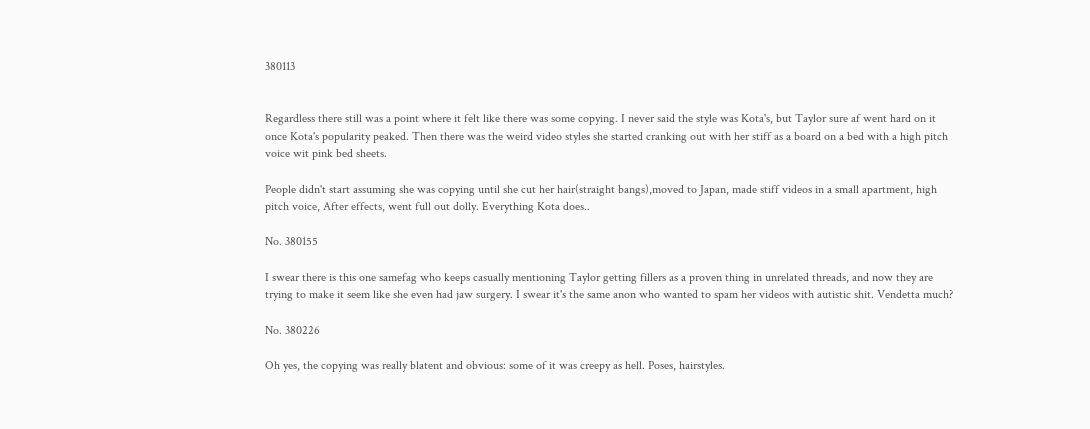380113


Regardless there still was a point where it felt like there was some copying. I never said the style was Kota's, but Taylor sure af went hard on it once Kota's popularity peaked. Then there was the weird video styles she started cranking out with her stiff as a board on a bed with a high pitch voice wit pink bed sheets.

People didn't start assuming she was copying until she cut her hair(straight bangs),moved to Japan, made stiff videos in a small apartment, high pitch voice, After effects, went full out dolly. Everything Kota does..

No. 380155

I swear there is this one samefag who keeps casually mentioning Taylor getting fillers as a proven thing in unrelated threads, and now they are trying to make it seem like she even had jaw surgery. I swear it's the same anon who wanted to spam her videos with autistic shit. Vendetta much?

No. 380226

Oh yes, the copying was really blatent and obvious: some of it was creepy as hell. Poses, hairstyles.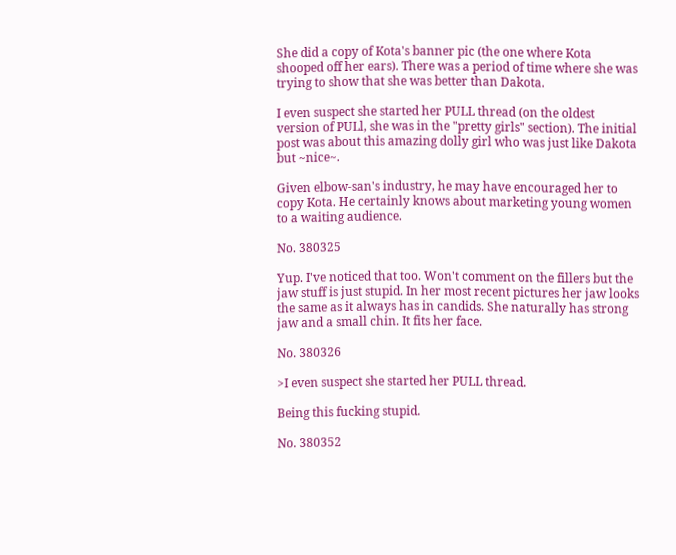She did a copy of Kota's banner pic (the one where Kota shooped off her ears). There was a period of time where she was trying to show that she was better than Dakota.

I even suspect she started her PULL thread (on the oldest version of PULl, she was in the "pretty girls" section). The initial post was about this amazing dolly girl who was just like Dakota but ~nice~.

Given elbow-san's industry, he may have encouraged her to copy Kota. He certainly knows about marketing young women to a waiting audience.

No. 380325

Yup. I've noticed that too. Won't comment on the fillers but the jaw stuff is just stupid. In her most recent pictures her jaw looks the same as it always has in candids. She naturally has strong jaw and a small chin. It fits her face.

No. 380326

>I even suspect she started her PULL thread.

Being this fucking stupid.

No. 380352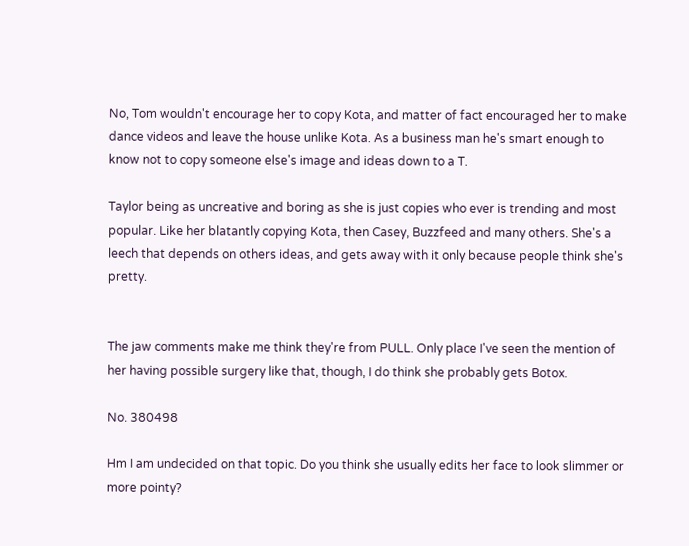No, Tom wouldn't encourage her to copy Kota, and matter of fact encouraged her to make dance videos and leave the house unlike Kota. As a business man he's smart enough to know not to copy someone else's image and ideas down to a T.

Taylor being as uncreative and boring as she is just copies who ever is trending and most popular. Like her blatantly copying Kota, then Casey, Buzzfeed and many others. She's a leech that depends on others ideas, and gets away with it only because people think she's pretty.


The jaw comments make me think they're from PULL. Only place I've seen the mention of her having possible surgery like that, though, I do think she probably gets Botox.

No. 380498

Hm I am undecided on that topic. Do you think she usually edits her face to look slimmer or more pointy?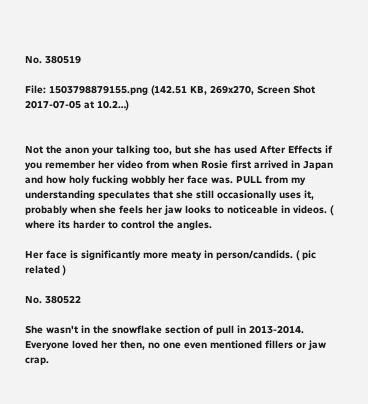No. 380519

File: 1503798879155.png (142.51 KB, 269x270, Screen Shot 2017-07-05 at 10.2…)


Not the anon your talking too, but she has used After Effects if you remember her video from when Rosie first arrived in Japan and how holy fucking wobbly her face was. PULL from my understanding speculates that she still occasionally uses it, probably when she feels her jaw looks to noticeable in videos. ( where its harder to control the angles.

Her face is significantly more meaty in person/candids. ( pic related )

No. 380522

She wasn't in the snowflake section of pull in 2013-2014. Everyone loved her then, no one even mentioned fillers or jaw crap.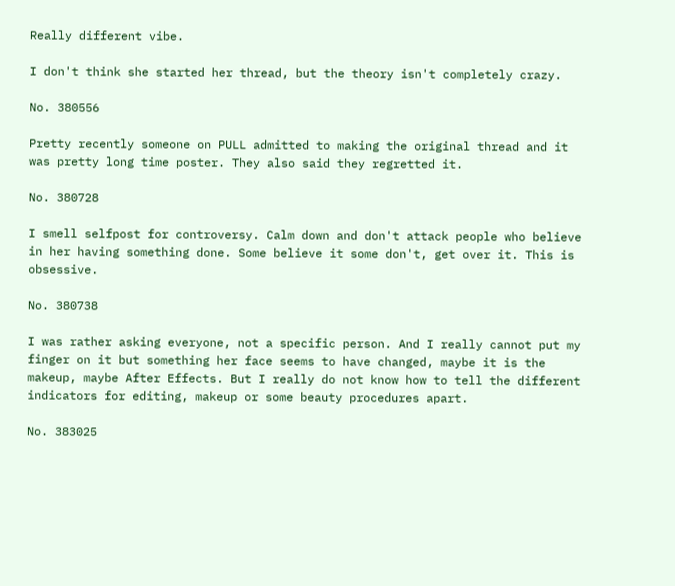Really different vibe.

I don't think she started her thread, but the theory isn't completely crazy.

No. 380556

Pretty recently someone on PULL admitted to making the original thread and it was pretty long time poster. They also said they regretted it.

No. 380728

I smell selfpost for controversy. Calm down and don't attack people who believe in her having something done. Some believe it some don't, get over it. This is obsessive.

No. 380738

I was rather asking everyone, not a specific person. And I really cannot put my finger on it but something her face seems to have changed, maybe it is the makeup, maybe After Effects. But I really do not know how to tell the different indicators for editing, makeup or some beauty procedures apart.

No. 383025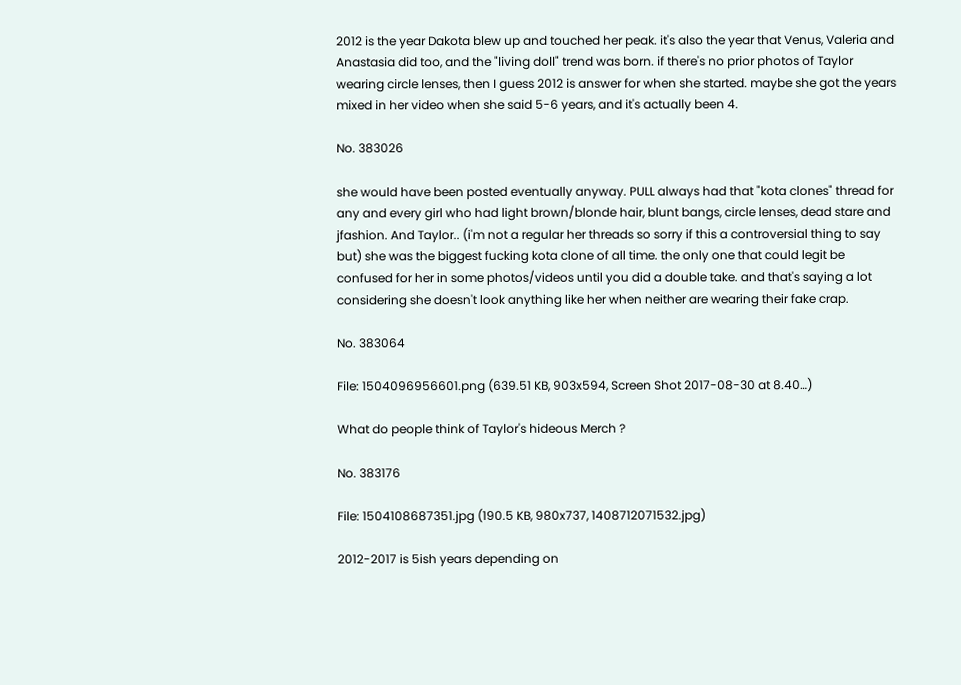2012 is the year Dakota blew up and touched her peak. it's also the year that Venus, Valeria and Anastasia did too, and the "living doll" trend was born. if there's no prior photos of Taylor wearing circle lenses, then I guess 2012 is answer for when she started. maybe she got the years mixed in her video when she said 5-6 years, and it's actually been 4.

No. 383026

she would have been posted eventually anyway. PULL always had that "kota clones" thread for any and every girl who had light brown/blonde hair, blunt bangs, circle lenses, dead stare and jfashion. And Taylor.. (i'm not a regular her threads so sorry if this a controversial thing to say but) she was the biggest fucking kota clone of all time. the only one that could legit be confused for her in some photos/videos until you did a double take. and that's saying a lot considering she doesn't look anything like her when neither are wearing their fake crap.

No. 383064

File: 1504096956601.png (639.51 KB, 903x594, Screen Shot 2017-08-30 at 8.40…)

What do people think of Taylor's hideous Merch ?

No. 383176

File: 1504108687351.jpg (190.5 KB, 980x737, 1408712071532.jpg)

2012-2017 is 5ish years depending on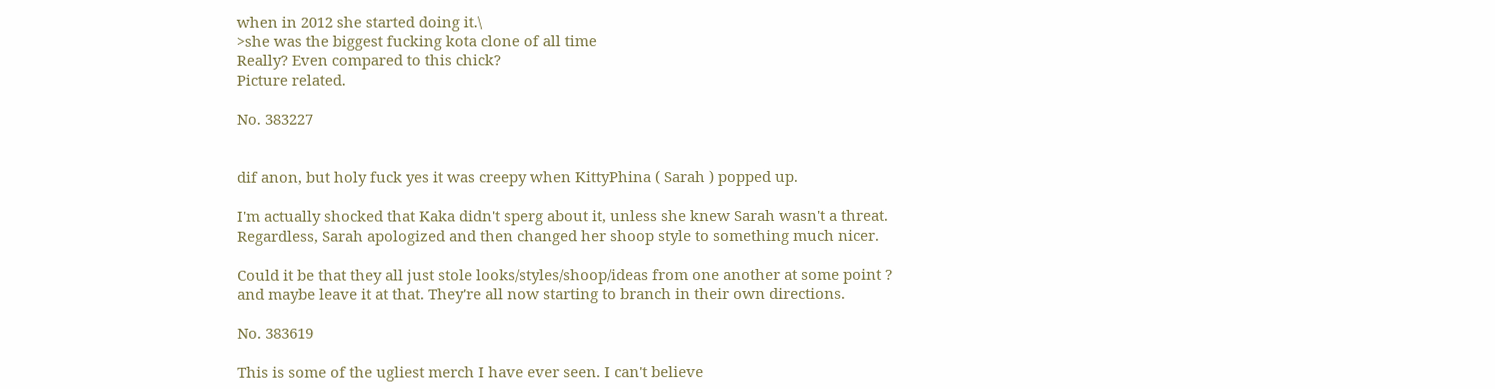when in 2012 she started doing it.\
>she was the biggest fucking kota clone of all time
Really? Even compared to this chick?
Picture related.

No. 383227


dif anon, but holy fuck yes it was creepy when KittyPhina ( Sarah ) popped up.

I'm actually shocked that Kaka didn't sperg about it, unless she knew Sarah wasn't a threat. Regardless, Sarah apologized and then changed her shoop style to something much nicer.

Could it be that they all just stole looks/styles/shoop/ideas from one another at some point ? and maybe leave it at that. They're all now starting to branch in their own directions.

No. 383619

This is some of the ugliest merch I have ever seen. I can't believe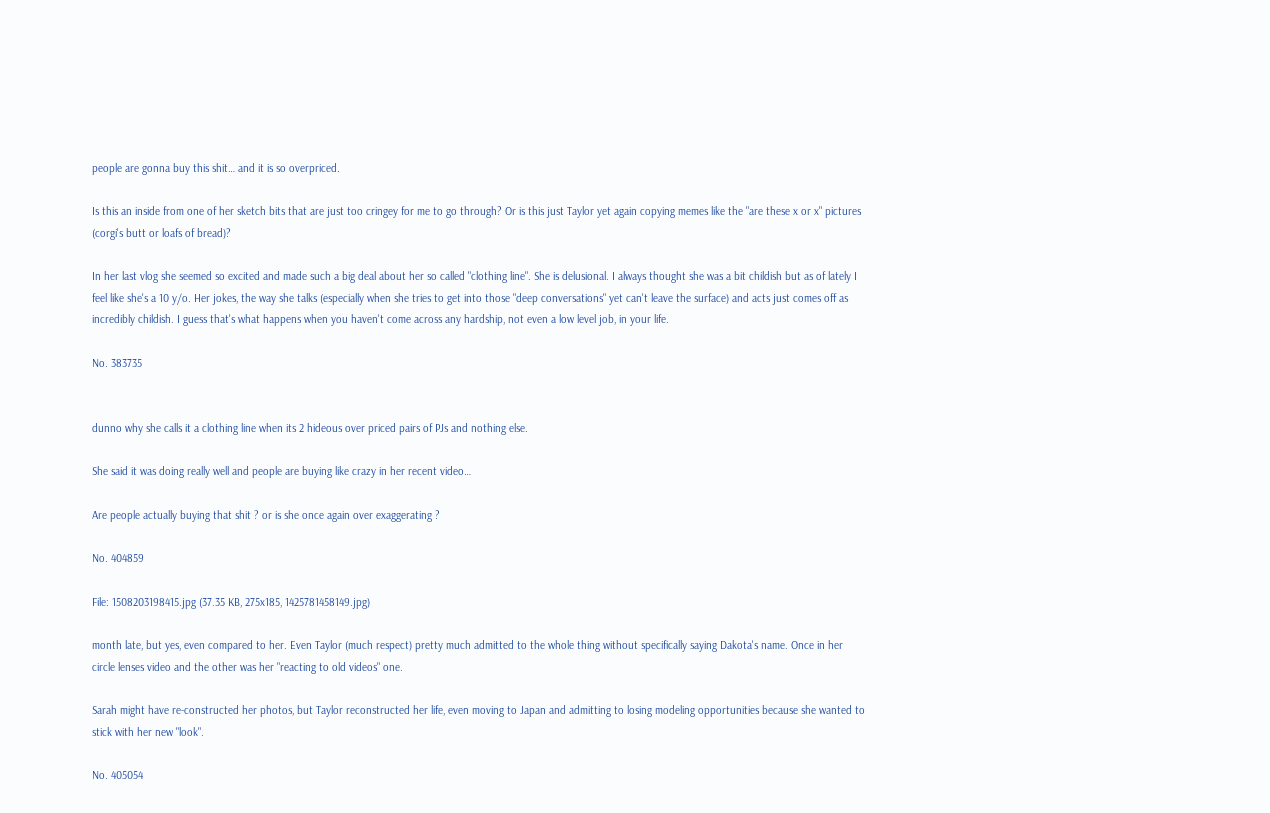people are gonna buy this shit… and it is so overpriced.

Is this an inside from one of her sketch bits that are just too cringey for me to go through? Or is this just Taylor yet again copying memes like the "are these x or x" pictures (corgi's butt or loafs of bread)?

In her last vlog she seemed so excited and made such a big deal about her so called "clothing line". She is delusional. I always thought she was a bit childish but as of lately I feel like she's a 10 y/o. Her jokes, the way she talks (especially when she tries to get into those "deep conversations" yet can't leave the surface) and acts just comes off as incredibly childish. I guess that's what happens when you haven't come across any hardship, not even a low level job, in your life.

No. 383735


dunno why she calls it a clothing line when its 2 hideous over priced pairs of PJs and nothing else.

She said it was doing really well and people are buying like crazy in her recent video…

Are people actually buying that shit ? or is she once again over exaggerating ?

No. 404859

File: 1508203198415.jpg (37.35 KB, 275x185, 1425781458149.jpg)

month late, but yes, even compared to her. Even Taylor (much respect) pretty much admitted to the whole thing without specifically saying Dakota's name. Once in her circle lenses video and the other was her "reacting to old videos" one.

Sarah might have re-constructed her photos, but Taylor reconstructed her life, even moving to Japan and admitting to losing modeling opportunities because she wanted to stick with her new "look".

No. 405054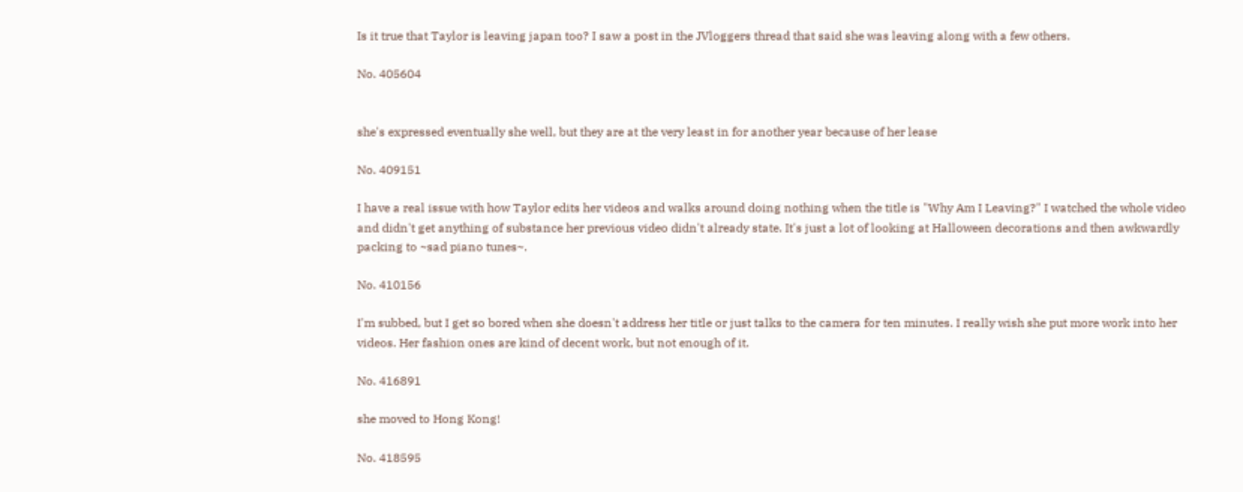Is it true that Taylor is leaving japan too? I saw a post in the JVloggers thread that said she was leaving along with a few others.

No. 405604


she's expressed eventually she well, but they are at the very least in for another year because of her lease

No. 409151

I have a real issue with how Taylor edits her videos and walks around doing nothing when the title is "Why Am I Leaving?" I watched the whole video and didn't get anything of substance her previous video didn't already state. It's just a lot of looking at Halloween decorations and then awkwardly packing to ~sad piano tunes~.

No. 410156

I'm subbed, but I get so bored when she doesn't address her title or just talks to the camera for ten minutes. I really wish she put more work into her videos. Her fashion ones are kind of decent work, but not enough of it.

No. 416891

she moved to Hong Kong!

No. 418595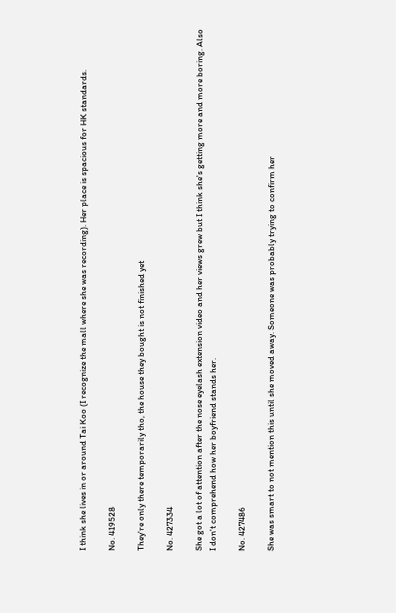I think she lives in or around Tai Koo (I recognize the mall where she was recording). Her place is spacious for HK standards.

No. 419528

They're only there temporarily tho, the house they bought is not finished yet

No. 427334

She got a lot of attention after the nose eyelash extension video and her views grew but I think she's getting more and more boring. Also I don't comprehend how her boyfriend stands her.

No. 427486

She was smart to not mention this until she moved away. Someone was probably trying to confirm her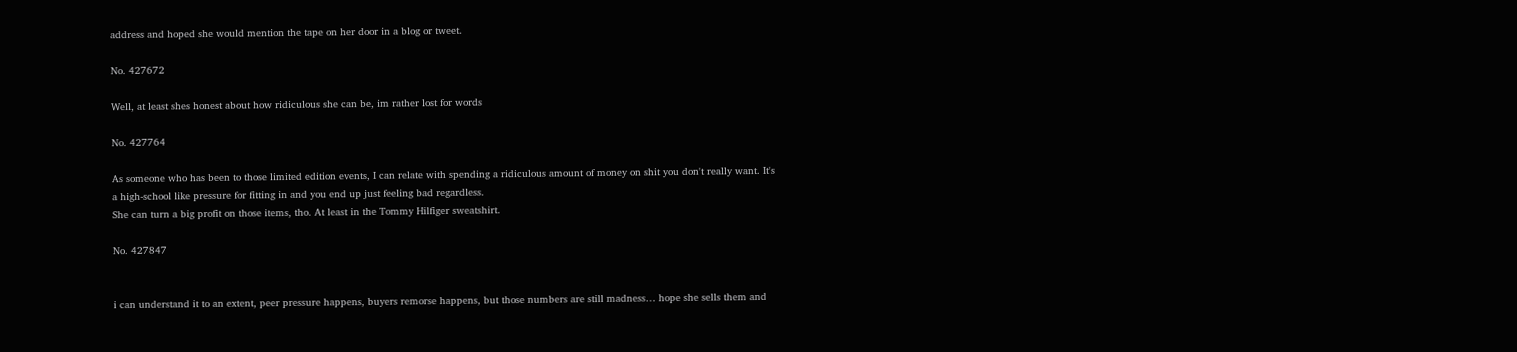address and hoped she would mention the tape on her door in a blog or tweet.

No. 427672

Well, at least shes honest about how ridiculous she can be, im rather lost for words

No. 427764

As someone who has been to those limited edition events, I can relate with spending a ridiculous amount of money on shit you don't really want. It's a high-school like pressure for fitting in and you end up just feeling bad regardless.
She can turn a big profit on those items, tho. At least in the Tommy Hilfiger sweatshirt.

No. 427847


i can understand it to an extent, peer pressure happens, buyers remorse happens, but those numbers are still madness… hope she sells them and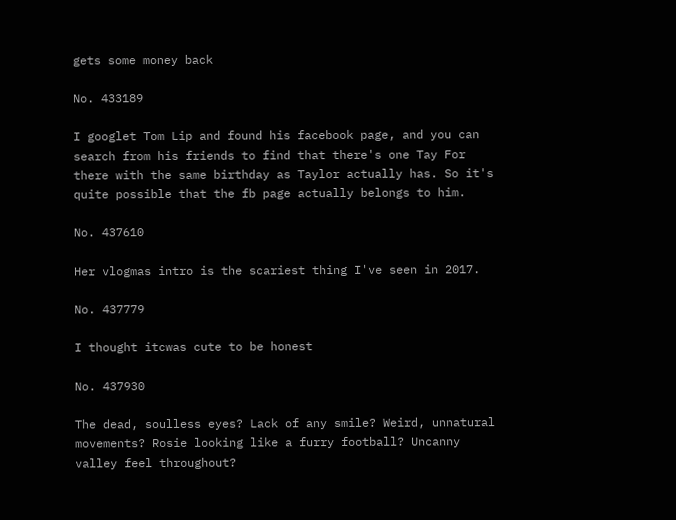gets some money back

No. 433189

I googlet Tom Lip and found his facebook page, and you can search from his friends to find that there's one Tay For there with the same birthday as Taylor actually has. So it's quite possible that the fb page actually belongs to him.

No. 437610

Her vlogmas intro is the scariest thing I've seen in 2017.

No. 437779

I thought itcwas cute to be honest

No. 437930

The dead, soulless eyes? Lack of any smile? Weird, unnatural movements? Rosie looking like a furry football? Uncanny valley feel throughout?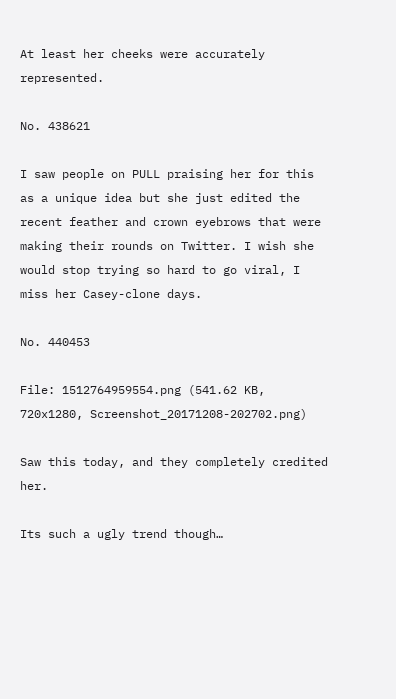At least her cheeks were accurately represented.

No. 438621

I saw people on PULL praising her for this as a unique idea but she just edited the recent feather and crown eyebrows that were making their rounds on Twitter. I wish she would stop trying so hard to go viral, I miss her Casey-clone days.

No. 440453

File: 1512764959554.png (541.62 KB, 720x1280, Screenshot_20171208-202702.png)

Saw this today, and they completely credited her.

Its such a ugly trend though…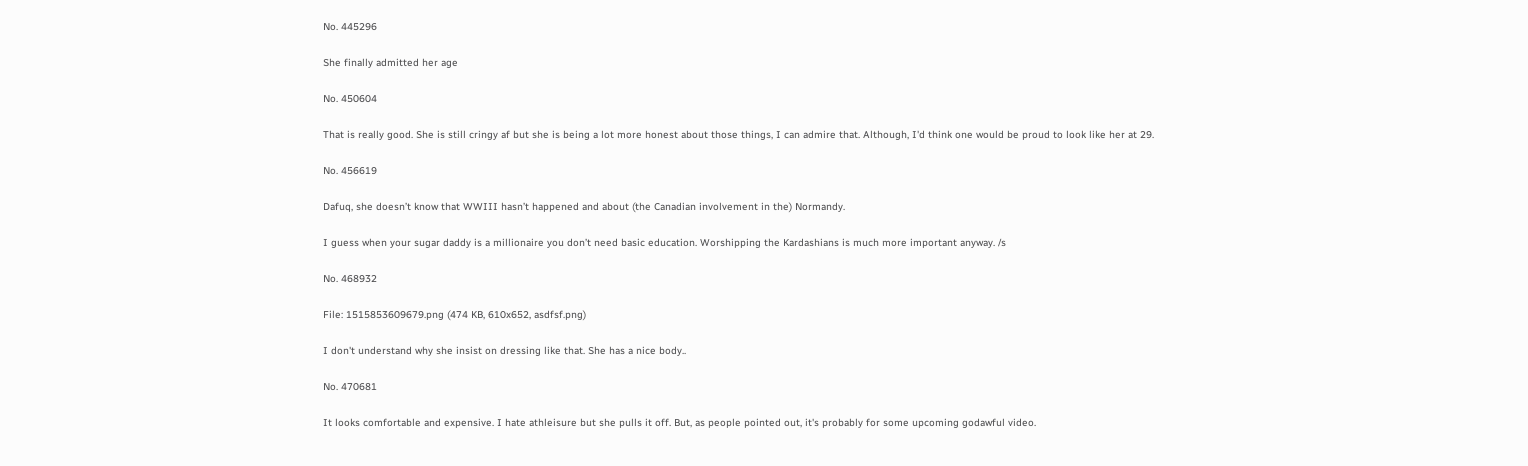No. 445296

She finally admitted her age

No. 450604

That is really good. She is still cringy af but she is being a lot more honest about those things, I can admire that. Although, I'd think one would be proud to look like her at 29.

No. 456619

Dafuq, she doesn’t know that WWIII hasn’t happened and about (the Canadian involvement in the) Normandy.

I guess when your sugar daddy is a millionaire you don’t need basic education. Worshipping the Kardashians is much more important anyway. /s

No. 468932

File: 1515853609679.png (474 KB, 610x652, asdfsf.png)

I don't understand why she insist on dressing like that. She has a nice body..

No. 470681

It looks comfortable and expensive. I hate athleisure but she pulls it off. But, as people pointed out, it's probably for some upcoming godawful video.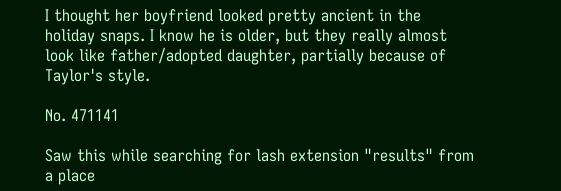I thought her boyfriend looked pretty ancient in the holiday snaps. I know he is older, but they really almost look like father/adopted daughter, partially because of Taylor's style.

No. 471141

Saw this while searching for lash extension "results" from a place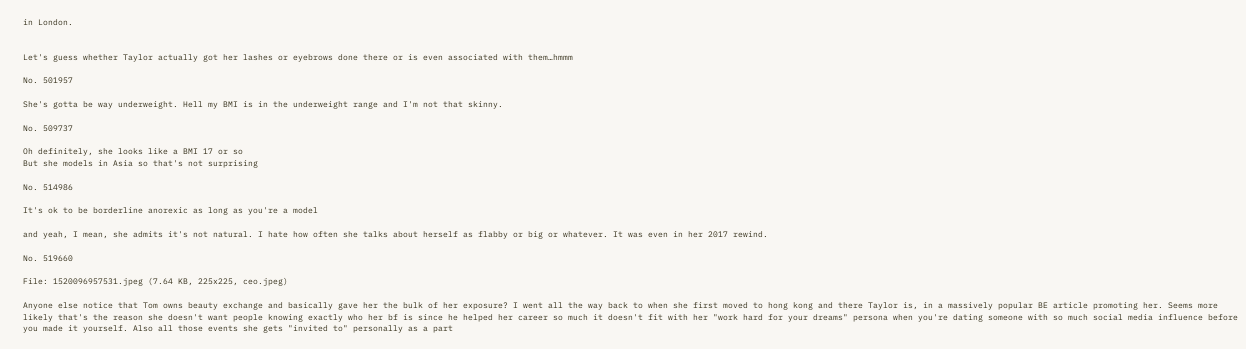in London.


Let's guess whether Taylor actually got her lashes or eyebrows done there or is even associated with them…hmmm

No. 501957

She's gotta be way underweight. Hell my BMI is in the underweight range and I'm not that skinny.

No. 509737

Oh definitely, she looks like a BMI 17 or so
But she models in Asia so that's not surprising

No. 514986

It's ok to be borderline anorexic as long as you're a model

and yeah, I mean, she admits it's not natural. I hate how often she talks about herself as flabby or big or whatever. It was even in her 2017 rewind.

No. 519660

File: 1520096957531.jpeg (7.64 KB, 225x225, ceo.jpeg)

Anyone else notice that Tom owns beauty exchange and basically gave her the bulk of her exposure? I went all the way back to when she first moved to hong kong and there Taylor is, in a massively popular BE article promoting her. Seems more likely that's the reason she doesn't want people knowing exactly who her bf is since he helped her career so much it doesn't fit with her "work hard for your dreams" persona when you're dating someone with so much social media influence before you made it yourself. Also all those events she gets "invited to" personally as a part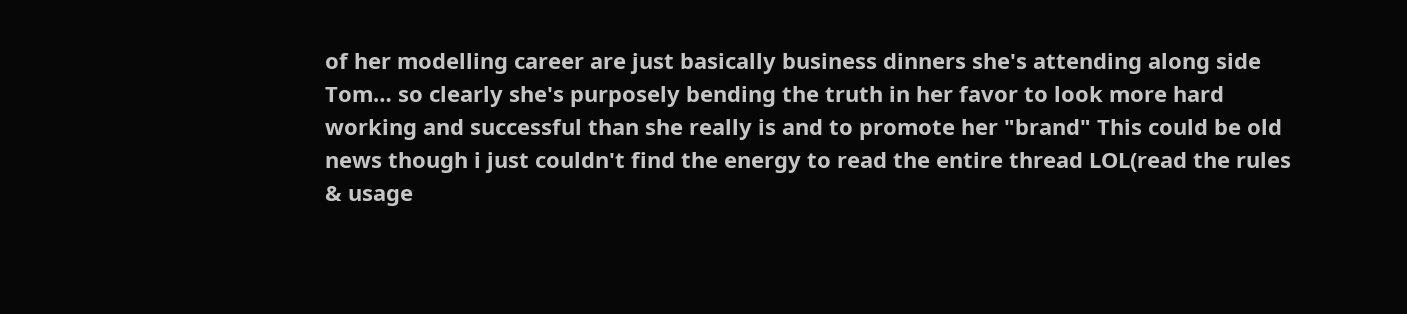of her modelling career are just basically business dinners she's attending along side Tom… so clearly she's purposely bending the truth in her favor to look more hard working and successful than she really is and to promote her "brand" This could be old news though i just couldn't find the energy to read the entire thread LOL(read the rules & usage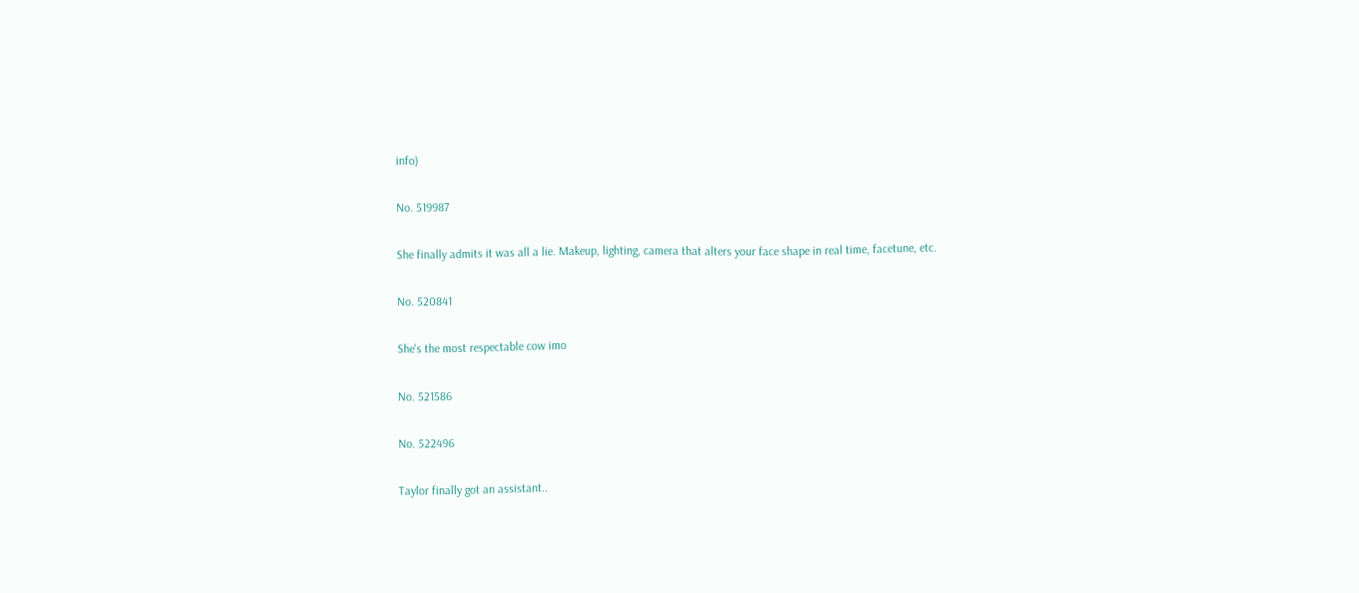info)

No. 519987

She finally admits it was all a lie. Makeup, lighting, camera that alters your face shape in real time, facetune, etc.

No. 520841

She's the most respectable cow imo

No. 521586

No. 522496

Taylor finally got an assistant..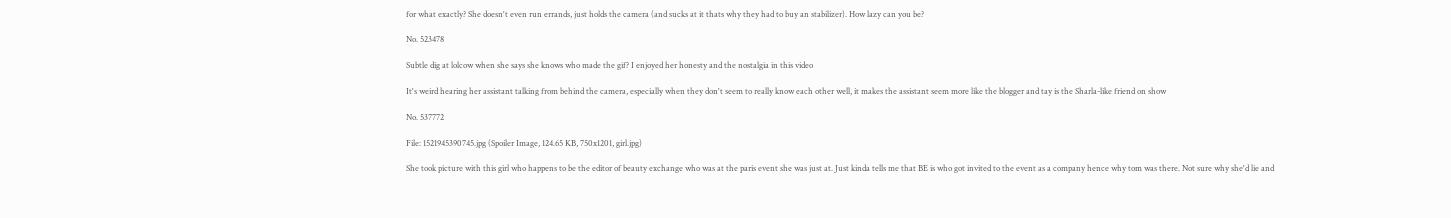for what exactly? She doesn't even run errands, just holds the camera (and sucks at it thats why they had to buy an stabilizer). How lazy can you be?

No. 523478

Subtle dig at lolcow when she says she knows who made the gif? I enjoyed her honesty and the nostalgia in this video

It's weird hearing her assistant talking from behind the camera, especially when they don't seem to really know each other well, it makes the assistant seem more like the blogger and tay is the Sharla-like friend on show

No. 537772

File: 1521945390745.jpg (Spoiler Image, 124.65 KB, 750x1201, girl.jpg)

She took picture with this girl who happens to be the editor of beauty exchange who was at the paris event she was just at. Just kinda tells me that BE is who got invited to the event as a company hence why tom was there. Not sure why she'd lie and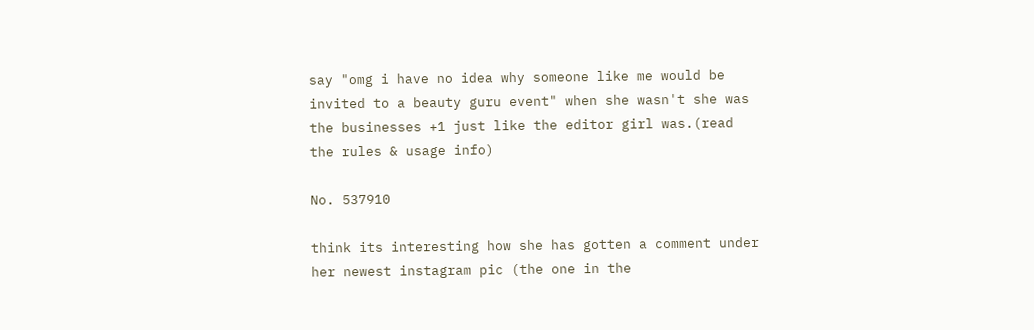say "omg i have no idea why someone like me would be invited to a beauty guru event" when she wasn't she was the businesses +1 just like the editor girl was.(read the rules & usage info)

No. 537910

think its interesting how she has gotten a comment under her newest instagram pic (the one in the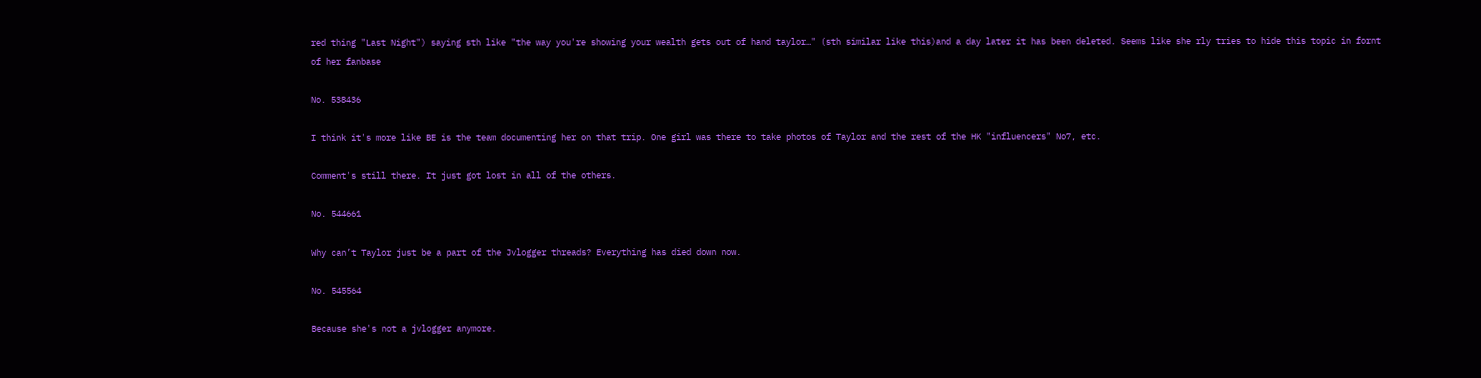red thing "Last Night") saying sth like "the way you're showing your wealth gets out of hand taylor…" (sth similar like this)and a day later it has been deleted. Seems like she rly tries to hide this topic in fornt of her fanbase

No. 538436

I think it's more like BE is the team documenting her on that trip. One girl was there to take photos of Taylor and the rest of the HK "influencers" No7, etc.

Comment's still there. It just got lost in all of the others.

No. 544661

Why can’t Taylor just be a part of the Jvlogger threads? Everything has died down now.

No. 545564

Because she's not a jvlogger anymore.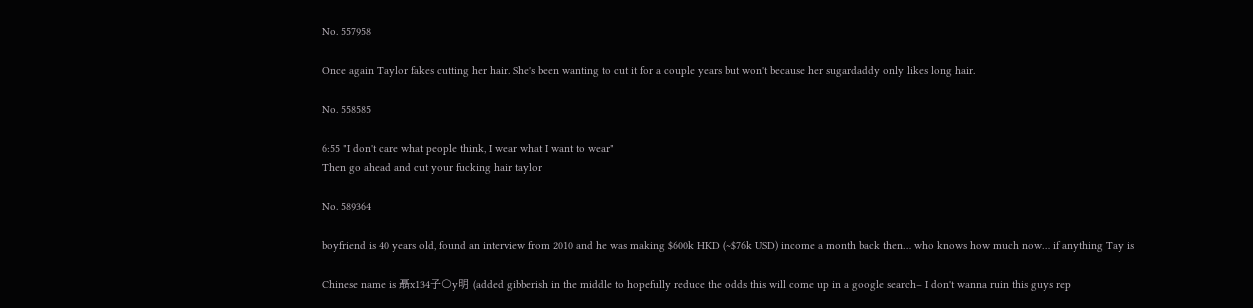No. 557958

Once again Taylor fakes cutting her hair. She's been wanting to cut it for a couple years but won't because her sugardaddy only likes long hair.

No. 558585

6:55 "I don't care what people think, I wear what I want to wear"
Then go ahead and cut your fucking hair taylor

No. 589364

boyfriend is 40 years old, found an interview from 2010 and he was making $600k HKD (~$76k USD) income a month back then… who knows how much now… if anything Tay is

Chinese name is 聶x134子〇y明 (added gibberish in the middle to hopefully reduce the odds this will come up in a google search– I don't wanna ruin this guys rep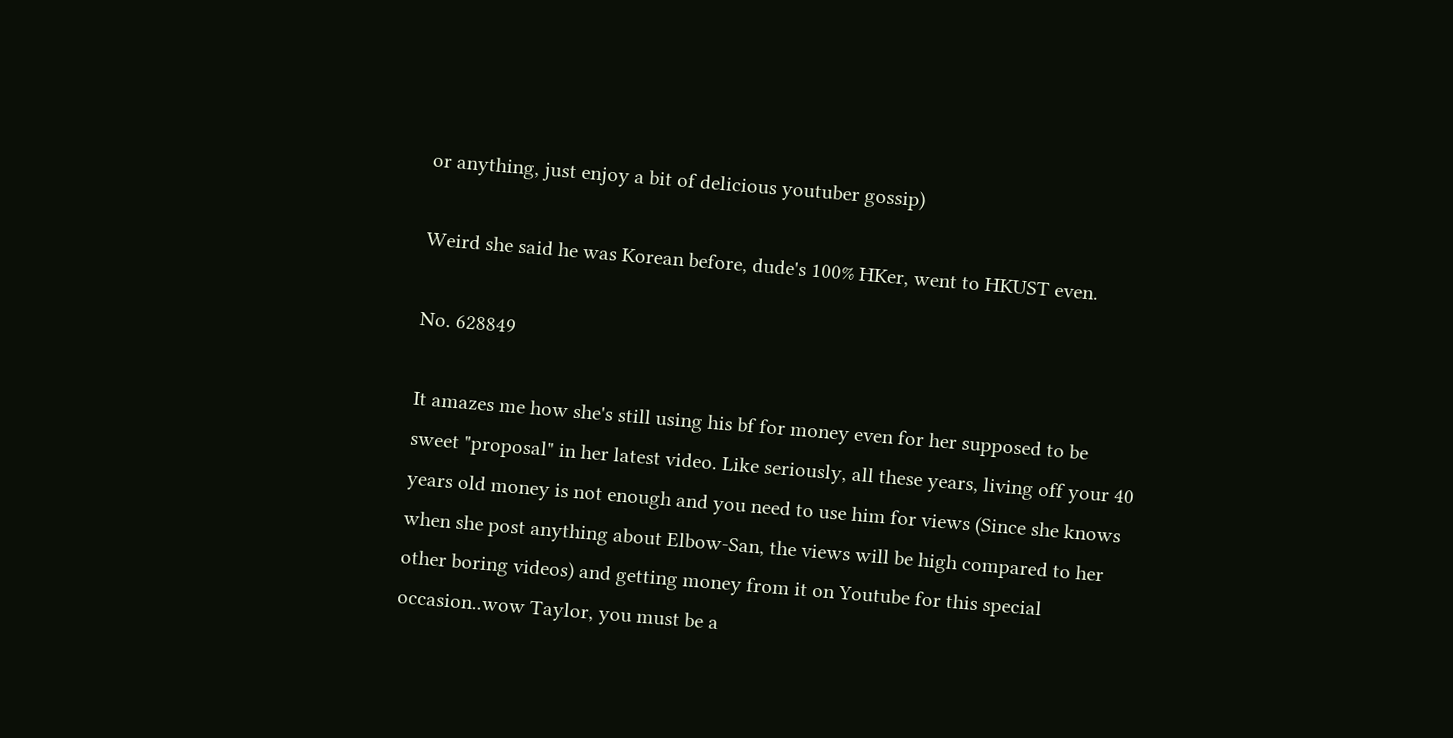or anything, just enjoy a bit of delicious youtuber gossip)

Weird she said he was Korean before, dude's 100% HKer, went to HKUST even.

No. 628849

It amazes me how she's still using his bf for money even for her supposed to be sweet "proposal" in her latest video. Like seriously, all these years, living off your 40 years old money is not enough and you need to use him for views (Since she knows when she post anything about Elbow-San, the views will be high compared to her other boring videos) and getting money from it on Youtube for this special occasion..wow Taylor, you must be a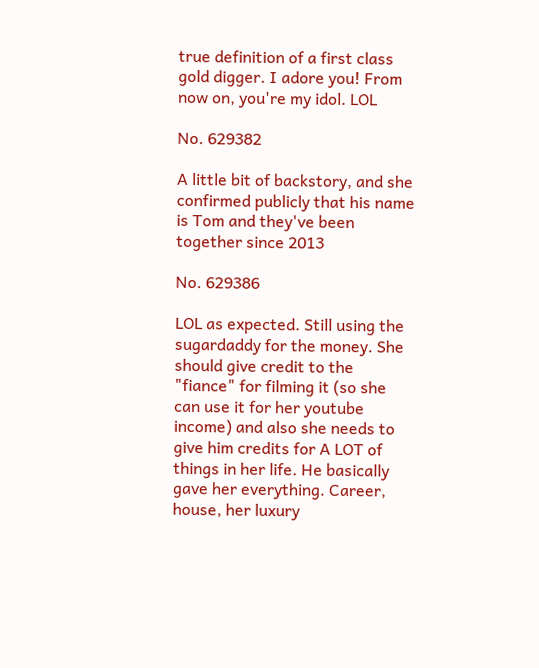true definition of a first class gold digger. I adore you! From now on, you're my idol. LOL

No. 629382

A little bit of backstory, and she confirmed publicly that his name is Tom and they've been together since 2013

No. 629386

LOL as expected. Still using the sugardaddy for the money. She should give credit to the "fiance" for filming it (so she can use it for her youtube income) and also she needs to give him credits for A LOT of things in her life. He basically gave her everything. Career, house, her luxury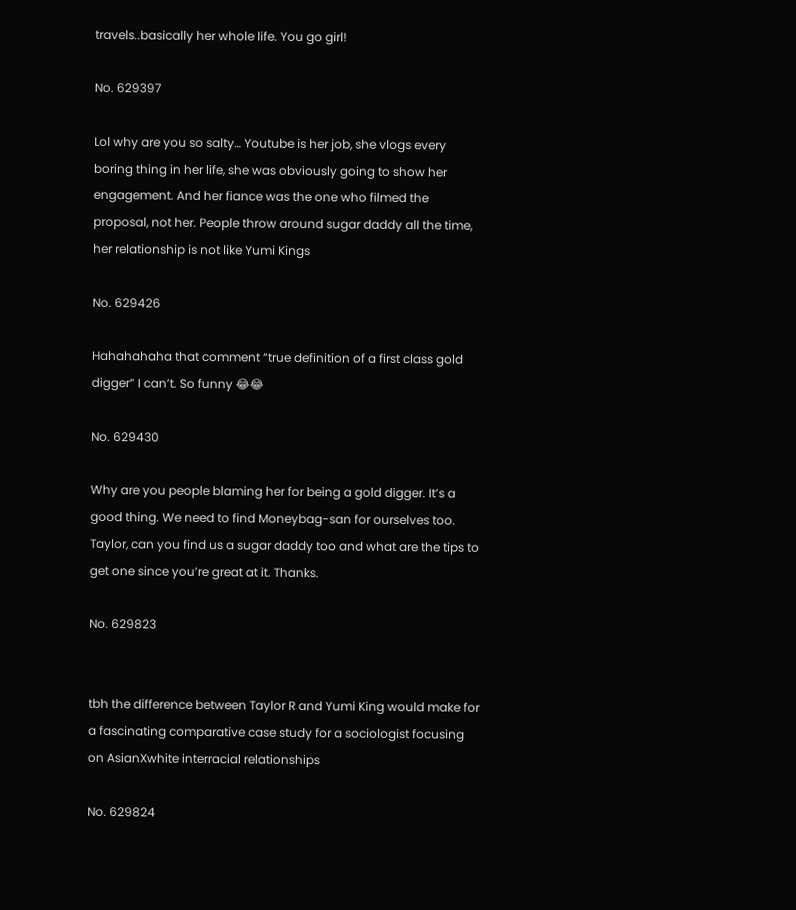travels..basically her whole life. You go girl!

No. 629397

Lol why are you so salty… Youtube is her job, she vlogs every boring thing in her life, she was obviously going to show her engagement. And her fiance was the one who filmed the proposal, not her. People throw around sugar daddy all the time, her relationship is not like Yumi Kings

No. 629426

Hahahahaha that comment “true definition of a first class gold digger” I can’t. So funny 😂😂

No. 629430

Why are you people blaming her for being a gold digger. It’s a good thing. We need to find Moneybag-san for ourselves too. Taylor, can you find us a sugar daddy too and what are the tips to get one since you’re great at it. Thanks.

No. 629823


tbh the difference between Taylor R and Yumi King would make for a fascinating comparative case study for a sociologist focusing on AsianXwhite interracial relationships

No. 629824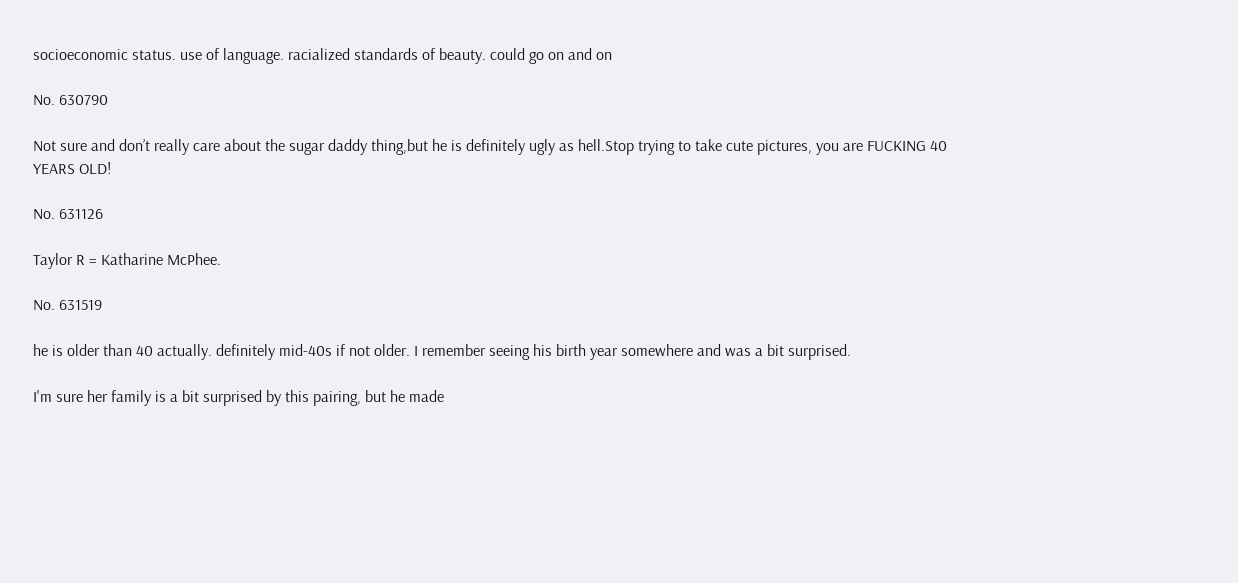socioeconomic status. use of language. racialized standards of beauty. could go on and on

No. 630790

Not sure and don’t really care about the sugar daddy thing,but he is definitely ugly as hell.Stop trying to take cute pictures, you are FUCKING 40 YEARS OLD!

No. 631126

Taylor R = Katharine McPhee.

No. 631519

he is older than 40 actually. definitely mid-40s if not older. I remember seeing his birth year somewhere and was a bit surprised.

I'm sure her family is a bit surprised by this pairing, but he made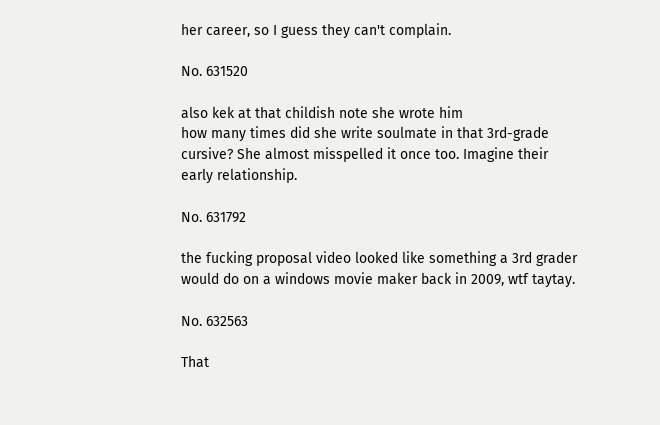her career, so I guess they can't complain.

No. 631520

also kek at that childish note she wrote him
how many times did she write soulmate in that 3rd-grade cursive? She almost misspelled it once too. Imagine their early relationship.

No. 631792

the fucking proposal video looked like something a 3rd grader would do on a windows movie maker back in 2009, wtf taytay.

No. 632563

That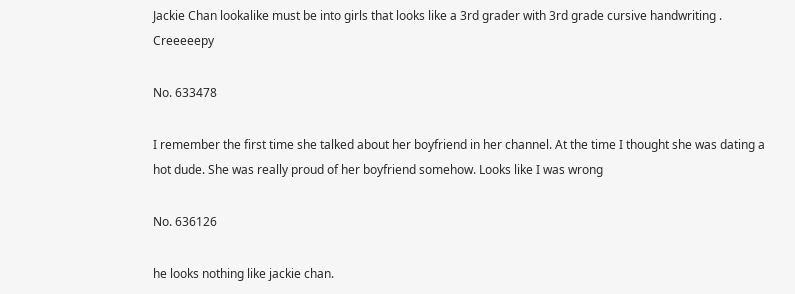Jackie Chan lookalike must be into girls that looks like a 3rd grader with 3rd grade cursive handwriting . Creeeeepy

No. 633478

I remember the first time she talked about her boyfriend in her channel. At the time I thought she was dating a hot dude. She was really proud of her boyfriend somehow. Looks like I was wrong

No. 636126

he looks nothing like jackie chan.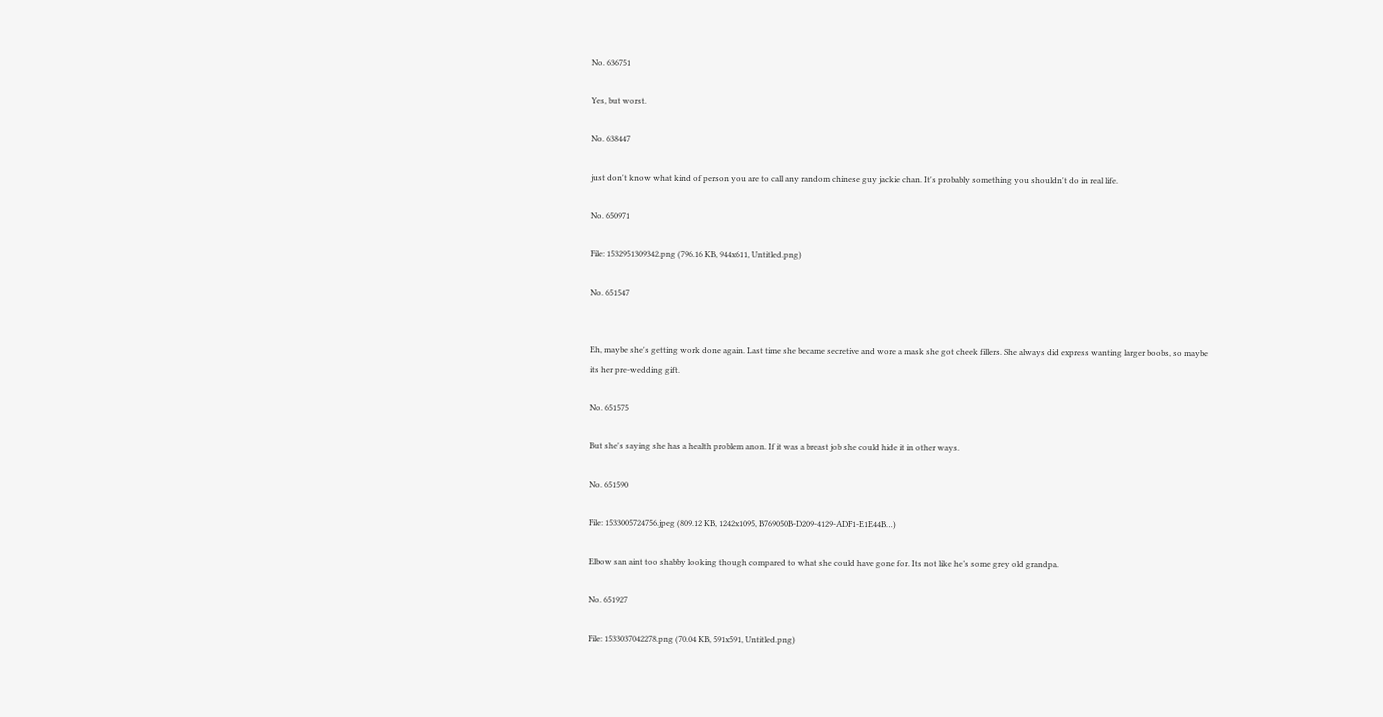No. 636751

Yes, but worst.

No. 638447

just don't know what kind of person you are to call any random chinese guy jackie chan. It's probably something you shouldn't do in real life.

No. 650971

File: 1532951309342.png (796.16 KB, 944x611, Untitled.png)

No. 651547


Eh, maybe she's getting work done again. Last time she became secretive and wore a mask she got cheek fillers. She always did express wanting larger boobs, so maybe its her pre-wedding gift.

No. 651575

But she's saying she has a health problem anon. If it was a breast job she could hide it in other ways.

No. 651590

File: 1533005724756.jpeg (809.12 KB, 1242x1095, B769050B-D209-4129-ADF1-E1E44B…)

Elbow san aint too shabby looking though compared to what she could have gone for. Its not like he’s some grey old grandpa.

No. 651927

File: 1533037042278.png (70.04 KB, 591x591, Untitled.png)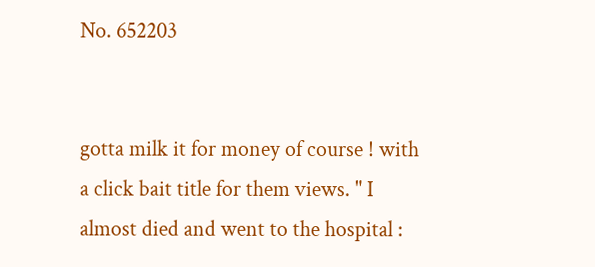No. 652203


gotta milk it for money of course ! with a click bait title for them views. " I almost died and went to the hospital :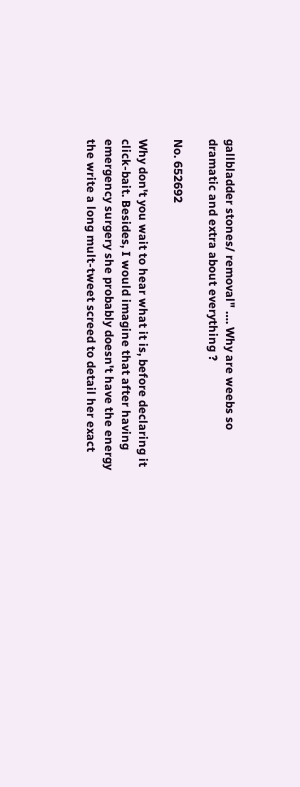gallbladder stones/ removal" …. Why are weebs so dramatic and extra about everything ?

No. 652692

Why don't you wait to hear what it is, before declaring it click-bait. Besides, I would imagine that after having emergency surgery she probably doesn't have the energy the write a long mult-tweet screed to detail her exact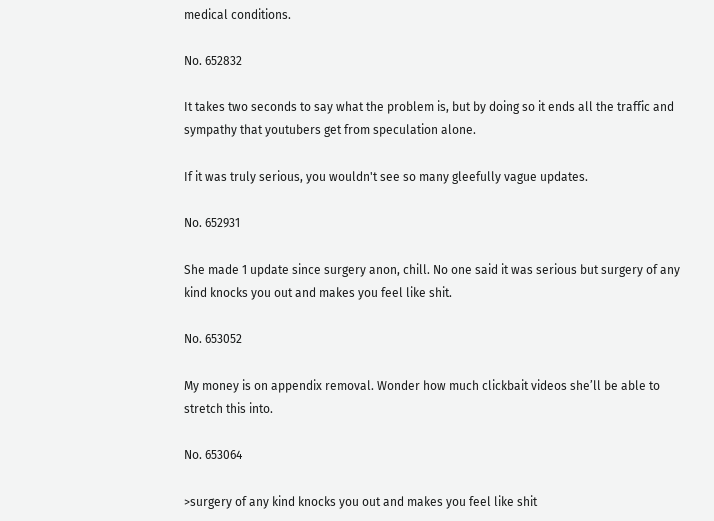medical conditions.

No. 652832

It takes two seconds to say what the problem is, but by doing so it ends all the traffic and sympathy that youtubers get from speculation alone.

If it was truly serious, you wouldn't see so many gleefully vague updates.

No. 652931

She made 1 update since surgery anon, chill. No one said it was serious but surgery of any kind knocks you out and makes you feel like shit.

No. 653052

My money is on appendix removal. Wonder how much clickbait videos she’ll be able to stretch this into.

No. 653064

>surgery of any kind knocks you out and makes you feel like shit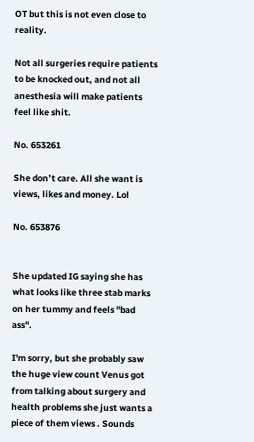OT but this is not even close to reality.

Not all surgeries require patients to be knocked out, and not all anesthesia will make patients feel like shit.

No. 653261

She don’t care. All she want is views, likes and money. Lol

No. 653876


She updated IG saying she has what looks like three stab marks on her tummy and feels "bad ass".

I'm sorry, but she probably saw the huge view count Venus got from talking about surgery and health problems she just wants a piece of them views . Sounds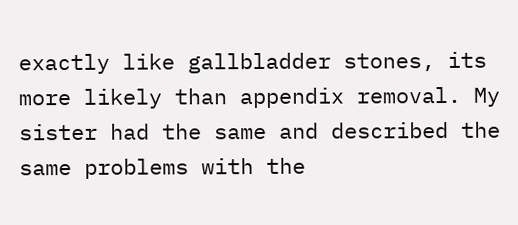exactly like gallbladder stones, its more likely than appendix removal. My sister had the same and described the same problems with the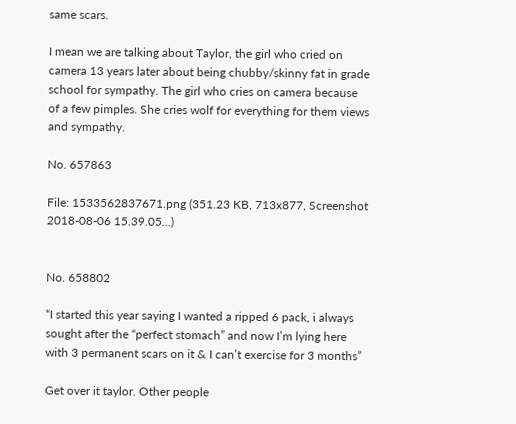same scars.

I mean we are talking about Taylor, the girl who cried on camera 13 years later about being chubby/skinny fat in grade school for sympathy. The girl who cries on camera because of a few pimples. She cries wolf for everything for them views and sympathy.

No. 657863

File: 1533562837671.png (351.23 KB, 713x877, Screenshot 2018-08-06 15.39.05…)


No. 658802

“I started this year saying I wanted a ripped 6 pack, i always sought after the “perfect stomach” and now I’m lying here with 3 permanent scars on it & I can’t exercise for 3 months”

Get over it taylor. Other people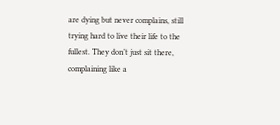are dying but never complains, still trying hard to live their life to the fullest. They don’t just sit there, complaining like a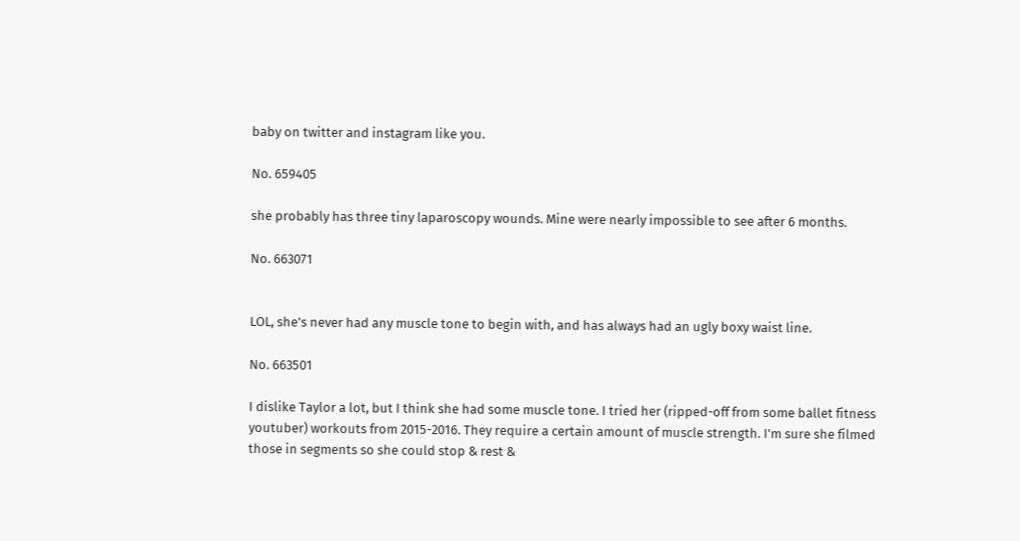baby on twitter and instagram like you.

No. 659405

she probably has three tiny laparoscopy wounds. Mine were nearly impossible to see after 6 months.

No. 663071


LOL, she's never had any muscle tone to begin with, and has always had an ugly boxy waist line.

No. 663501

I dislike Taylor a lot, but I think she had some muscle tone. I tried her (ripped-off from some ballet fitness youtuber) workouts from 2015-2016. They require a certain amount of muscle strength. I'm sure she filmed those in segments so she could stop & rest &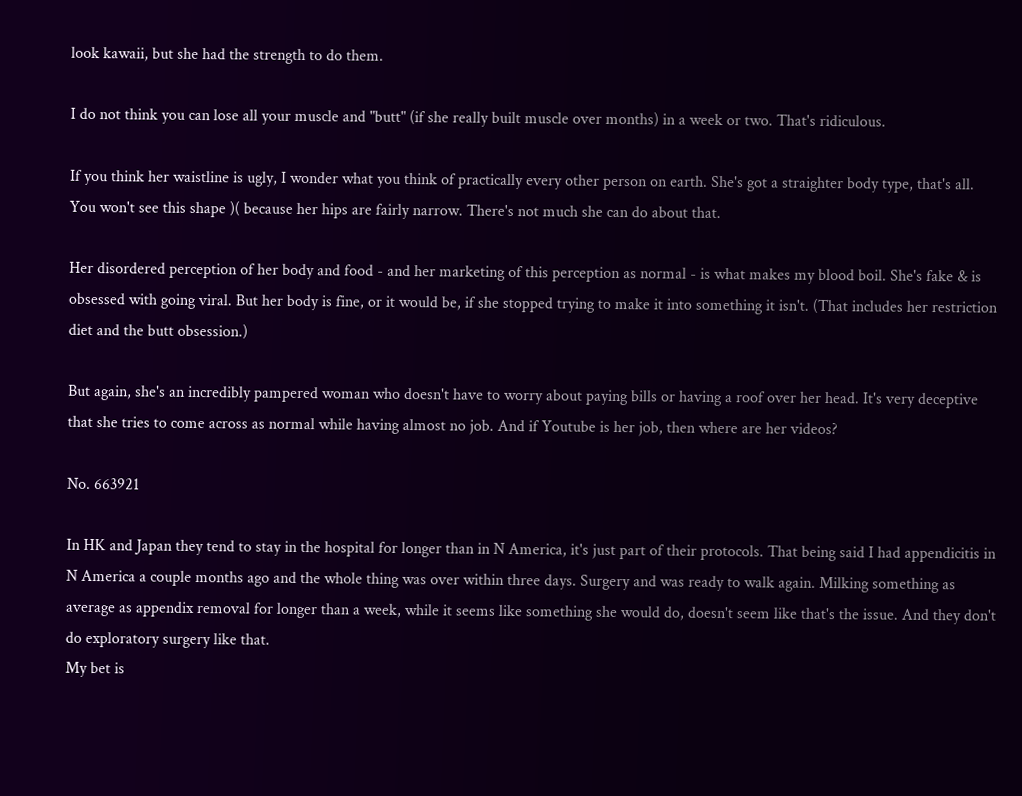look kawaii, but she had the strength to do them.

I do not think you can lose all your muscle and "butt" (if she really built muscle over months) in a week or two. That's ridiculous.

If you think her waistline is ugly, I wonder what you think of practically every other person on earth. She's got a straighter body type, that's all. You won't see this shape )( because her hips are fairly narrow. There's not much she can do about that.

Her disordered perception of her body and food - and her marketing of this perception as normal - is what makes my blood boil. She's fake & is obsessed with going viral. But her body is fine, or it would be, if she stopped trying to make it into something it isn't. (That includes her restriction diet and the butt obsession.)

But again, she's an incredibly pampered woman who doesn't have to worry about paying bills or having a roof over her head. It's very deceptive that she tries to come across as normal while having almost no job. And if Youtube is her job, then where are her videos?

No. 663921

In HK and Japan they tend to stay in the hospital for longer than in N America, it's just part of their protocols. That being said I had appendicitis in N America a couple months ago and the whole thing was over within three days. Surgery and was ready to walk again. Milking something as average as appendix removal for longer than a week, while it seems like something she would do, doesn't seem like that's the issue. And they don't do exploratory surgery like that.
My bet is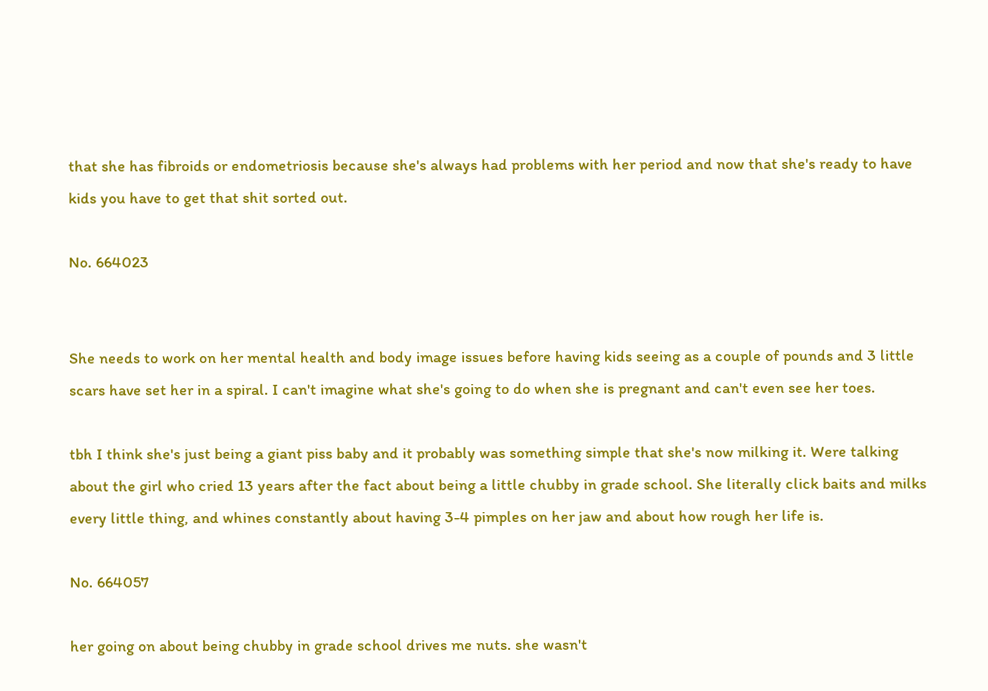that she has fibroids or endometriosis because she's always had problems with her period and now that she's ready to have kids you have to get that shit sorted out.

No. 664023


She needs to work on her mental health and body image issues before having kids seeing as a couple of pounds and 3 little scars have set her in a spiral. I can't imagine what she's going to do when she is pregnant and can't even see her toes.

tbh I think she's just being a giant piss baby and it probably was something simple that she's now milking it. Were talking about the girl who cried 13 years after the fact about being a little chubby in grade school. She literally click baits and milks every little thing, and whines constantly about having 3-4 pimples on her jaw and about how rough her life is.

No. 664057

her going on about being chubby in grade school drives me nuts. she wasn't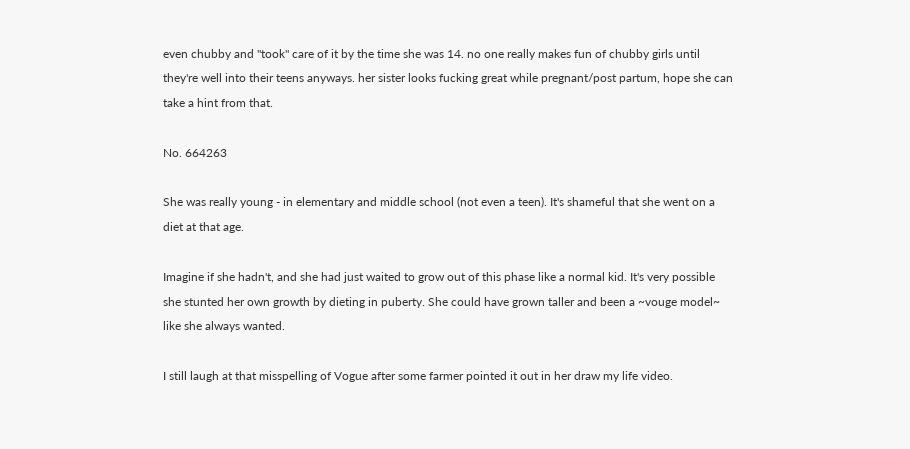even chubby and "took" care of it by the time she was 14. no one really makes fun of chubby girls until they're well into their teens anyways. her sister looks fucking great while pregnant/post partum, hope she can take a hint from that.

No. 664263

She was really young - in elementary and middle school (not even a teen). It's shameful that she went on a diet at that age.

Imagine if she hadn't, and she had just waited to grow out of this phase like a normal kid. It's very possible she stunted her own growth by dieting in puberty. She could have grown taller and been a ~vouge model~ like she always wanted.

I still laugh at that misspelling of Vogue after some farmer pointed it out in her draw my life video.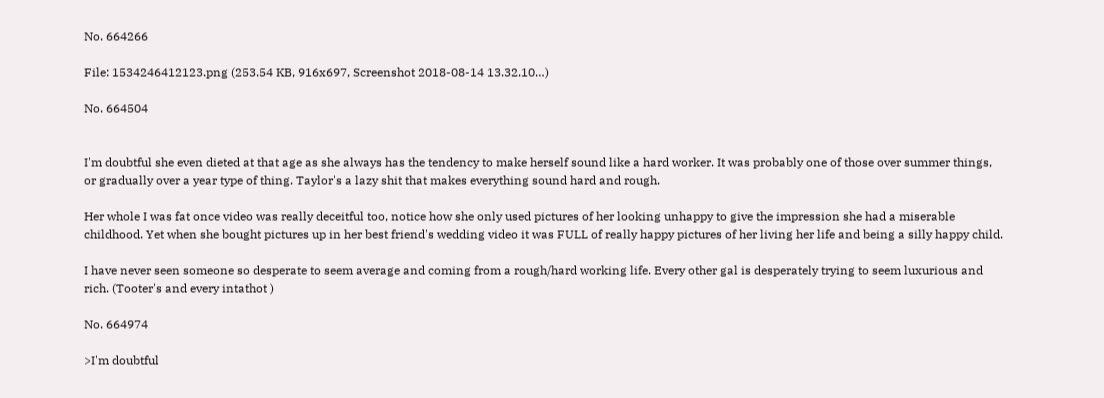No. 664266

File: 1534246412123.png (253.54 KB, 916x697, Screenshot 2018-08-14 13.32.10…)

No. 664504


I'm doubtful she even dieted at that age as she always has the tendency to make herself sound like a hard worker. It was probably one of those over summer things, or gradually over a year type of thing. Taylor's a lazy shit that makes everything sound hard and rough.

Her whole I was fat once video was really deceitful too, notice how she only used pictures of her looking unhappy to give the impression she had a miserable childhood. Yet when she bought pictures up in her best friend's wedding video it was FULL of really happy pictures of her living her life and being a silly happy child.

I have never seen someone so desperate to seem average and coming from a rough/hard working life. Every other gal is desperately trying to seem luxurious and rich. (Tooter's and every intathot )

No. 664974

>I'm doubtful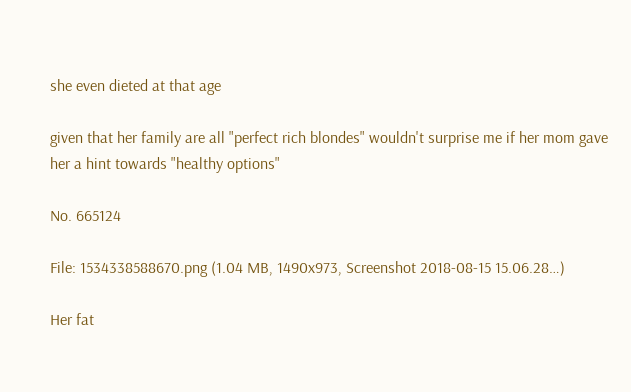she even dieted at that age

given that her family are all "perfect rich blondes" wouldn't surprise me if her mom gave her a hint towards "healthy options"

No. 665124

File: 1534338588670.png (1.04 MB, 1490x973, Screenshot 2018-08-15 15.06.28…)

Her fat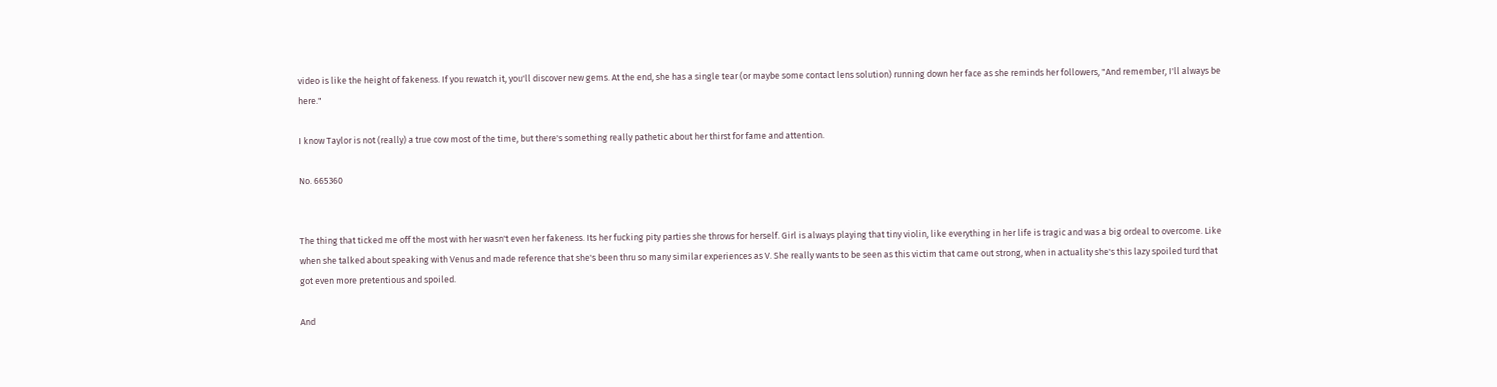video is like the height of fakeness. If you rewatch it, you'll discover new gems. At the end, she has a single tear (or maybe some contact lens solution) running down her face as she reminds her followers, "And remember, I'll always be here."

I know Taylor is not (really) a true cow most of the time, but there's something really pathetic about her thirst for fame and attention.

No. 665360


The thing that ticked me off the most with her wasn't even her fakeness. Its her fucking pity parties she throws for herself. Girl is always playing that tiny violin, like everything in her life is tragic and was a big ordeal to overcome. Like when she talked about speaking with Venus and made reference that she's been thru so many similar experiences as V. She really wants to be seen as this victim that came out strong, when in actuality she's this lazy spoiled turd that got even more pretentious and spoiled.

And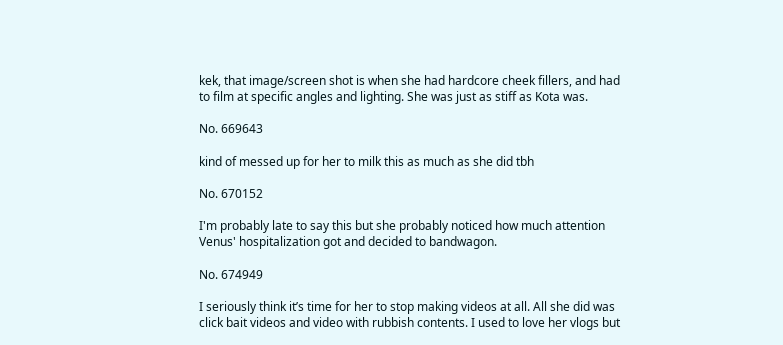kek, that image/screen shot is when she had hardcore cheek fillers, and had to film at specific angles and lighting. She was just as stiff as Kota was.

No. 669643

kind of messed up for her to milk this as much as she did tbh

No. 670152

I'm probably late to say this but she probably noticed how much attention Venus' hospitalization got and decided to bandwagon.

No. 674949

I seriously think it’s time for her to stop making videos at all. All she did was click bait videos and video with rubbish contents. I used to love her vlogs but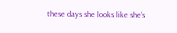these days she looks like she’s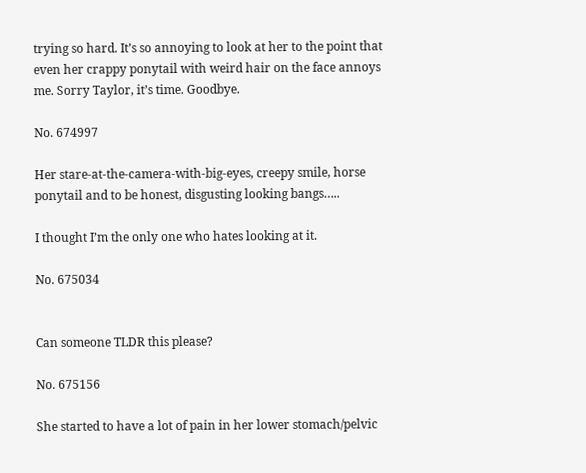trying so hard. It’s so annoying to look at her to the point that even her crappy ponytail with weird hair on the face annoys me. Sorry Taylor, it’s time. Goodbye.

No. 674997

Her stare-at-the-camera-with-big-eyes, creepy smile, horse ponytail and to be honest, disgusting looking bangs…..

I thought I’m the only one who hates looking at it.

No. 675034


Can someone TLDR this please?

No. 675156

She started to have a lot of pain in her lower stomach/pelvic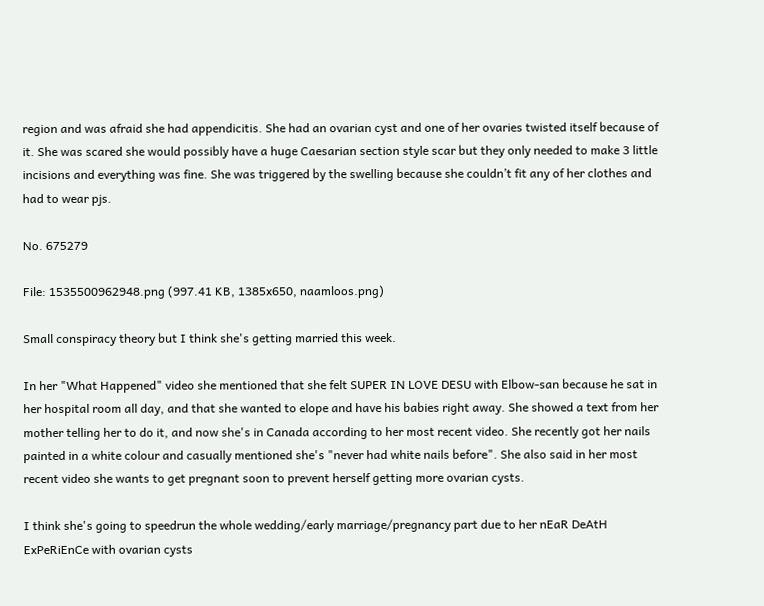region and was afraid she had appendicitis. She had an ovarian cyst and one of her ovaries twisted itself because of it. She was scared she would possibly have a huge Caesarian section style scar but they only needed to make 3 little incisions and everything was fine. She was triggered by the swelling because she couldn’t fit any of her clothes and had to wear pjs.

No. 675279

File: 1535500962948.png (997.41 KB, 1385x650, naamloos.png)

Small conspiracy theory but I think she's getting married this week.

In her "What Happened" video she mentioned that she felt SUPER IN LOVE DESU with Elbow-san because he sat in her hospital room all day, and that she wanted to elope and have his babies right away. She showed a text from her mother telling her to do it, and now she's in Canada according to her most recent video. She recently got her nails painted in a white colour and casually mentioned she's "never had white nails before". She also said in her most recent video she wants to get pregnant soon to prevent herself getting more ovarian cysts.

I think she's going to speedrun the whole wedding/early marriage/pregnancy part due to her nEaR DeAtH ExPeRiEnCe with ovarian cysts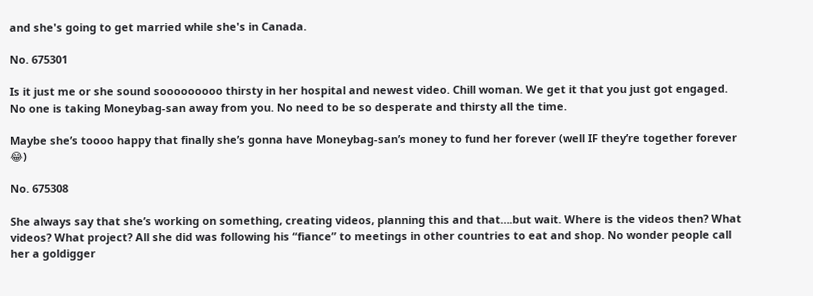and she's going to get married while she's in Canada.

No. 675301

Is it just me or she sound sooooooooo thirsty in her hospital and newest video. Chill woman. We get it that you just got engaged. No one is taking Moneybag-san away from you. No need to be so desperate and thirsty all the time.

Maybe she’s toooo happy that finally she’s gonna have Moneybag-san’s money to fund her forever (well IF they’re together forever 😂)

No. 675308

She always say that she’s working on something, creating videos, planning this and that….but wait. Where is the videos then? What videos? What project? All she did was following his “fiance” to meetings in other countries to eat and shop. No wonder people call her a goldigger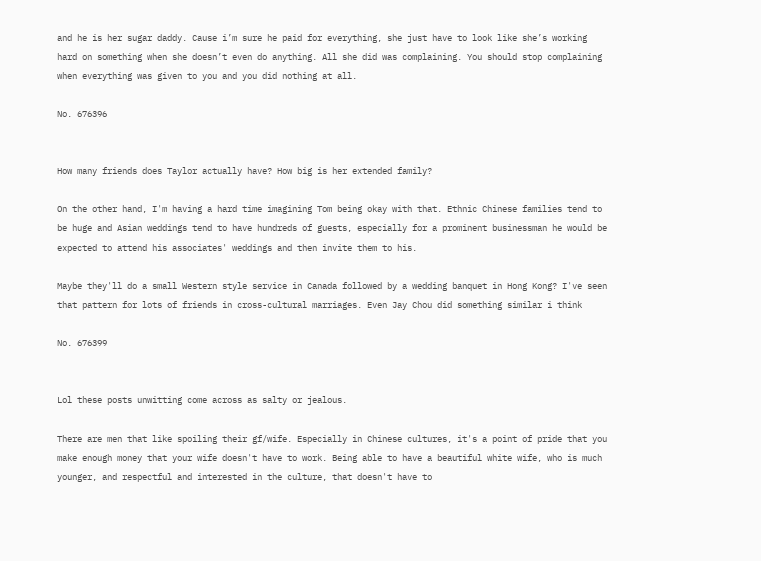and he is her sugar daddy. Cause i’m sure he paid for everything, she just have to look like she’s working hard on something when she doesn’t even do anything. All she did was complaining. You should stop complaining when everything was given to you and you did nothing at all.

No. 676396


How many friends does Taylor actually have? How big is her extended family?

On the other hand, I'm having a hard time imagining Tom being okay with that. Ethnic Chinese families tend to be huge and Asian weddings tend to have hundreds of guests, especially for a prominent businessman he would be expected to attend his associates' weddings and then invite them to his.

Maybe they'll do a small Western style service in Canada followed by a wedding banquet in Hong Kong? I've seen that pattern for lots of friends in cross-cultural marriages. Even Jay Chou did something similar i think

No. 676399


Lol these posts unwitting come across as salty or jealous.

There are men that like spoiling their gf/wife. Especially in Chinese cultures, it's a point of pride that you make enough money that your wife doesn't have to work. Being able to have a beautiful white wife, who is much younger, and respectful and interested in the culture, that doesn't have to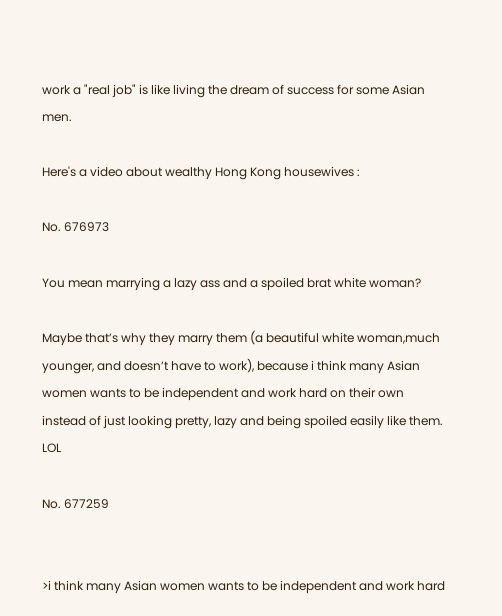work a "real job" is like living the dream of success for some Asian men.

Here's a video about wealthy Hong Kong housewives :

No. 676973

You mean marrying a lazy ass and a spoiled brat white woman?

Maybe that’s why they marry them (a beautiful white woman,much younger, and doesn’t have to work), because i think many Asian women wants to be independent and work hard on their own instead of just looking pretty, lazy and being spoiled easily like them. LOL

No. 677259


>i think many Asian women wants to be independent and work hard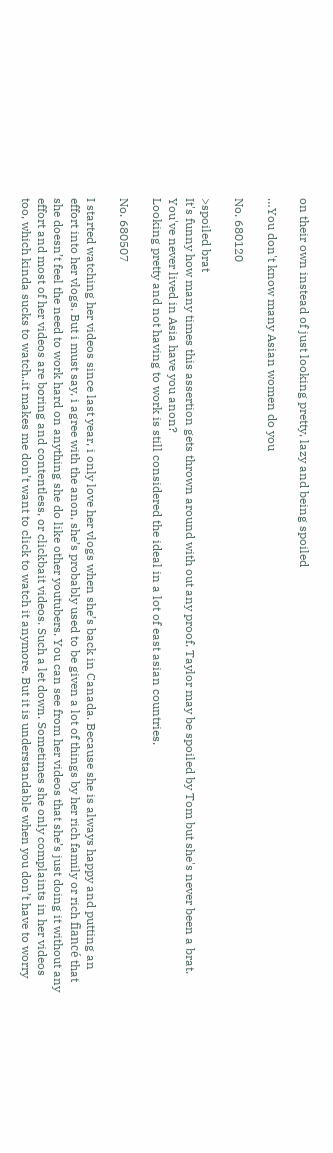on their own instead of just looking pretty, lazy and being spoiled

…You don't know many Asian women do you

No. 680120

>spoiled brat
It's funny how many times this assertion gets thrown around with out any proof. Taylor may be spoiled by Tom but she's never been a brat.
You've never lived in Asia have you anon?
Looking pretty and not having to work is still considered the ideal in a lot of east asian countries.

No. 680507

I started watching her videos since last year, i only love her vlogs when she’s back in Canada. Because she is always happy and putting an effort into her vlogs. But i must say, i agree with the anon, she’s probably used to be given a lot of things by her rich family or rich fiancé that she doesn’t feel the need to work hard on anything she do like other youtubers. You can see from her videos that she’s just doing it without any effort and most of her videos are boring and contentless, or clickbait videos. Such a let down. Sometimes she only complaints in her videos too, which kinda sucks to watch..it makes me don’t want to click to watch it anymore. But it is understandable when you don’t have to worry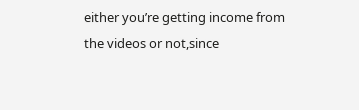either you’re getting income from the videos or not,since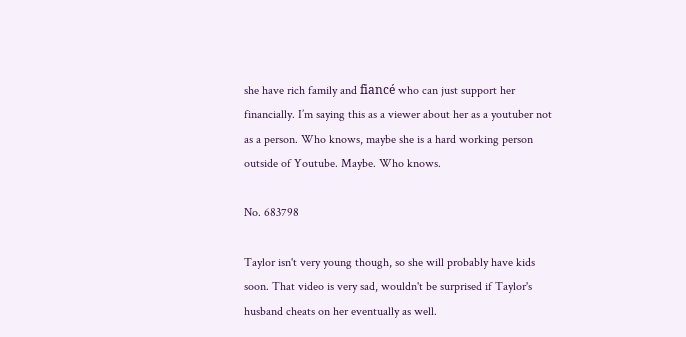she have rich family and fiancé who can just support her financially. I’m saying this as a viewer about her as a youtuber not as a person. Who knows, maybe she is a hard working person outside of Youtube. Maybe. Who knows.

No. 683798

Taylor isn't very young though, so she will probably have kids soon. That video is very sad, wouldn't be surprised if Taylor's husband cheats on her eventually as well.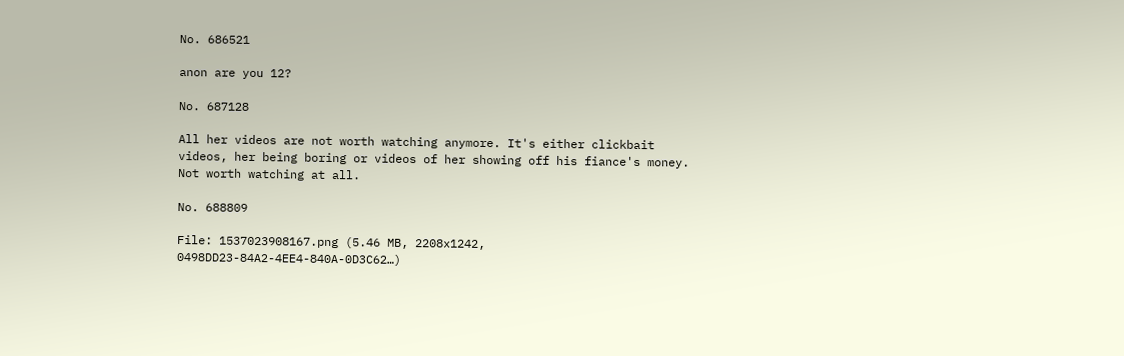No. 686521

anon are you 12?

No. 687128

All her videos are not worth watching anymore. It's either clickbait videos, her being boring or videos of her showing off his fiance's money. Not worth watching at all.

No. 688809

File: 1537023908167.png (5.46 MB, 2208x1242, 0498DD23-84A2-4EE4-840A-0D3C62…)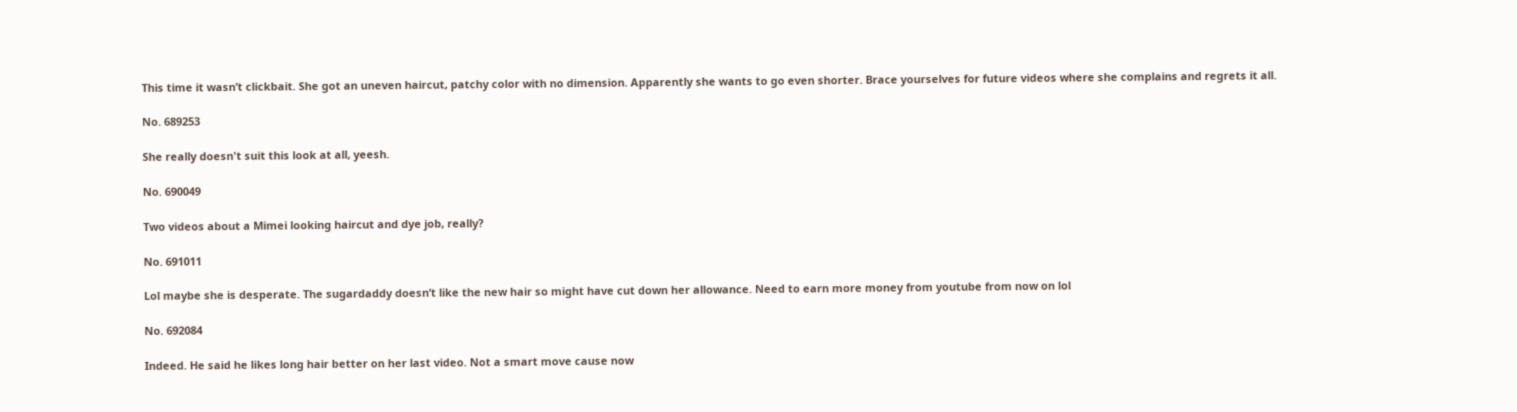This time it wasn’t clickbait. She got an uneven haircut, patchy color with no dimension. Apparently she wants to go even shorter. Brace yourselves for future videos where she complains and regrets it all.

No. 689253

She really doesn't suit this look at all, yeesh.

No. 690049

Two videos about a Mimei looking haircut and dye job, really?

No. 691011

Lol maybe she is desperate. The sugardaddy doesn’t like the new hair so might have cut down her allowance. Need to earn more money from youtube from now on lol

No. 692084

Indeed. He said he likes long hair better on her last video. Not a smart move cause now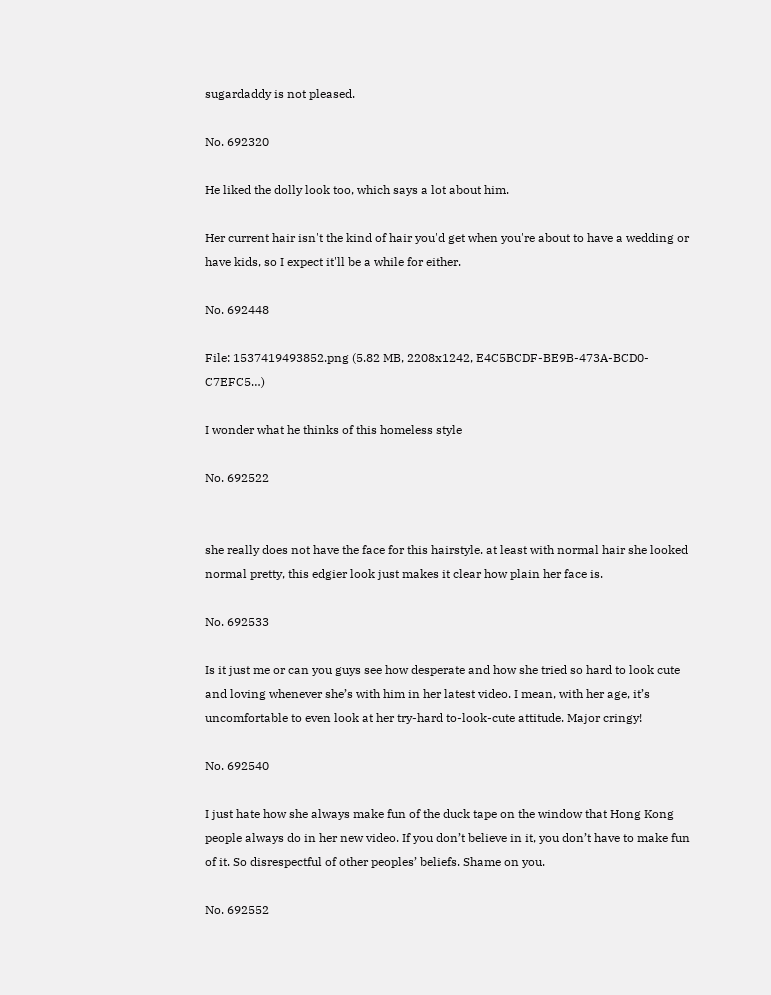sugardaddy is not pleased.

No. 692320

He liked the dolly look too, which says a lot about him.

Her current hair isn't the kind of hair you'd get when you're about to have a wedding or have kids, so I expect it'll be a while for either.

No. 692448

File: 1537419493852.png (5.82 MB, 2208x1242, E4C5BCDF-BE9B-473A-BCD0-C7EFC5…)

I wonder what he thinks of this homeless style

No. 692522


she really does not have the face for this hairstyle. at least with normal hair she looked normal pretty, this edgier look just makes it clear how plain her face is.

No. 692533

Is it just me or can you guys see how desperate and how she tried so hard to look cute and loving whenever she’s with him in her latest video. I mean, with her age, it’s uncomfortable to even look at her try-hard to-look-cute attitude. Major cringy!

No. 692540

I just hate how she always make fun of the duck tape on the window that Hong Kong people always do in her new video. If you don’t believe in it, you don’t have to make fun of it. So disrespectful of other peoples’ beliefs. Shame on you.

No. 692552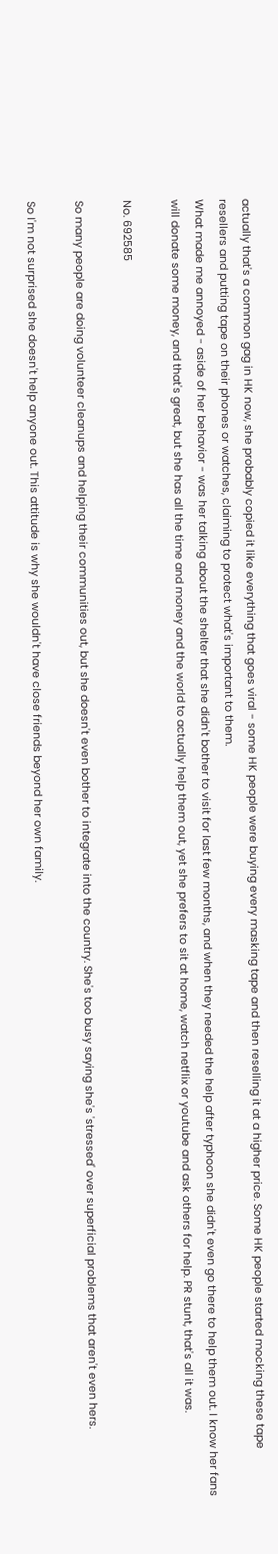actually that's a common gag in HK now, she probably copied it like everything that goes viral - some HK people were buying every masking tape and then reselling it at a higher price. Some HK people started mocking these tape resellers and putting tape on their phones or watches, claiming to protect what's important to them.
What made me annoyed - aside of her behavior - was her talking about the shelter that she didn't bother to visit for last few months, and when they needed the help after typhoon she didn't even go there to help them out. I know her fans will donate some money, and that's great, but she has all the time and money and the world to actually help them out, yet she prefers to sit at home, watch netflix or youtube and ask others for help. PR stunt, that's all it was.

No. 692585

So many people are doing volunteer cleanups and helping their communities out, but she doesn't even bother to integrate into the country. She's too busy saying she's 'stressed' over superficial problems that aren't even hers.

So I'm not surprised she doesn't help anyone out. This attitude is why she wouldn't have close friends beyond her own family.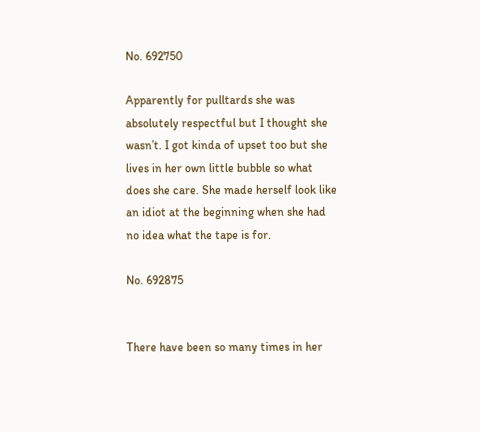No. 692750

Apparently for pulltards she was absolutely respectful but I thought she wasn’t. I got kinda of upset too but she lives in her own little bubble so what does she care. She made herself look like an idiot at the beginning when she had no idea what the tape is for.

No. 692875


There have been so many times in her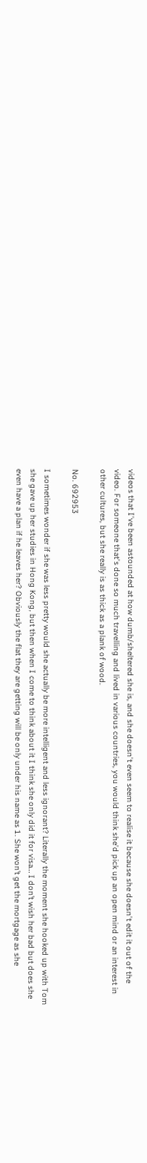videos that I've been astounded at how dumb/sheltered she is, and she doesn't even seem to realise it because she doesn't edit it out of the video. For someone that's done so much travelling and lived in various countries, you would think she'd pick up an open mind or an interest in other cultures, but she really is as thick as a plank of wood.

No. 692953

I sometimes wonder if she was less pretty would she actually be more intelligent and less ignorant? Literally the moment she hooked up with Tom she gave up her studies in Hong Kong, but then when I come to think about it I think she only did it for visa… I don’t wish her bad but does she even have a plan if he leaves her? Obviously the flat they are getting will be only under his name as 1. She won’t get the mortgage as she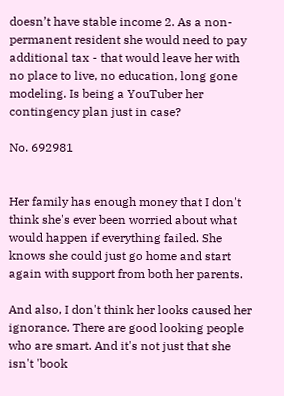doesn’t have stable income 2. As a non-permanent resident she would need to pay additional tax - that would leave her with no place to live, no education, long gone modeling. Is being a YouTuber her contingency plan just in case?

No. 692981


Her family has enough money that I don't think she's ever been worried about what would happen if everything failed. She knows she could just go home and start again with support from both her parents.

And also, I don't think her looks caused her ignorance. There are good looking people who are smart. And it's not just that she isn't 'book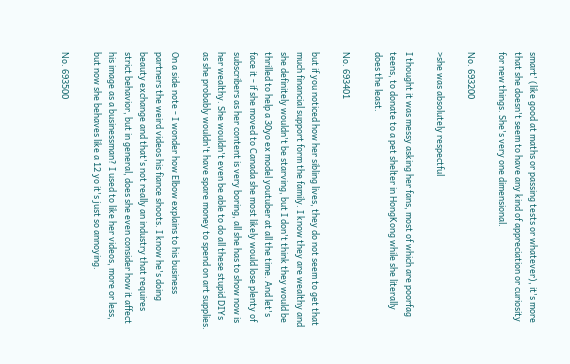smart' (like good at maths or passing tests or whatever), it's more that she doesn't seem to have any kind of appreciation or curiosity for new things. She's very one dimensional.

No. 693200

>she was absolutely respectful

I thought it was messy asking her fans, most of which are poorfag teens, to donate to a pet shelter in HongKong while she literally does the least.

No. 693401

but if you noticed how her sibling lives, they do not seem to get that much financial support form the family. I know they are wealthy and she definitely wouldn't be starving, but I don't think they would be thrilled to help a 30yo ex model youtuber at all the time. And let's face it - if she moved to Canada she most likely would lose plenty of subscribers as her content is very boring, all she has to show now is her wealthy. She wouldn't even be able to do all these stupid DIYs as she probably wouldn't have spare money to spend on art supplies.

On a side note - I wonder how Elbow explains to his business partners the weird videos his fiance shoots. I know he's doing beauty exchange and that's not really an industry that requires strict behavior, but in general, does she even consider how it affect his image as a businessman? I used to like her videos, more or less, but now she behaves like a 12 yo it's just so annoying.

No. 693500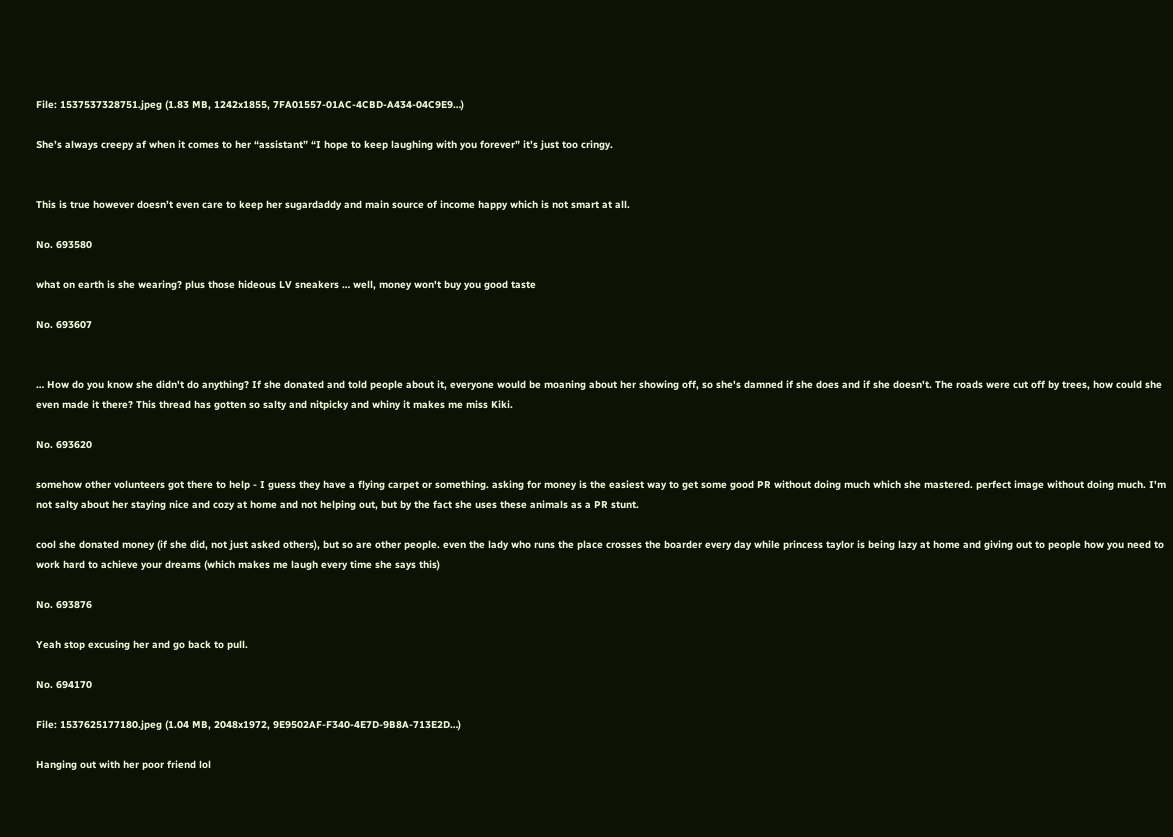File: 1537537328751.jpeg (1.83 MB, 1242x1855, 7FA01557-01AC-4CBD-A434-04C9E9…)

She’s always creepy af when it comes to her “assistant” “I hope to keep laughing with you forever” it’s just too cringy.


This is true however doesn’t even care to keep her sugardaddy and main source of income happy which is not smart at all.

No. 693580

what on earth is she wearing? plus those hideous LV sneakers … well, money won't buy you good taste

No. 693607


… How do you know she didn't do anything? If she donated and told people about it, everyone would be moaning about her showing off, so she's damned if she does and if she doesn't. The roads were cut off by trees, how could she even made it there? This thread has gotten so salty and nitpicky and whiny it makes me miss Kiki.

No. 693620

somehow other volunteers got there to help - I guess they have a flying carpet or something. asking for money is the easiest way to get some good PR without doing much which she mastered. perfect image without doing much. I'm not salty about her staying nice and cozy at home and not helping out, but by the fact she uses these animals as a PR stunt.

cool she donated money (if she did, not just asked others), but so are other people. even the lady who runs the place crosses the boarder every day while princess taylor is being lazy at home and giving out to people how you need to work hard to achieve your dreams (which makes me laugh every time she says this)

No. 693876

Yeah stop excusing her and go back to pull.

No. 694170

File: 1537625177180.jpeg (1.04 MB, 2048x1972, 9E9502AF-F340-4E7D-9B8A-713E2D…)

Hanging out with her poor friend lol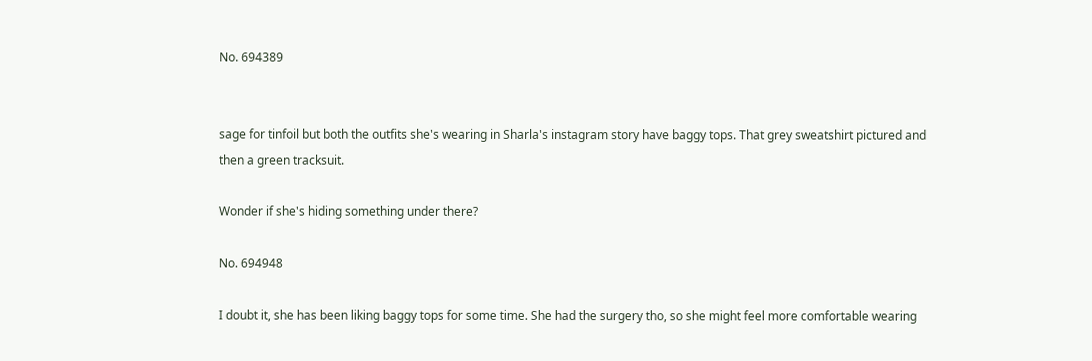No. 694389


sage for tinfoil but both the outfits she's wearing in Sharla's instagram story have baggy tops. That grey sweatshirt pictured and then a green tracksuit.

Wonder if she's hiding something under there?

No. 694948

I doubt it, she has been liking baggy tops for some time. She had the surgery tho, so she might feel more comfortable wearing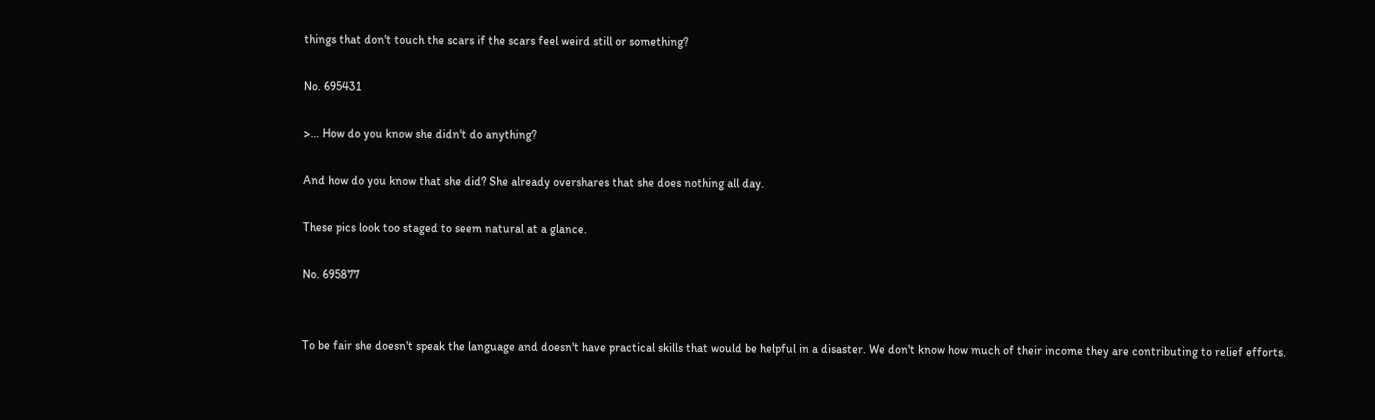things that don't touch the scars if the scars feel weird still or something?

No. 695431

>… How do you know she didn't do anything?

And how do you know that she did? She already overshares that she does nothing all day.

These pics look too staged to seem natural at a glance.

No. 695877


To be fair she doesn't speak the language and doesn't have practical skills that would be helpful in a disaster. We don't know how much of their income they are contributing to relief efforts.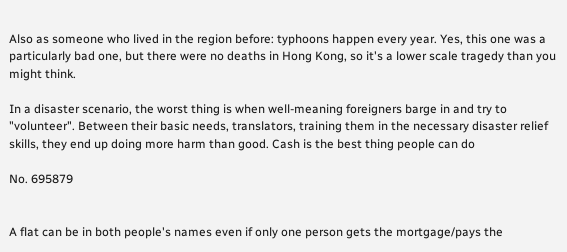Also as someone who lived in the region before: typhoons happen every year. Yes, this one was a particularly bad one, but there were no deaths in Hong Kong, so it's a lower scale tragedy than you might think.

In a disaster scenario, the worst thing is when well-meaning foreigners barge in and try to "volunteer". Between their basic needs, translators, training them in the necessary disaster relief skills, they end up doing more harm than good. Cash is the best thing people can do

No. 695879


A flat can be in both people's names even if only one person gets the mortgage/pays the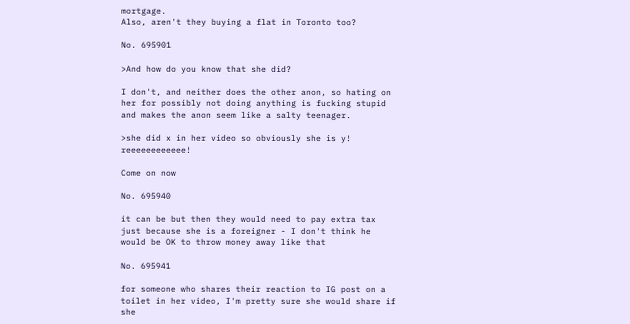mortgage.
Also, aren't they buying a flat in Toronto too?

No. 695901

>And how do you know that she did?

I don't, and neither does the other anon, so hating on her for possibly not doing anything is fucking stupid and makes the anon seem like a salty teenager.

>she did x in her video so obviously she is y! reeeeeeeeeeee!

Come on now

No. 695940

it can be but then they would need to pay extra tax just because she is a foreigner - I don't think he would be OK to throw money away like that

No. 695941

for someone who shares their reaction to IG post on a toilet in her video, I'm pretty sure she would share if she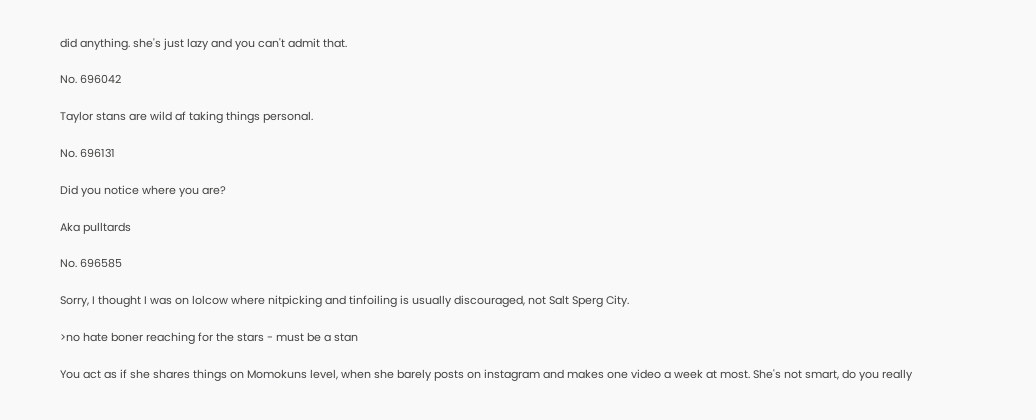did anything. she's just lazy and you can't admit that.

No. 696042

Taylor stans are wild af taking things personal.

No. 696131

Did you notice where you are?

Aka pulltards

No. 696585

Sorry, I thought I was on lolcow where nitpicking and tinfoiling is usually discouraged, not Salt Sperg City.

>no hate boner reaching for the stars - must be a stan

You act as if she shares things on Momokuns level, when she barely posts on instagram and makes one video a week at most. She's not smart, do you really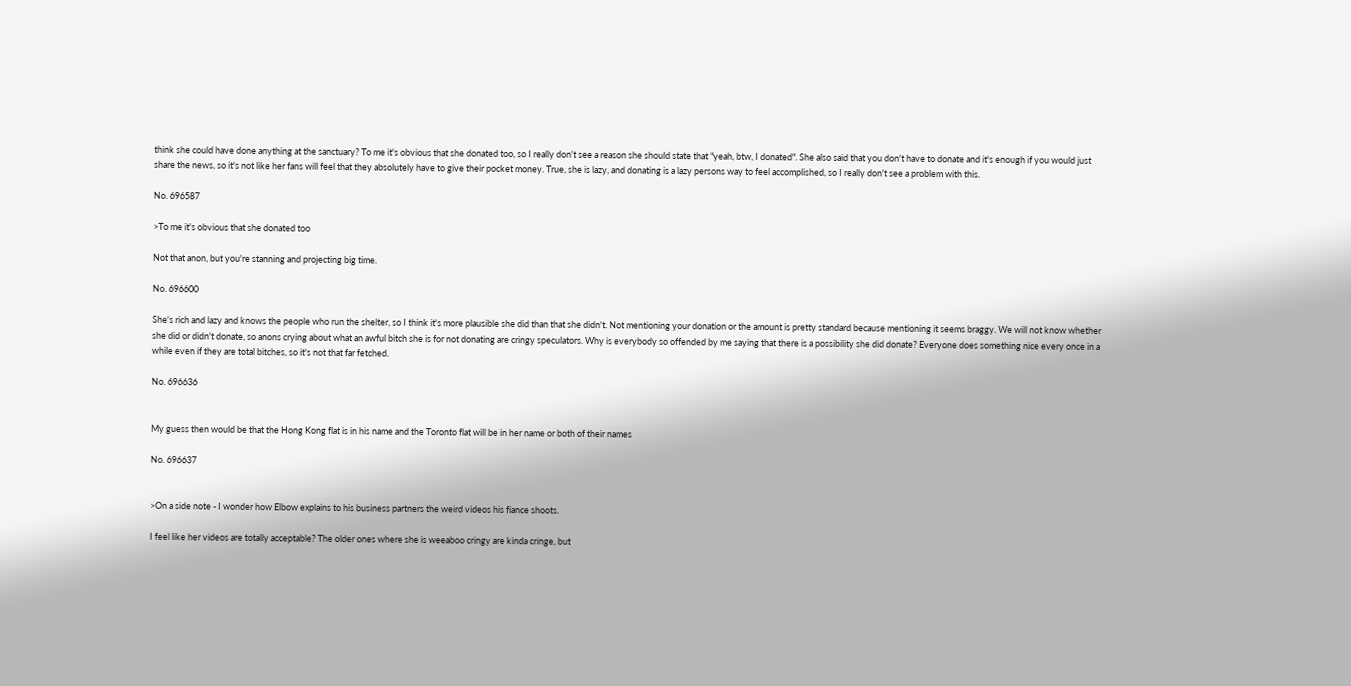think she could have done anything at the sanctuary? To me it's obvious that she donated too, so I really don't see a reason she should state that "yeah, btw, I donated". She also said that you don't have to donate and it's enough if you would just share the news, so it's not like her fans will feel that they absolutely have to give their pocket money. True, she is lazy, and donating is a lazy persons way to feel accomplished, so I really don't see a problem with this.

No. 696587

>To me it's obvious that she donated too

Not that anon, but you're stanning and projecting big time.

No. 696600

She's rich and lazy and knows the people who run the shelter, so I think it's more plausible she did than that she didn't. Not mentioning your donation or the amount is pretty standard because mentioning it seems braggy. We will not know whether she did or didn't donate, so anons crying about what an awful bitch she is for not donating are cringy speculators. Why is everybody so offended by me saying that there is a possibility she did donate? Everyone does something nice every once in a while even if they are total bitches, so it's not that far fetched.

No. 696636


My guess then would be that the Hong Kong flat is in his name and the Toronto flat will be in her name or both of their names

No. 696637


>On a side note - I wonder how Elbow explains to his business partners the weird videos his fiance shoots.

I feel like her videos are totally acceptable? The older ones where she is weeaboo cringy are kinda cringe, but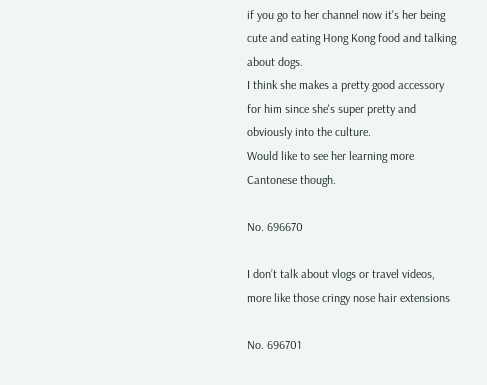if you go to her channel now it's her being cute and eating Hong Kong food and talking about dogs.
I think she makes a pretty good accessory for him since she's super pretty and obviously into the culture.
Would like to see her learning more Cantonese though.

No. 696670

I don’t talk about vlogs or travel videos, more like those cringy nose hair extensions

No. 696701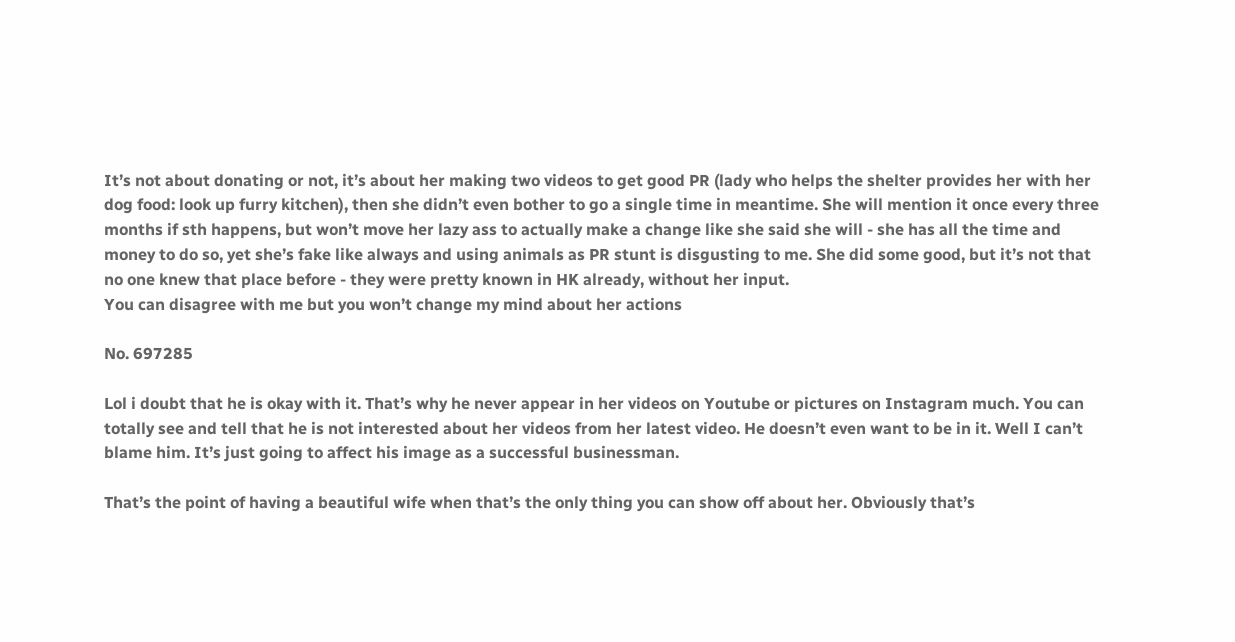It’s not about donating or not, it’s about her making two videos to get good PR (lady who helps the shelter provides her with her dog food: look up furry kitchen), then she didn’t even bother to go a single time in meantime. She will mention it once every three months if sth happens, but won’t move her lazy ass to actually make a change like she said she will - she has all the time and money to do so, yet she’s fake like always and using animals as PR stunt is disgusting to me. She did some good, but it’s not that no one knew that place before - they were pretty known in HK already, without her input.
You can disagree with me but you won’t change my mind about her actions

No. 697285

Lol i doubt that he is okay with it. That’s why he never appear in her videos on Youtube or pictures on Instagram much. You can totally see and tell that he is not interested about her videos from her latest video. He doesn’t even want to be in it. Well I can’t blame him. It’s just going to affect his image as a successful businessman.

That’s the point of having a beautiful wife when that’s the only thing you can show off about her. Obviously that’s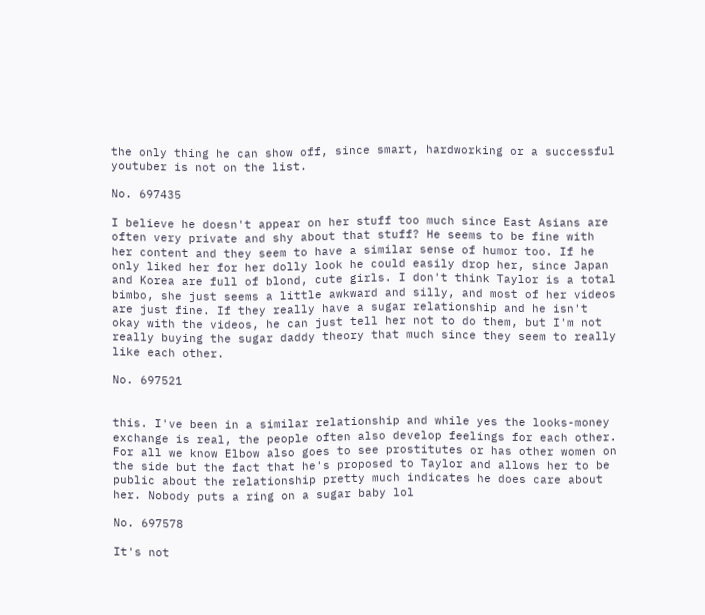the only thing he can show off, since smart, hardworking or a successful youtuber is not on the list.

No. 697435

I believe he doesn't appear on her stuff too much since East Asians are often very private and shy about that stuff? He seems to be fine with her content and they seem to have a similar sense of humor too. If he only liked her for her dolly look he could easily drop her, since Japan and Korea are full of blond, cute girls. I don't think Taylor is a total bimbo, she just seems a little awkward and silly, and most of her videos are just fine. If they really have a sugar relationship and he isn't okay with the videos, he can just tell her not to do them, but I'm not really buying the sugar daddy theory that much since they seem to really like each other.

No. 697521


this. I've been in a similar relationship and while yes the looks-money exchange is real, the people often also develop feelings for each other. For all we know Elbow also goes to see prostitutes or has other women on the side but the fact that he's proposed to Taylor and allows her to be public about the relationship pretty much indicates he does care about her. Nobody puts a ring on a sugar baby lol

No. 697578

It's not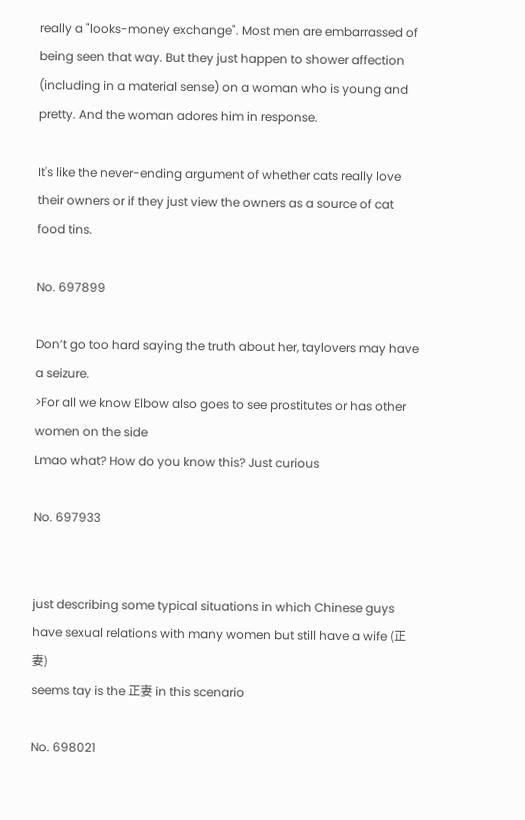really a "looks-money exchange". Most men are embarrassed of being seen that way. But they just happen to shower affection (including in a material sense) on a woman who is young and pretty. And the woman adores him in response.

It's like the never-ending argument of whether cats really love their owners or if they just view the owners as a source of cat food tins.

No. 697899

Don’t go too hard saying the truth about her, taylovers may have a seizure.
>For all we know Elbow also goes to see prostitutes or has other women on the side
Lmao what? How do you know this? Just curious

No. 697933


just describing some typical situations in which Chinese guys have sexual relations with many women but still have a wife (正妻)
seems tay is the 正妻 in this scenario

No. 698021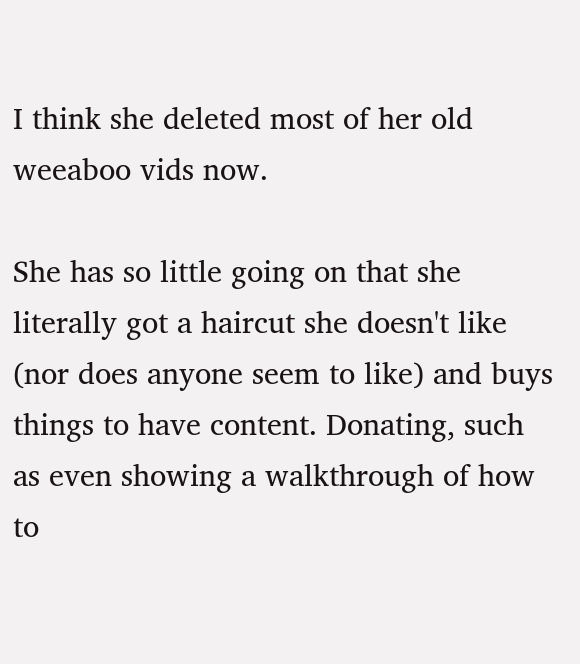I think she deleted most of her old weeaboo vids now.

She has so little going on that she literally got a haircut she doesn't like (nor does anyone seem to like) and buys things to have content. Donating, such as even showing a walkthrough of how to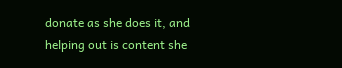donate as she does it, and helping out is content she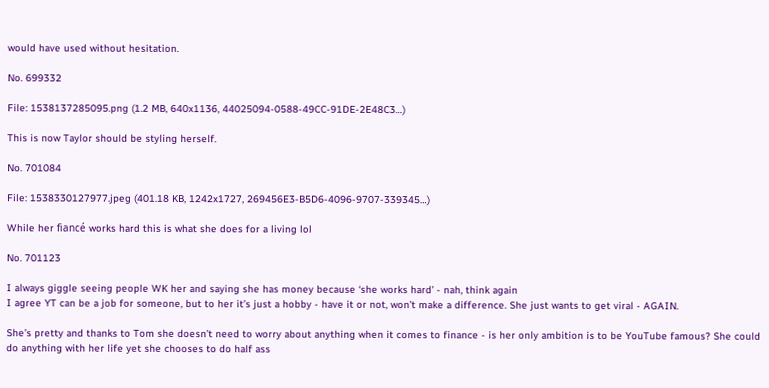would have used without hesitation.

No. 699332

File: 1538137285095.png (1.2 MB, 640x1136, 44025094-0588-49CC-91DE-2E48C3…)

This is now Taylor should be styling herself.

No. 701084

File: 1538330127977.jpeg (401.18 KB, 1242x1727, 269456E3-B5D6-4096-9707-339345…)

While her fiancé works hard this is what she does for a living lol

No. 701123

I always giggle seeing people WK her and saying she has money because ‘she works hard’ - nah, think again
I agree YT can be a job for someone, but to her it’s just a hobby - have it or not, won’t make a difference. She just wants to get viral - AGAIN.

She’s pretty and thanks to Tom she doesn’t need to worry about anything when it comes to finance - is her only ambition is to be YouTube famous? She could do anything with her life yet she chooses to do half ass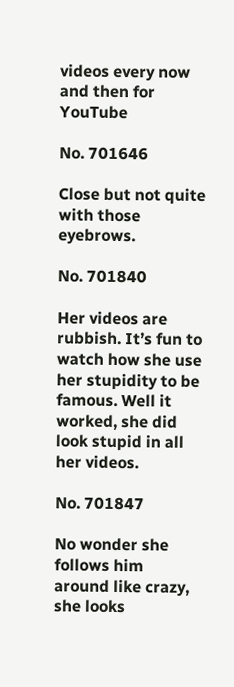videos every now and then for YouTube

No. 701646

Close but not quite with those eyebrows.

No. 701840

Her videos are rubbish. It’s fun to watch how she use her stupidity to be famous. Well it worked, she did look stupid in all her videos.

No. 701847

No wonder she follows him around like crazy, she looks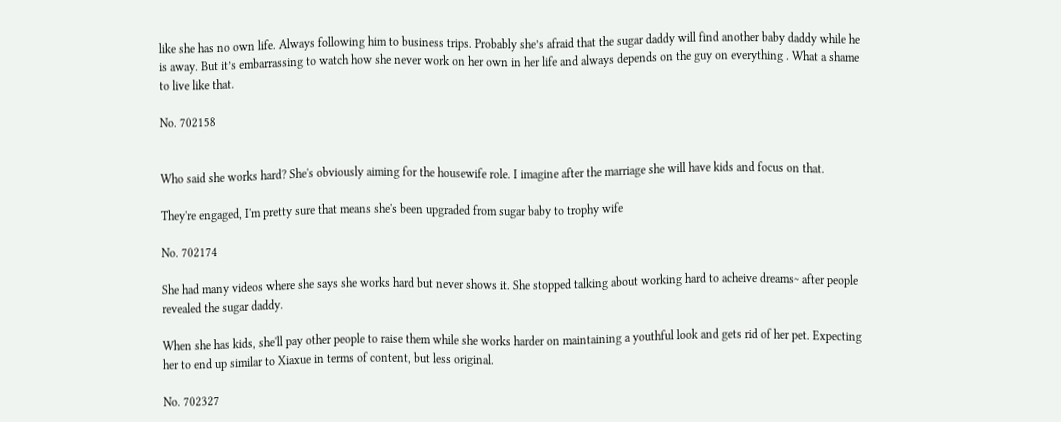like she has no own life. Always following him to business trips. Probably she’s afraid that the sugar daddy will find another baby daddy while he is away. But it’s embarrassing to watch how she never work on her own in her life and always depends on the guy on everything . What a shame to live like that.

No. 702158


Who said she works hard? She's obviously aiming for the housewife role. I imagine after the marriage she will have kids and focus on that.

They're engaged, I'm pretty sure that means she's been upgraded from sugar baby to trophy wife

No. 702174

She had many videos where she says she works hard but never shows it. She stopped talking about working hard to acheive dreams~ after people revealed the sugar daddy.

When she has kids, she'll pay other people to raise them while she works harder on maintaining a youthful look and gets rid of her pet. Expecting her to end up similar to Xiaxue in terms of content, but less original.

No. 702327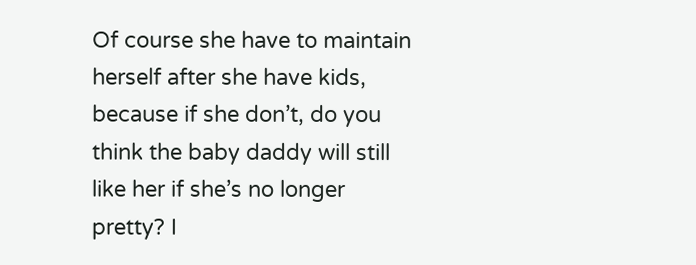Of course she have to maintain herself after she have kids, because if she don’t, do you think the baby daddy will still like her if she’s no longer pretty? I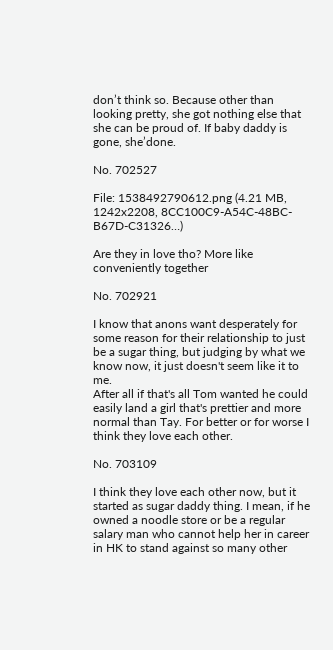don’t think so. Because other than looking pretty, she got nothing else that she can be proud of. If baby daddy is gone, she’done.

No. 702527

File: 1538492790612.png (4.21 MB, 1242x2208, 8CC100C9-A54C-48BC-B67D-C31326…)

Are they in love tho? More like conveniently together

No. 702921

I know that anons want desperately for some reason for their relationship to just be a sugar thing, but judging by what we know now, it just doesn't seem like it to me.
After all if that's all Tom wanted he could easily land a girl that's prettier and more normal than Tay. For better or for worse I think they love each other.

No. 703109

I think they love each other now, but it started as sugar daddy thing. I mean, if he owned a noodle store or be a regular salary man who cannot help her in career in HK to stand against so many other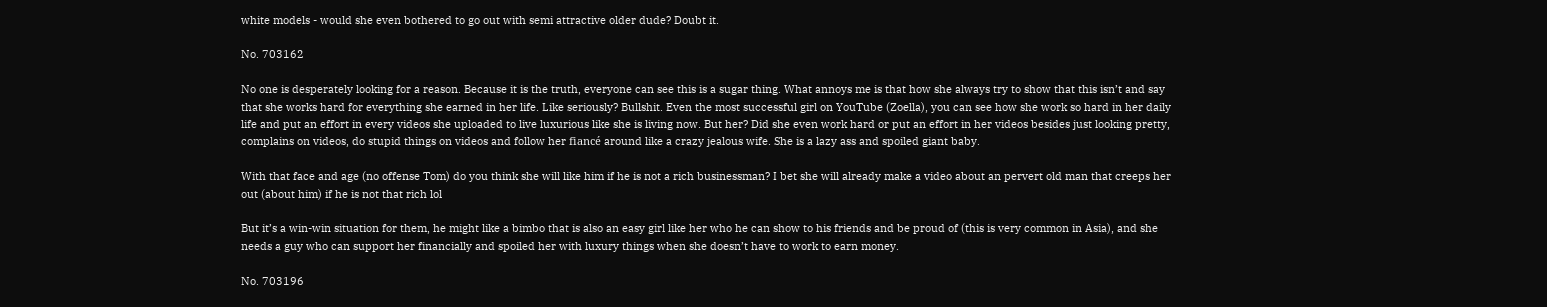white models - would she even bothered to go out with semi attractive older dude? Doubt it.

No. 703162

No one is desperately looking for a reason. Because it is the truth, everyone can see this is a sugar thing. What annoys me is that how she always try to show that this isn’t and say that she works hard for everything she earned in her life. Like seriously? Bullshit. Even the most successful girl on YouTube (Zoella), you can see how she work so hard in her daily life and put an effort in every videos she uploaded to live luxurious like she is living now. But her? Did she even work hard or put an effort in her videos besides just looking pretty, complains on videos, do stupid things on videos and follow her fiancé around like a crazy jealous wife. She is a lazy ass and spoiled giant baby.

With that face and age (no offense Tom) do you think she will like him if he is not a rich businessman? I bet she will already make a video about an pervert old man that creeps her out (about him) if he is not that rich lol

But it’s a win-win situation for them, he might like a bimbo that is also an easy girl like her who he can show to his friends and be proud of (this is very common in Asia), and she needs a guy who can support her financially and spoiled her with luxury things when she doesn’t have to work to earn money.

No. 703196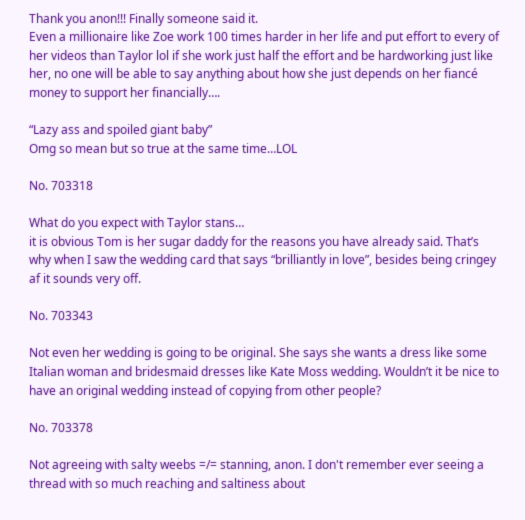Thank you anon!!! Finally someone said it.
Even a millionaire like Zoe work 100 times harder in her life and put effort to every of her videos than Taylor lol if she work just half the effort and be hardworking just like her, no one will be able to say anything about how she just depends on her fiancé money to support her financially….

“Lazy ass and spoiled giant baby”
Omg so mean but so true at the same time…LOL

No. 703318

What do you expect with Taylor stans…
it is obvious Tom is her sugar daddy for the reasons you have already said. That’s why when I saw the wedding card that says “brilliantly in love”, besides being cringey af it sounds very off.

No. 703343

Not even her wedding is going to be original. She says she wants a dress like some Italian woman and bridesmaid dresses like Kate Moss wedding. Wouldn’t it be nice to have an original wedding instead of copying from other people?

No. 703378

Not agreeing with salty weebs =/= stanning, anon. I don't remember ever seeing a thread with so much reaching and saltiness about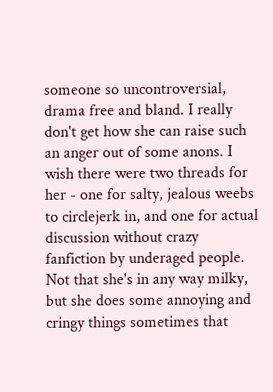someone so uncontroversial, drama free and bland. I really don't get how she can raise such an anger out of some anons. I wish there were two threads for her - one for salty, jealous weebs to circlejerk in, and one for actual discussion without crazy fanfiction by underaged people. Not that she's in any way milky, but she does some annoying and cringy things sometimes that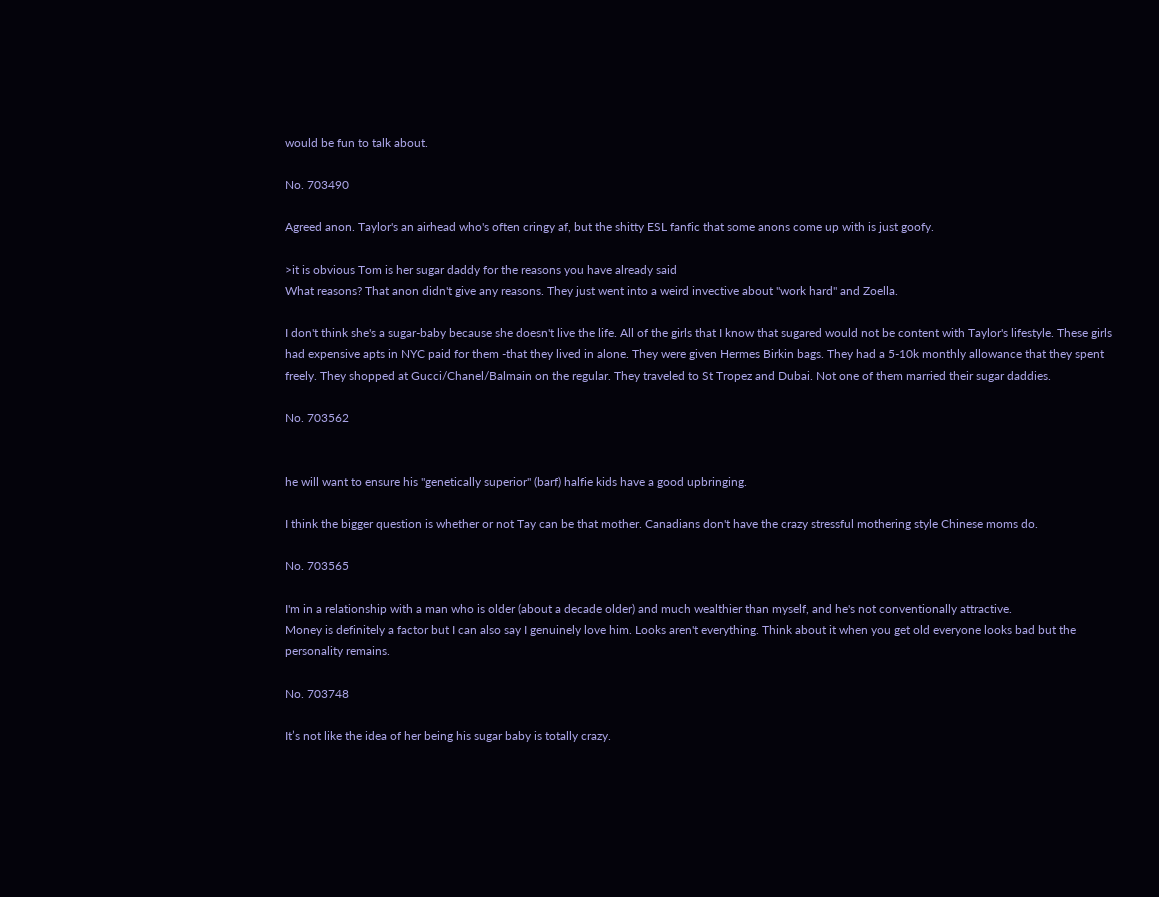would be fun to talk about.

No. 703490

Agreed anon. Taylor's an airhead who's often cringy af, but the shitty ESL fanfic that some anons come up with is just goofy.

>it is obvious Tom is her sugar daddy for the reasons you have already said
What reasons? That anon didn't give any reasons. They just went into a weird invective about "work hard" and Zoella.

I don't think she's a sugar-baby because she doesn't live the life. All of the girls that I know that sugared would not be content with Taylor's lifestyle. These girls had expensive apts in NYC paid for them -that they lived in alone. They were given Hermes Birkin bags. They had a 5-10k monthly allowance that they spent freely. They shopped at Gucci/Chanel/Balmain on the regular. They traveled to St Tropez and Dubai. Not one of them married their sugar daddies.

No. 703562


he will want to ensure his "genetically superior" (barf) halfie kids have a good upbringing.

I think the bigger question is whether or not Tay can be that mother. Canadians don't have the crazy stressful mothering style Chinese moms do.

No. 703565

I'm in a relationship with a man who is older (about a decade older) and much wealthier than myself, and he's not conventionally attractive.
Money is definitely a factor but I can also say I genuinely love him. Looks aren't everything. Think about it when you get old everyone looks bad but the personality remains.

No. 703748

It’s not like the idea of her being his sugar baby is totally crazy.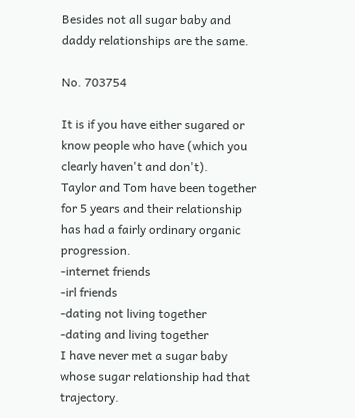Besides not all sugar baby and daddy relationships are the same.

No. 703754

It is if you have either sugared or know people who have (which you clearly haven't and don't).
Taylor and Tom have been together for 5 years and their relationship has had a fairly ordinary organic progression.
-internet friends
-irl friends
-dating not living together
-dating and living together
I have never met a sugar baby whose sugar relationship had that trajectory.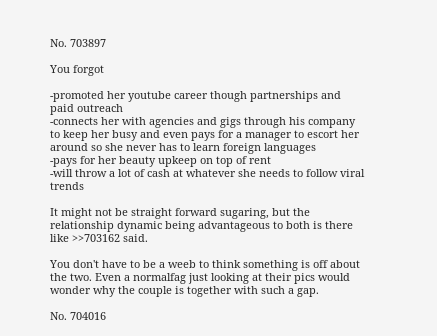No. 703897

You forgot

-promoted her youtube career though partnerships and paid outreach
-connects her with agencies and gigs through his company to keep her busy and even pays for a manager to escort her around so she never has to learn foreign languages
-pays for her beauty upkeep on top of rent
-will throw a lot of cash at whatever she needs to follow viral trends

It might not be straight forward sugaring, but the relationship dynamic being advantageous to both is there like >>703162 said.

You don't have to be a weeb to think something is off about the two. Even a normalfag just looking at their pics would wonder why the couple is together with such a gap.

No. 704016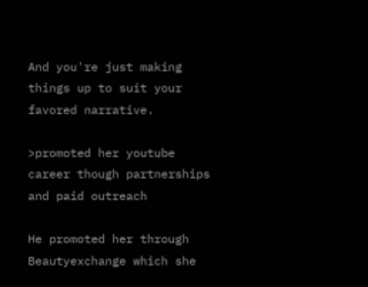And you're just making things up to suit your favored narrative.

>promoted her youtube career though partnerships and paid outreach

He promoted her through Beautyexchange which she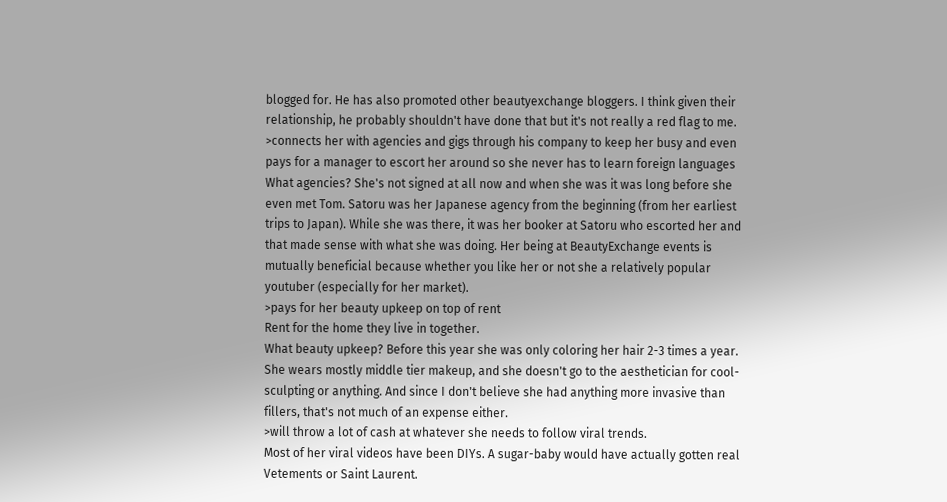blogged for. He has also promoted other beautyexchange bloggers. I think given their relationship, he probably shouldn't have done that but it's not really a red flag to me.
>connects her with agencies and gigs through his company to keep her busy and even pays for a manager to escort her around so she never has to learn foreign languages
What agencies? She's not signed at all now and when she was it was long before she even met Tom. Satoru was her Japanese agency from the beginning (from her earliest trips to Japan). While she was there, it was her booker at Satoru who escorted her and that made sense with what she was doing. Her being at BeautyExchange events is mutually beneficial because whether you like her or not she a relatively popular youtuber (especially for her market).
>pays for her beauty upkeep on top of rent
Rent for the home they live in together.
What beauty upkeep? Before this year she was only coloring her hair 2-3 times a year. She wears mostly middle tier makeup, and she doesn't go to the aesthetician for cool-sculpting or anything. And since I don't believe she had anything more invasive than fillers, that's not much of an expense either.
>will throw a lot of cash at whatever she needs to follow viral trends.
Most of her viral videos have been DIYs. A sugar-baby would have actually gotten real Vetements or Saint Laurent.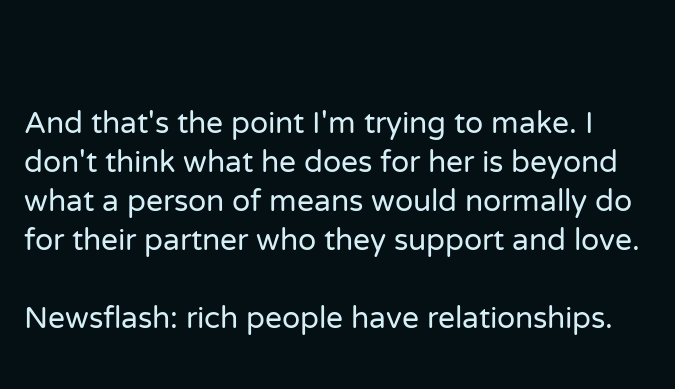And that's the point I'm trying to make. I don't think what he does for her is beyond what a person of means would normally do for their partner who they support and love.

Newsflash: rich people have relationships.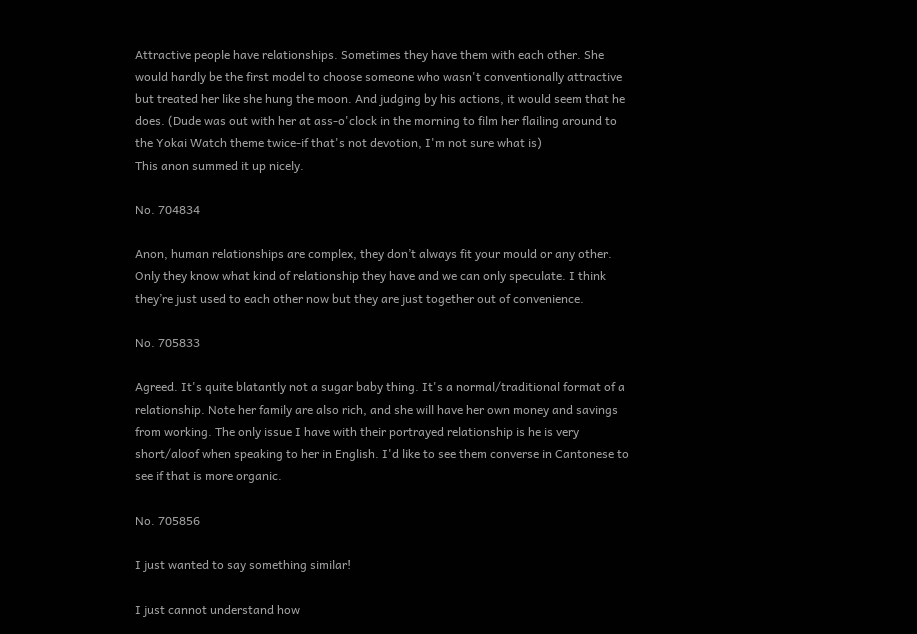Attractive people have relationships. Sometimes they have them with each other. She would hardly be the first model to choose someone who wasn't conventionally attractive but treated her like she hung the moon. And judging by his actions, it would seem that he does. (Dude was out with her at ass-o'clock in the morning to film her flailing around to the Yokai Watch theme twice-if that's not devotion, I'm not sure what is)
This anon summed it up nicely.

No. 704834

Anon, human relationships are complex, they don’t always fit your mould or any other.
Only they know what kind of relationship they have and we can only speculate. I think they’re just used to each other now but they are just together out of convenience.

No. 705833

Agreed. It's quite blatantly not a sugar baby thing. It's a normal/traditional format of a relationship. Note her family are also rich, and she will have her own money and savings from working. The only issue I have with their portrayed relationship is he is very short/aloof when speaking to her in English. I'd like to see them converse in Cantonese to see if that is more organic.

No. 705856

I just wanted to say something similar!

I just cannot understand how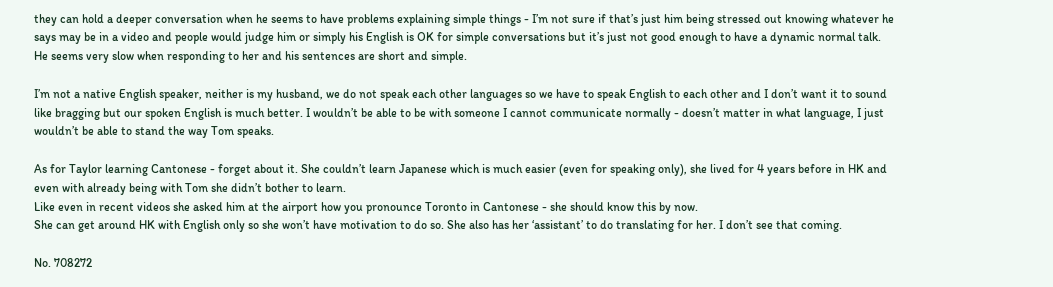they can hold a deeper conversation when he seems to have problems explaining simple things - I’m not sure if that’s just him being stressed out knowing whatever he says may be in a video and people would judge him or simply his English is OK for simple conversations but it’s just not good enough to have a dynamic normal talk.
He seems very slow when responding to her and his sentences are short and simple.

I’m not a native English speaker, neither is my husband, we do not speak each other languages so we have to speak English to each other and I don’t want it to sound like bragging but our spoken English is much better. I wouldn’t be able to be with someone I cannot communicate normally - doesn’t matter in what language, I just wouldn’t be able to stand the way Tom speaks.

As for Taylor learning Cantonese - forget about it. She couldn’t learn Japanese which is much easier (even for speaking only), she lived for 4 years before in HK and even with already being with Tom she didn’t bother to learn.
Like even in recent videos she asked him at the airport how you pronounce Toronto in Cantonese - she should know this by now.
She can get around HK with English only so she won’t have motivation to do so. She also has her ‘assistant’ to do translating for her. I don’t see that coming.

No. 708272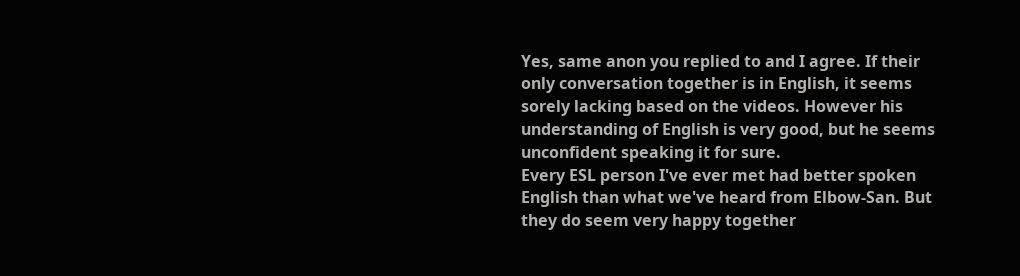Yes, same anon you replied to and I agree. If their only conversation together is in English, it seems sorely lacking based on the videos. However his understanding of English is very good, but he seems unconfident speaking it for sure.
Every ESL person I've ever met had better spoken English than what we've heard from Elbow-San. But they do seem very happy together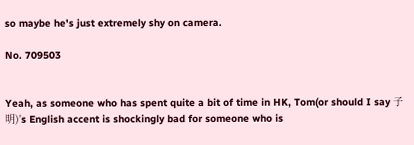so maybe he's just extremely shy on camera.

No. 709503


Yeah, as someone who has spent quite a bit of time in HK, Tom(or should I say 子明)'s English accent is shockingly bad for someone who is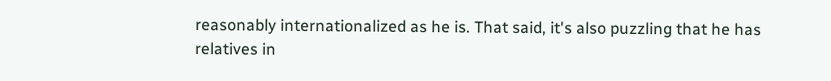reasonably internationalized as he is. That said, it's also puzzling that he has relatives in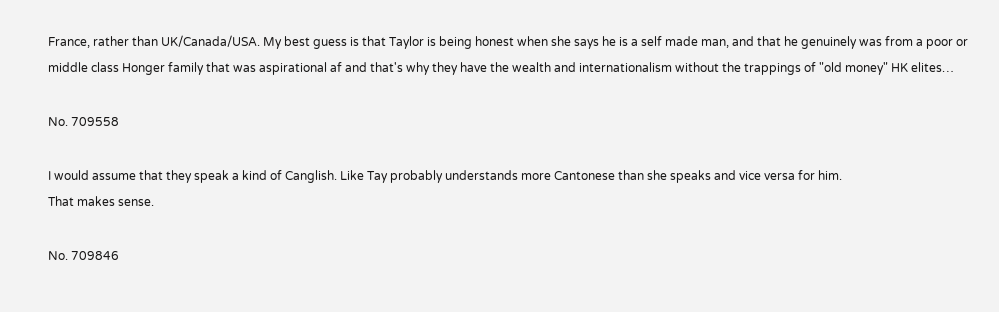France, rather than UK/Canada/USA. My best guess is that Taylor is being honest when she says he is a self made man, and that he genuinely was from a poor or middle class Honger family that was aspirational af and that's why they have the wealth and internationalism without the trappings of "old money" HK elites…

No. 709558

I would assume that they speak a kind of Canglish. Like Tay probably understands more Cantonese than she speaks and vice versa for him.
That makes sense.

No. 709846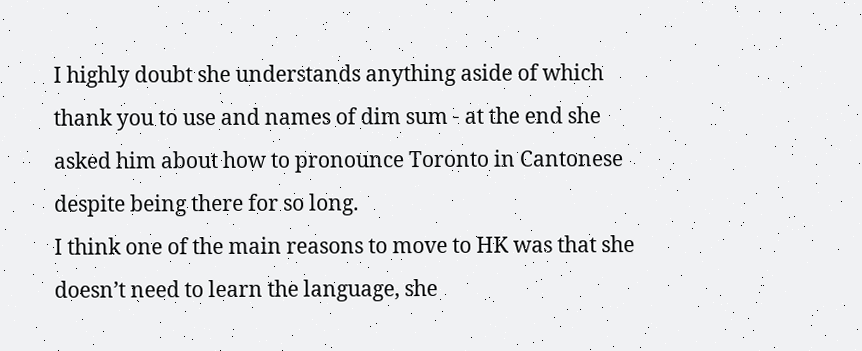I highly doubt she understands anything aside of which thank you to use and names of dim sum - at the end she asked him about how to pronounce Toronto in Cantonese despite being there for so long.
I think one of the main reasons to move to HK was that she doesn’t need to learn the language, she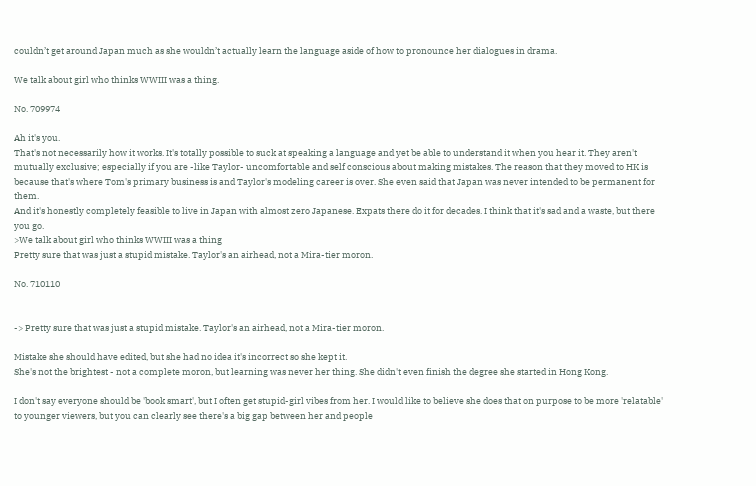couldn’t get around Japan much as she wouldn’t actually learn the language aside of how to pronounce her dialogues in drama.

We talk about girl who thinks WWIII was a thing.

No. 709974

Ah it's you.
That's not necessarily how it works. It's totally possible to suck at speaking a language and yet be able to understand it when you hear it. They aren't mutually exclusive; especially if you are -like Taylor- uncomfortable and self conscious about making mistakes. The reason that they moved to HK is because that's where Tom's primary business is and Taylor's modeling career is over. She even said that Japan was never intended to be permanent for them.
And it's honestly completely feasible to live in Japan with almost zero Japanese. Expats there do it for decades. I think that it's sad and a waste, but there you go.
>We talk about girl who thinks WWIII was a thing
Pretty sure that was just a stupid mistake. Taylor's an airhead, not a Mira-tier moron.

No. 710110


-> Pretty sure that was just a stupid mistake. Taylor's an airhead, not a Mira-tier moron.

Mistake she should have edited, but she had no idea it's incorrect so she kept it.
She's not the brightest - not a complete moron, but learning was never her thing. She didn't even finish the degree she started in Hong Kong.

I don't say everyone should be 'book smart', but I often get stupid-girl vibes from her. I would like to believe she does that on purpose to be more 'relatable' to younger viewers, but you can clearly see there's a big gap between her and people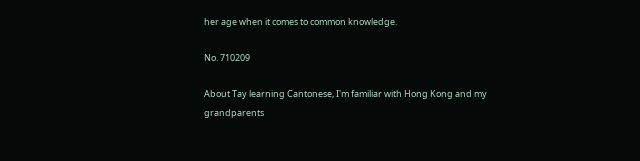her age when it comes to common knowledge.

No. 710209

About Tay learning Cantonese, I'm familiar with Hong Kong and my grandparents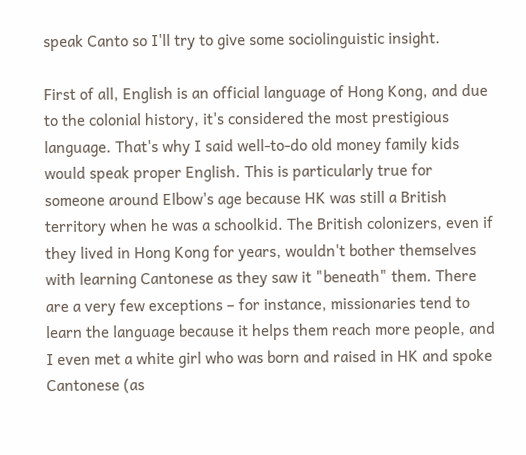speak Canto so I'll try to give some sociolinguistic insight.

First of all, English is an official language of Hong Kong, and due to the colonial history, it's considered the most prestigious language. That's why I said well-to-do old money family kids would speak proper English. This is particularly true for someone around Elbow's age because HK was still a British territory when he was a schoolkid. The British colonizers, even if they lived in Hong Kong for years, wouldn't bother themselves with learning Cantonese as they saw it "beneath" them. There are a very few exceptions – for instance, missionaries tend to learn the language because it helps them reach more people, and I even met a white girl who was born and raised in HK and spoke Cantonese (as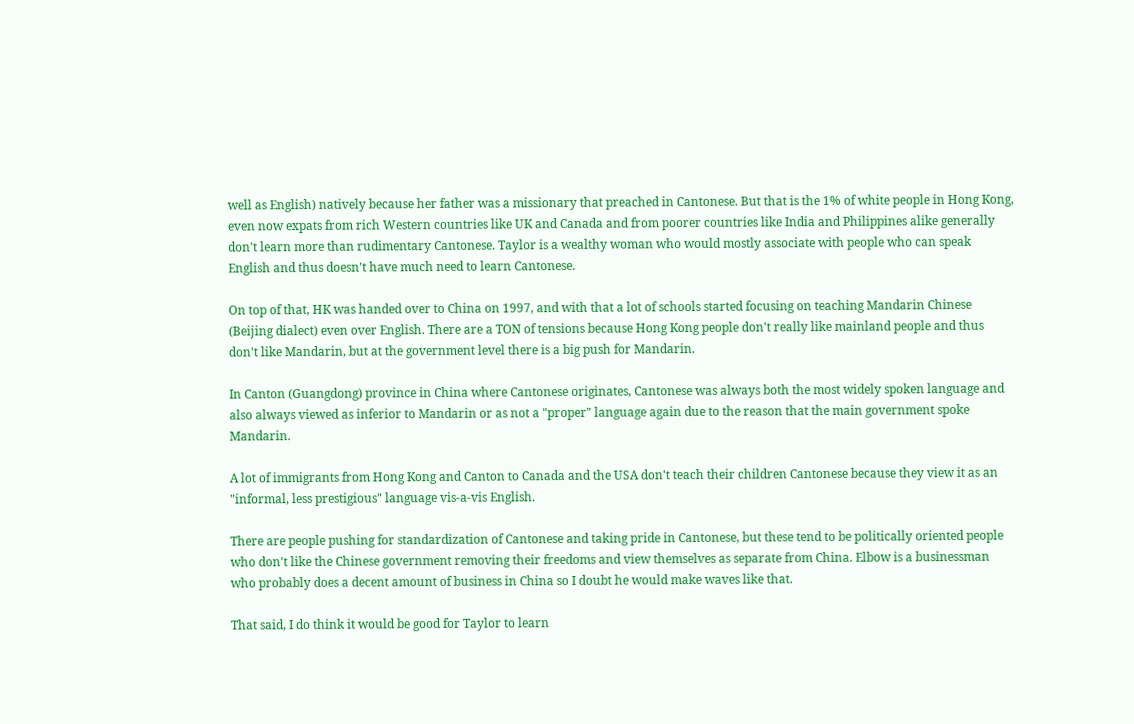well as English) natively because her father was a missionary that preached in Cantonese. But that is the 1% of white people in Hong Kong, even now expats from rich Western countries like UK and Canada and from poorer countries like India and Philippines alike generally don't learn more than rudimentary Cantonese. Taylor is a wealthy woman who would mostly associate with people who can speak English and thus doesn't have much need to learn Cantonese.

On top of that, HK was handed over to China on 1997, and with that a lot of schools started focusing on teaching Mandarin Chinese (Beijing dialect) even over English. There are a TON of tensions because Hong Kong people don't really like mainland people and thus don't like Mandarin, but at the government level there is a big push for Mandarin.

In Canton (Guangdong) province in China where Cantonese originates, Cantonese was always both the most widely spoken language and also always viewed as inferior to Mandarin or as not a "proper" language again due to the reason that the main government spoke Mandarin.

A lot of immigrants from Hong Kong and Canton to Canada and the USA don't teach their children Cantonese because they view it as an "informal, less prestigious" language vis-a-vis English.

There are people pushing for standardization of Cantonese and taking pride in Cantonese, but these tend to be politically oriented people who don't like the Chinese government removing their freedoms and view themselves as separate from China. Elbow is a businessman who probably does a decent amount of business in China so I doubt he would make waves like that.

That said, I do think it would be good for Taylor to learn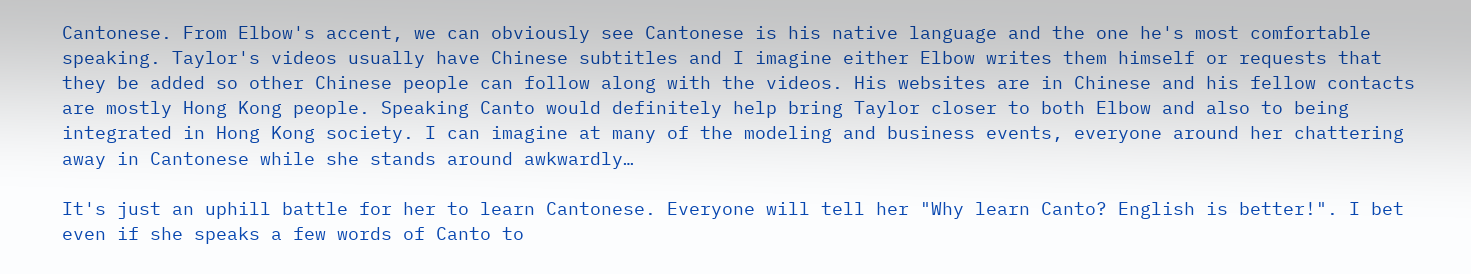Cantonese. From Elbow's accent, we can obviously see Cantonese is his native language and the one he's most comfortable speaking. Taylor's videos usually have Chinese subtitles and I imagine either Elbow writes them himself or requests that they be added so other Chinese people can follow along with the videos. His websites are in Chinese and his fellow contacts are mostly Hong Kong people. Speaking Canto would definitely help bring Taylor closer to both Elbow and also to being integrated in Hong Kong society. I can imagine at many of the modeling and business events, everyone around her chattering away in Cantonese while she stands around awkwardly…

It's just an uphill battle for her to learn Cantonese. Everyone will tell her "Why learn Canto? English is better!". I bet even if she speaks a few words of Canto to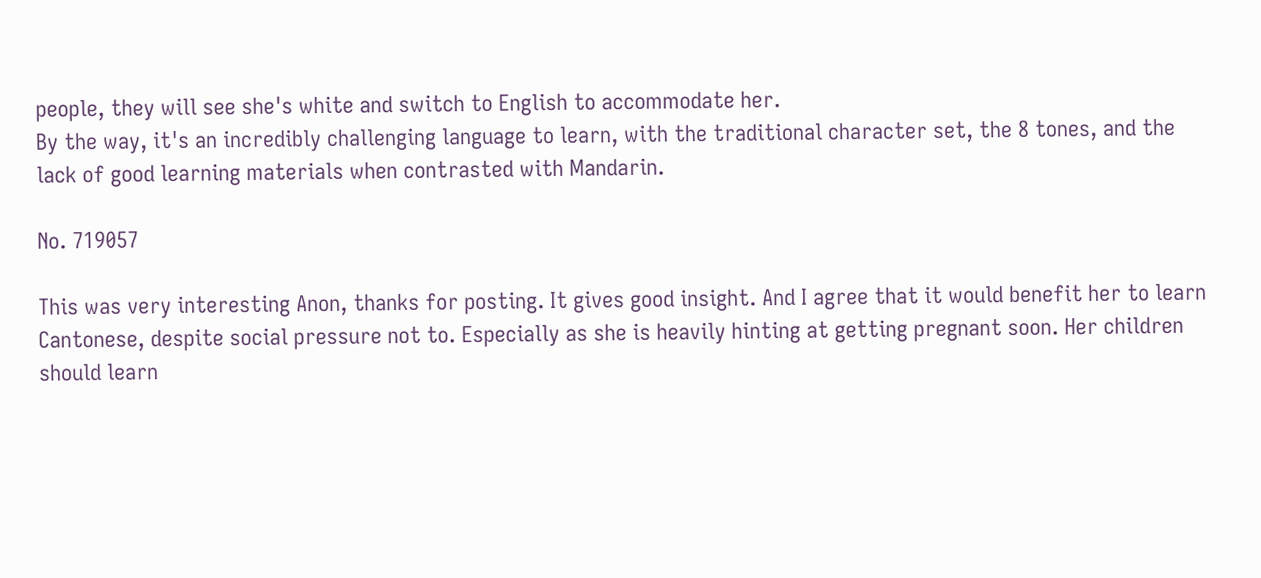people, they will see she's white and switch to English to accommodate her.
By the way, it's an incredibly challenging language to learn, with the traditional character set, the 8 tones, and the lack of good learning materials when contrasted with Mandarin.

No. 719057

This was very interesting Anon, thanks for posting. It gives good insight. And I agree that it would benefit her to learn Cantonese, despite social pressure not to. Especially as she is heavily hinting at getting pregnant soon. Her children should learn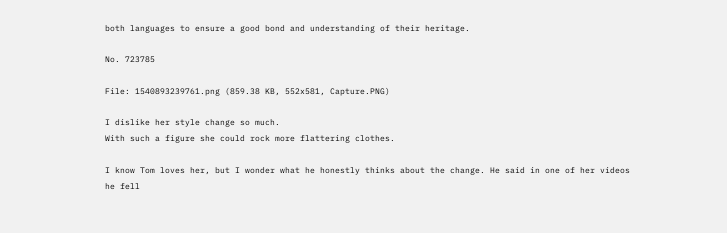both languages to ensure a good bond and understanding of their heritage.

No. 723785

File: 1540893239761.png (859.38 KB, 552x581, Capture.PNG)

I dislike her style change so much.
With such a figure she could rock more flattering clothes.

I know Tom loves her, but I wonder what he honestly thinks about the change. He said in one of her videos he fell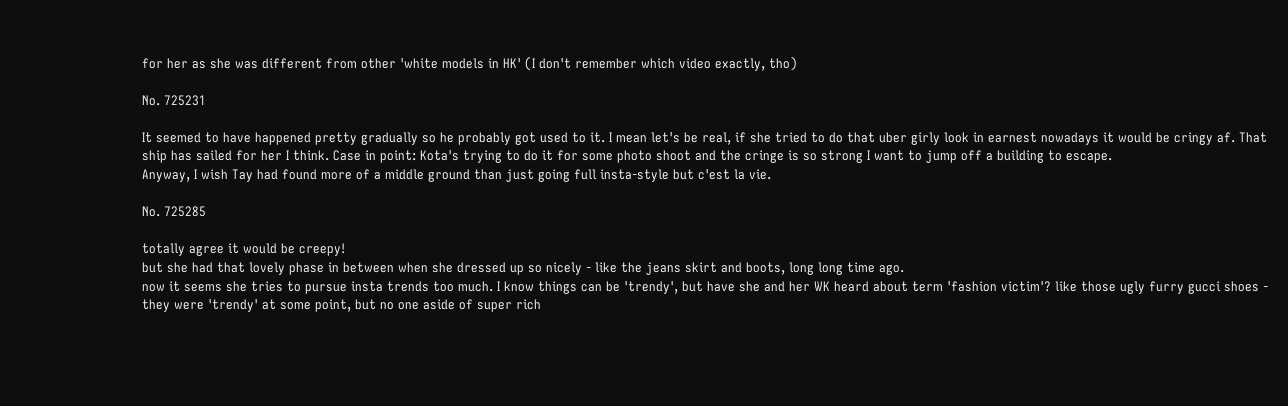for her as she was different from other 'white models in HK' (I don't remember which video exactly, tho)

No. 725231

It seemed to have happened pretty gradually so he probably got used to it. I mean let's be real, if she tried to do that uber girly look in earnest nowadays it would be cringy af. That ship has sailed for her I think. Case in point: Kota's trying to do it for some photo shoot and the cringe is so strong I want to jump off a building to escape.
Anyway, I wish Tay had found more of a middle ground than just going full insta-style but c'est la vie.

No. 725285

totally agree it would be creepy!
but she had that lovely phase in between when she dressed up so nicely - like the jeans skirt and boots, long long time ago.
now it seems she tries to pursue insta trends too much. I know things can be 'trendy', but have she and her WK heard about term 'fashion victim'? like those ugly furry gucci shoes - they were 'trendy' at some point, but no one aside of super rich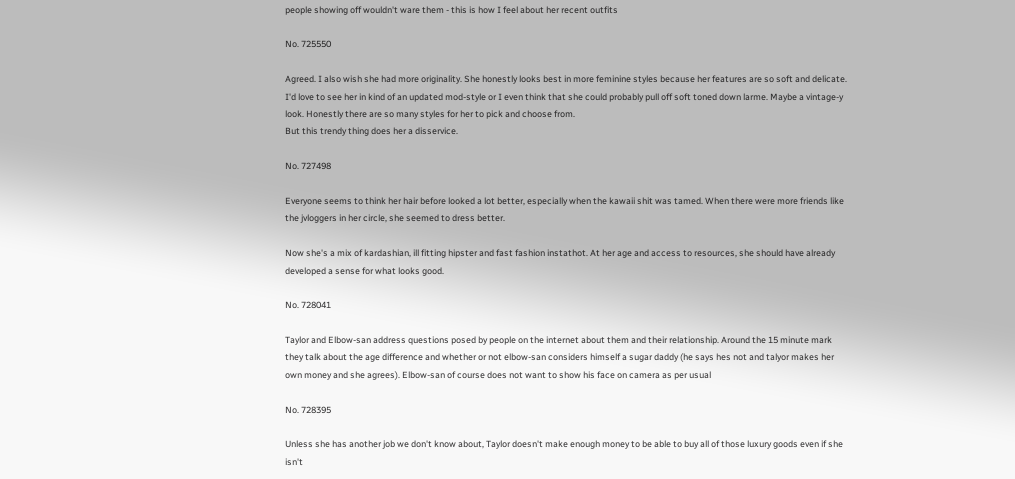people showing off wouldn't ware them - this is how I feel about her recent outfits

No. 725550

Agreed. I also wish she had more originality. She honestly looks best in more feminine styles because her features are so soft and delicate. I'd love to see her in kind of an updated mod-style or I even think that she could probably pull off soft toned down larme. Maybe a vintage-y look. Honestly there are so many styles for her to pick and choose from.
But this trendy thing does her a disservice.

No. 727498

Everyone seems to think her hair before looked a lot better, especially when the kawaii shit was tamed. When there were more friends like the jvloggers in her circle, she seemed to dress better.

Now she's a mix of kardashian, ill fitting hipster and fast fashion instathot. At her age and access to resources, she should have already developed a sense for what looks good.

No. 728041

Taylor and Elbow-san address questions posed by people on the internet about them and their relationship. Around the 15 minute mark they talk about the age difference and whether or not elbow-san considers himself a sugar daddy (he says hes not and talyor makes her own money and she agrees). Elbow-san of course does not want to show his face on camera as per usual

No. 728395

Unless she has another job we don't know about, Taylor doesn't make enough money to be able to buy all of those luxury goods even if she isn't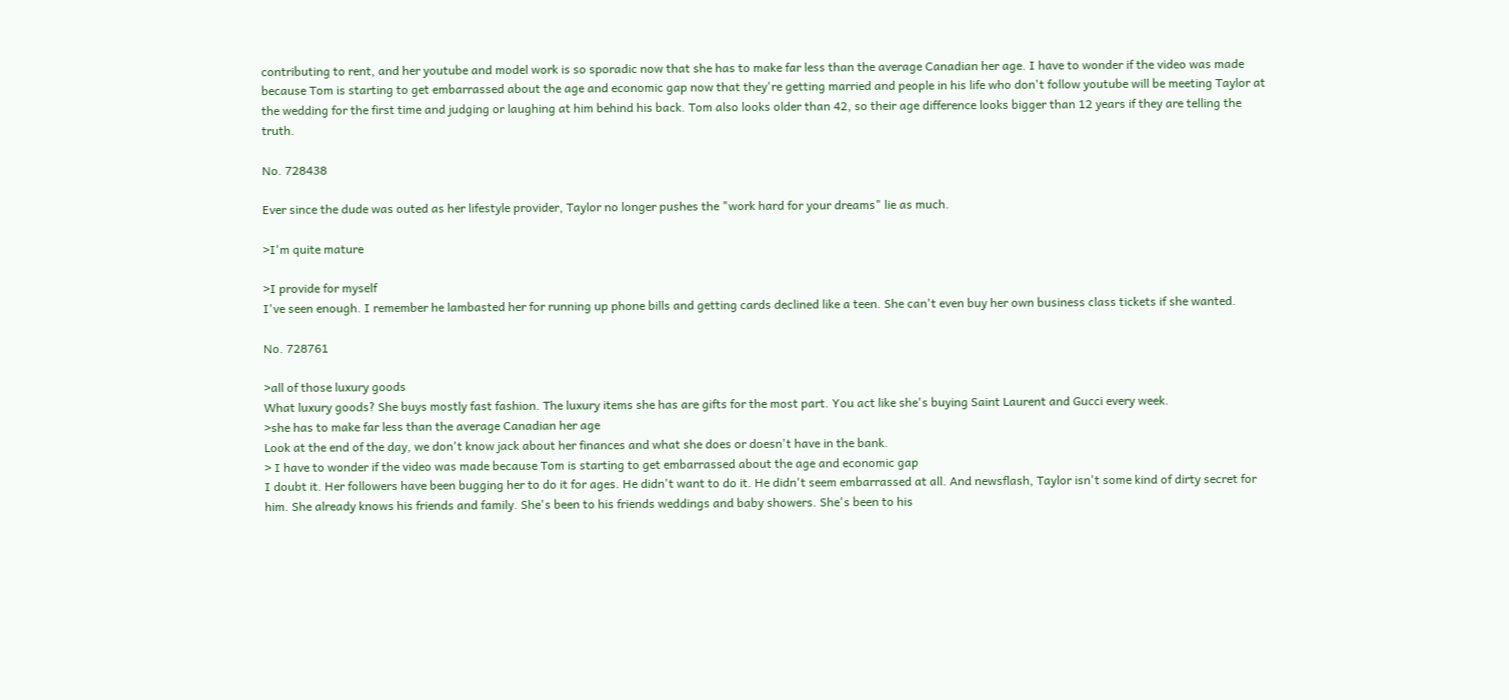contributing to rent, and her youtube and model work is so sporadic now that she has to make far less than the average Canadian her age. I have to wonder if the video was made because Tom is starting to get embarrassed about the age and economic gap now that they're getting married and people in his life who don't follow youtube will be meeting Taylor at the wedding for the first time and judging or laughing at him behind his back. Tom also looks older than 42, so their age difference looks bigger than 12 years if they are telling the truth.

No. 728438

Ever since the dude was outed as her lifestyle provider, Taylor no longer pushes the "work hard for your dreams" lie as much.

>I'm quite mature

>I provide for myself
I've seen enough. I remember he lambasted her for running up phone bills and getting cards declined like a teen. She can't even buy her own business class tickets if she wanted.

No. 728761

>all of those luxury goods
What luxury goods? She buys mostly fast fashion. The luxury items she has are gifts for the most part. You act like she's buying Saint Laurent and Gucci every week.
>she has to make far less than the average Canadian her age
Look at the end of the day, we don't know jack about her finances and what she does or doesn't have in the bank.
> I have to wonder if the video was made because Tom is starting to get embarrassed about the age and economic gap
I doubt it. Her followers have been bugging her to do it for ages. He didn't want to do it. He didn't seem embarrassed at all. And newsflash, Taylor isn't some kind of dirty secret for him. She already knows his friends and family. She's been to his friends weddings and baby showers. She's been to his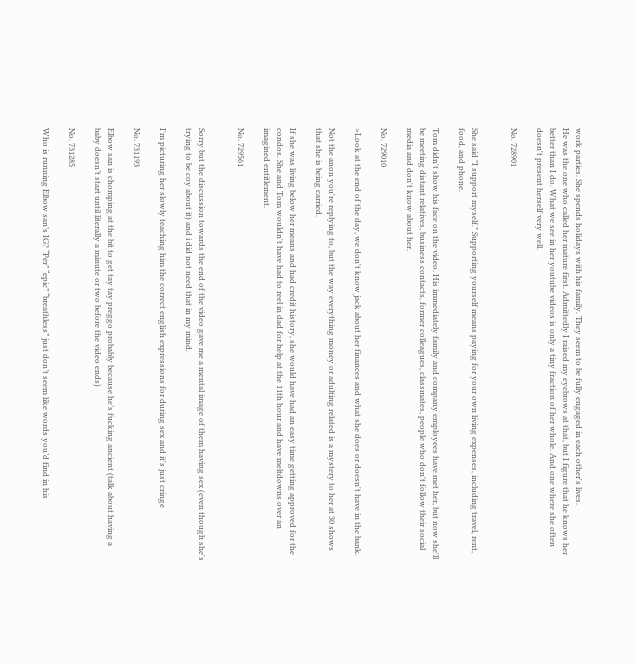work parties. She spends holidays with his family. They seem to be fully engaged in each other's lives.
He was the one who called her mature first. Admittedly I raised my eyebrows at that, but I figure that he knows her better than I do. What we see in her youtube videos is only a tiny fraction of her whole. And one where she often doesn't present herself very well.

No. 728901


She said "I support myself." Supporting yourself means paying for your own living expenses, including travel, rent, food, and phone.

Tom didn't show his face on the video. His immediately family and company employees have met her, but now she'll be meeting distant relatives, business contacts, former colleagues, classmates, people who don't follow their social media and don't know about her.

No. 729010

>Look at the end of the day, we don't know jack about her finances and what she does or doesn't have in the bank.

Not the anon you're replying to, but the way everything money or adulting related is a mystery to her at 30 shows that she is being carried.

If she was living below her means and had credit history, she would have had an easy time getting approved for the condos. She and Tom wouldn't have had to reel in dad for help at the 11th hour and have meltdowns over an imagined entitlement.

No. 729561


Sorry but the discussion towards the end of the video gave me a mental image of them having sex (even though she's trying to be coy about it) and i did not need that in my mind.

I'm picturing her slowly teaching him the correct english expressions for during sex and it's just cringe

No. 731193

Elbow san is chomping at the bit to get tay tay preggo probably because he’s fucking ancient (talk about having a baby doesn’t start until literally a minute or two before the video ends)

No. 731285

Who is running Elbow san’s IG? “Per” “epic” “breathless” just don’t seem like words you’d find in his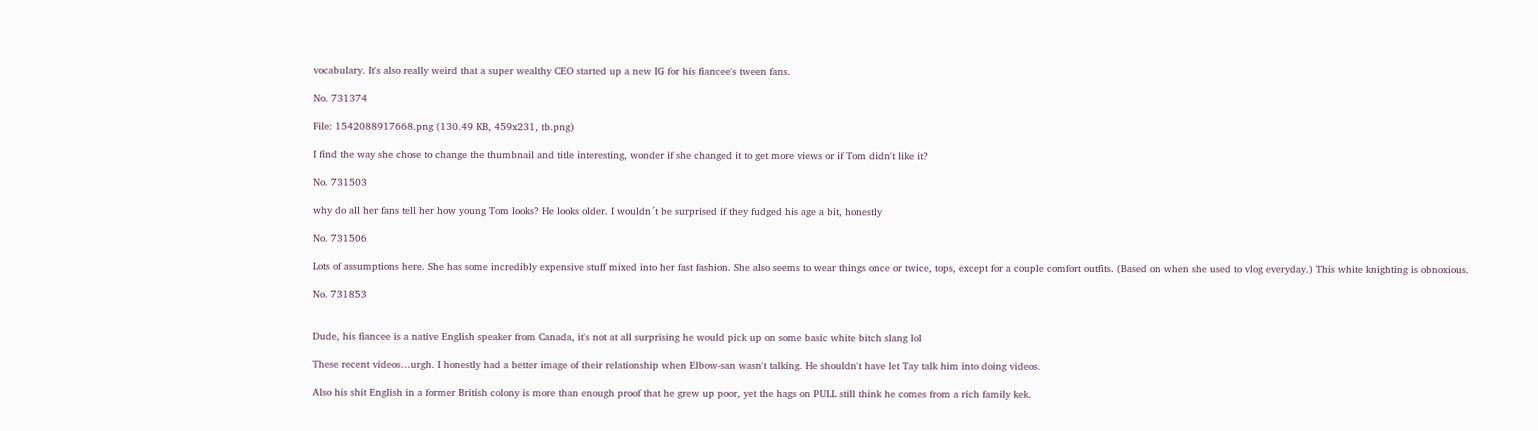vocabulary. It's also really weird that a super wealthy CEO started up a new IG for his fiancee's tween fans.

No. 731374

File: 1542088917668.png (130.49 KB, 459x231, tb.png)

I find the way she chose to change the thumbnail and title interesting, wonder if she changed it to get more views or if Tom didn't like it?

No. 731503

why do all her fans tell her how young Tom looks? He looks older. I wouldn´t be surprised if they fudged his age a bit, honestly

No. 731506

Lots of assumptions here. She has some incredibly expensive stuff mixed into her fast fashion. She also seems to wear things once or twice, tops, except for a couple comfort outfits. (Based on when she used to vlog everyday.) This white knighting is obnoxious.

No. 731853


Dude, his fiancee is a native English speaker from Canada, it's not at all surprising he would pick up on some basic white bitch slang lol

These recent videos…urgh. I honestly had a better image of their relationship when Elbow-san wasn't talking. He shouldn't have let Tay talk him into doing videos.

Also his shit English in a former British colony is more than enough proof that he grew up poor, yet the hags on PULL still think he comes from a rich family kek.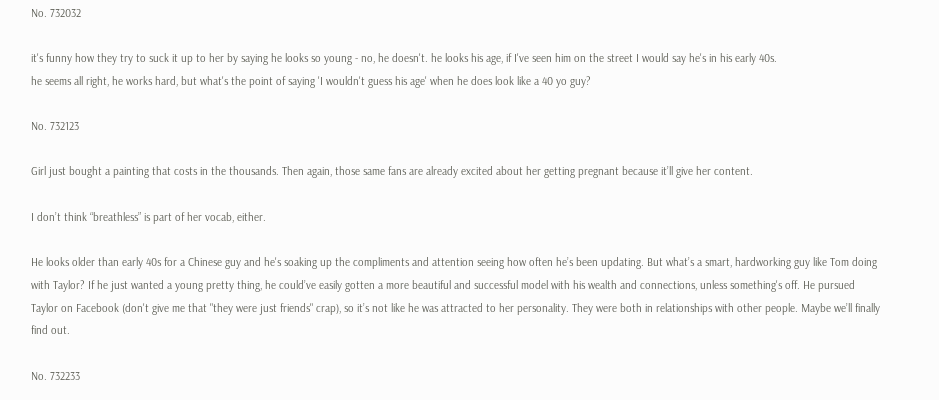No. 732032

it's funny how they try to suck it up to her by saying he looks so young - no, he doesn't. he looks his age, if I've seen him on the street I would say he's in his early 40s.
he seems all right, he works hard, but what's the point of saying 'I wouldn't guess his age' when he does look like a 40 yo guy?

No. 732123

Girl just bought a painting that costs in the thousands. Then again, those same fans are already excited about her getting pregnant because it’ll give her content.

I don’t think “breathless” is part of her vocab, either.

He looks older than early 40s for a Chinese guy and he's soaking up the compliments and attention seeing how often he’s been updating. But what’s a smart, hardworking guy like Tom doing with Taylor? If he just wanted a young pretty thing, he could’ve easily gotten a more beautiful and successful model with his wealth and connections, unless something's off. He pursued Taylor on Facebook (don't give me that "they were just friends" crap), so it’s not like he was attracted to her personality. They were both in relationships with other people. Maybe we’ll finally find out.

No. 732233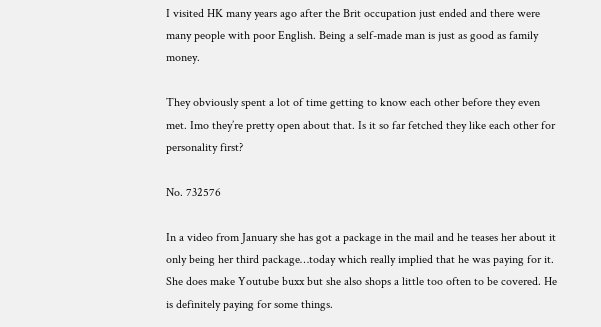I visited HK many years ago after the Brit occupation just ended and there were many people with poor English. Being a self-made man is just as good as family money.

They obviously spent a lot of time getting to know each other before they even met. Imo they’re pretty open about that. Is it so far fetched they like each other for personality first?

No. 732576

In a video from January she has got a package in the mail and he teases her about it only being her third package…today which really implied that he was paying for it. She does make Youtube buxx but she also shops a little too often to be covered. He is definitely paying for some things.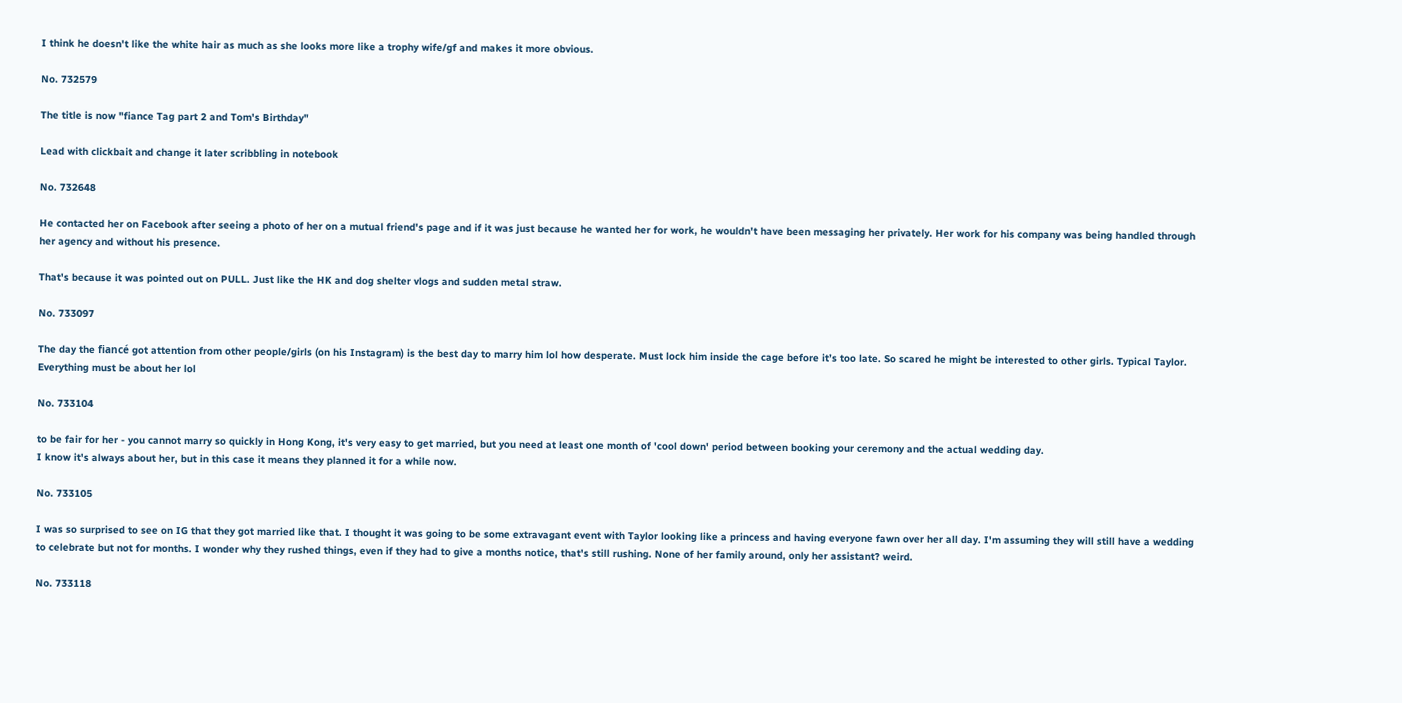I think he doesn't like the white hair as much as she looks more like a trophy wife/gf and makes it more obvious.

No. 732579

The title is now "fiance Tag part 2 and Tom's Birthday"

Lead with clickbait and change it later scribbling in notebook

No. 732648

He contacted her on Facebook after seeing a photo of her on a mutual friend's page and if it was just because he wanted her for work, he wouldn't have been messaging her privately. Her work for his company was being handled through her agency and without his presence.

That's because it was pointed out on PULL. Just like the HK and dog shelter vlogs and sudden metal straw.

No. 733097

The day the fiancé got attention from other people/girls (on his Instagram) is the best day to marry him lol how desperate. Must lock him inside the cage before it’s too late. So scared he might be interested to other girls. Typical Taylor. Everything must be about her lol

No. 733104

to be fair for her - you cannot marry so quickly in Hong Kong, it's very easy to get married, but you need at least one month of 'cool down' period between booking your ceremony and the actual wedding day.
I know it's always about her, but in this case it means they planned it for a while now.

No. 733105

I was so surprised to see on IG that they got married like that. I thought it was going to be some extravagant event with Taylor looking like a princess and having everyone fawn over her all day. I'm assuming they will still have a wedding to celebrate but not for months. I wonder why they rushed things, even if they had to give a months notice, that's still rushing. None of her family around, only her assistant? weird.

No. 733118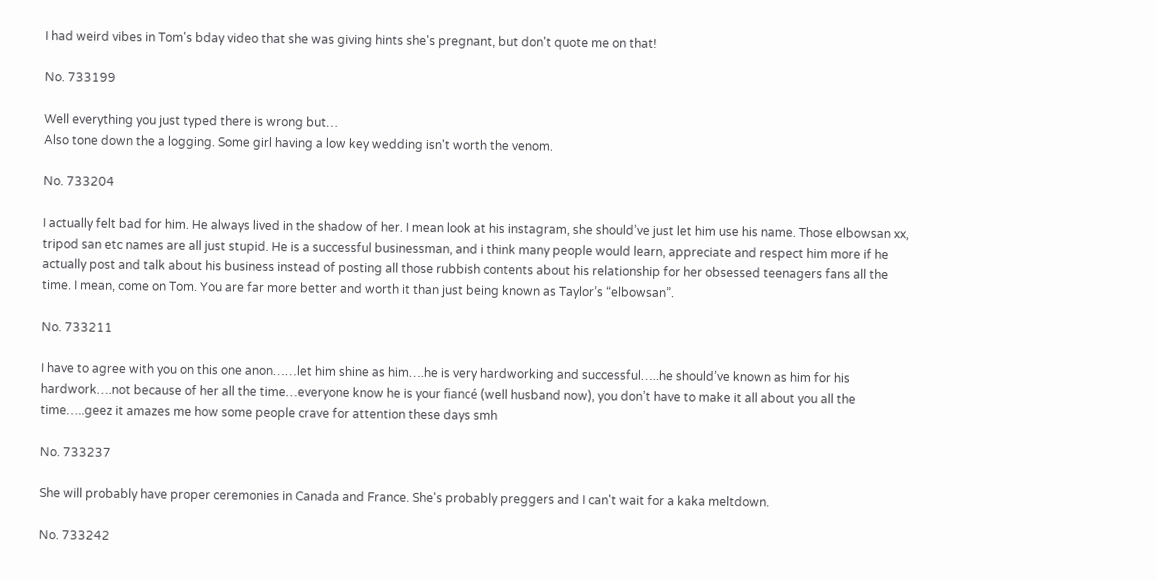I had weird vibes in Tom's bday video that she was giving hints she's pregnant, but don't quote me on that!

No. 733199

Well everything you just typed there is wrong but…
Also tone down the a logging. Some girl having a low key wedding isn't worth the venom.

No. 733204

I actually felt bad for him. He always lived in the shadow of her. I mean look at his instagram, she should’ve just let him use his name. Those elbowsan xx, tripod san etc names are all just stupid. He is a successful businessman, and i think many people would learn, appreciate and respect him more if he actually post and talk about his business instead of posting all those rubbish contents about his relationship for her obsessed teenagers fans all the time. I mean, come on Tom. You are far more better and worth it than just being known as Taylor’s “elbowsan”.

No. 733211

I have to agree with you on this one anon……let him shine as him….he is very hardworking and successful…..he should’ve known as him for his hardwork….not because of her all the time…everyone know he is your fiancé (well husband now), you don’t have to make it all about you all the time…..geez it amazes me how some people crave for attention these days smh

No. 733237

She will probably have proper ceremonies in Canada and France. She's probably preggers and I can't wait for a kaka meltdown.

No. 733242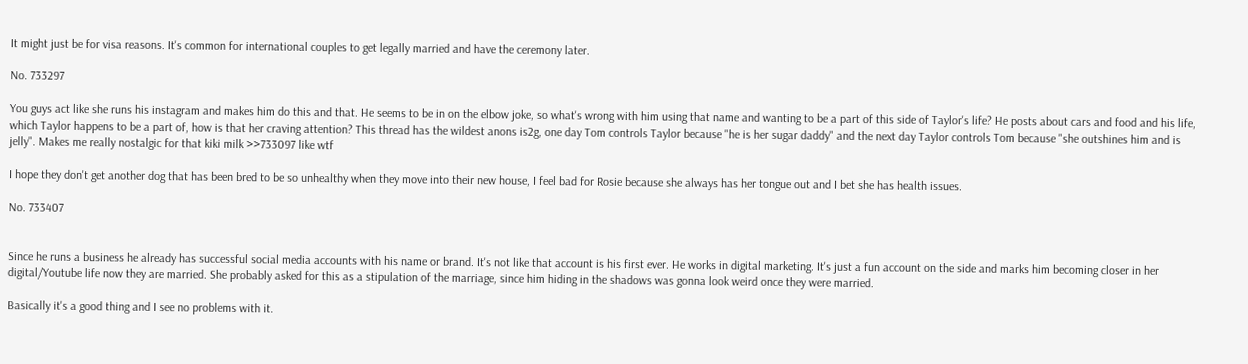It might just be for visa reasons. It's common for international couples to get legally married and have the ceremony later.

No. 733297

You guys act like she runs his instagram and makes him do this and that. He seems to be in on the elbow joke, so what's wrong with him using that name and wanting to be a part of this side of Taylor's life? He posts about cars and food and his life, which Taylor happens to be a part of, how is that her craving attention? This thread has the wildest anons is2g, one day Tom controls Taylor because "he is her sugar daddy" and the next day Taylor controls Tom because "she outshines him and is jelly". Makes me really nostalgic for that kiki milk >>733097 like wtf

I hope they don't get another dog that has been bred to be so unhealthy when they move into their new house, I feel bad for Rosie because she always has her tongue out and I bet she has health issues.

No. 733407


Since he runs a business he already has successful social media accounts with his name or brand. It's not like that account is his first ever. He works in digital marketing. It's just a fun account on the side and marks him becoming closer in her digital/Youtube life now they are married. She probably asked for this as a stipulation of the marriage, since him hiding in the shadows was gonna look weird once they were married.

Basically it's a good thing and I see no problems with it.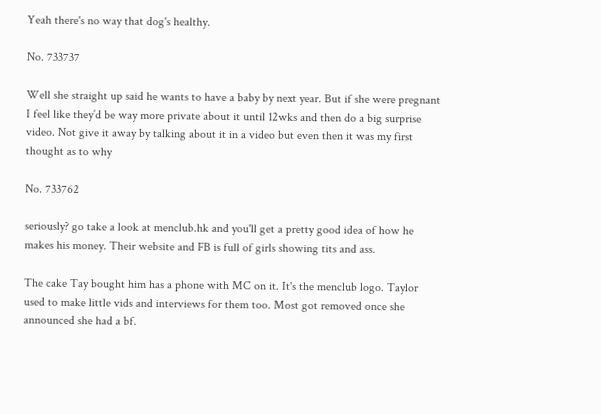Yeah there's no way that dog's healthy.

No. 733737

Well she straight up said he wants to have a baby by next year. But if she were pregnant I feel like they’d be way more private about it until 12wks and then do a big surprise video. Not give it away by talking about it in a video but even then it was my first thought as to why

No. 733762

seriously? go take a look at menclub.hk and you'll get a pretty good idea of how he makes his money. Their website and FB is full of girls showing tits and ass.

The cake Tay bought him has a phone with MC on it. It's the menclub logo. Taylor used to make little vids and interviews for them too. Most got removed once she announced she had a bf.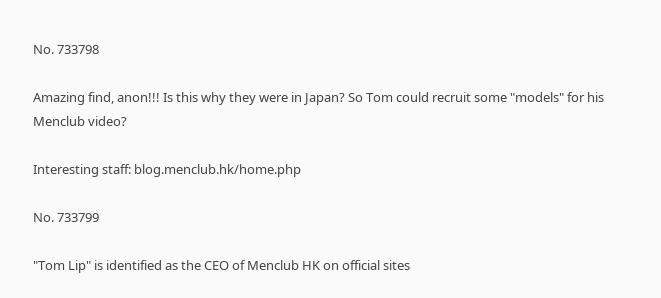No. 733798

Amazing find, anon!!! Is this why they were in Japan? So Tom could recruit some "models" for his Menclub video?

Interesting staff: blog.menclub.hk/home.php

No. 733799

"Tom Lip" is identified as the CEO of Menclub HK on official sites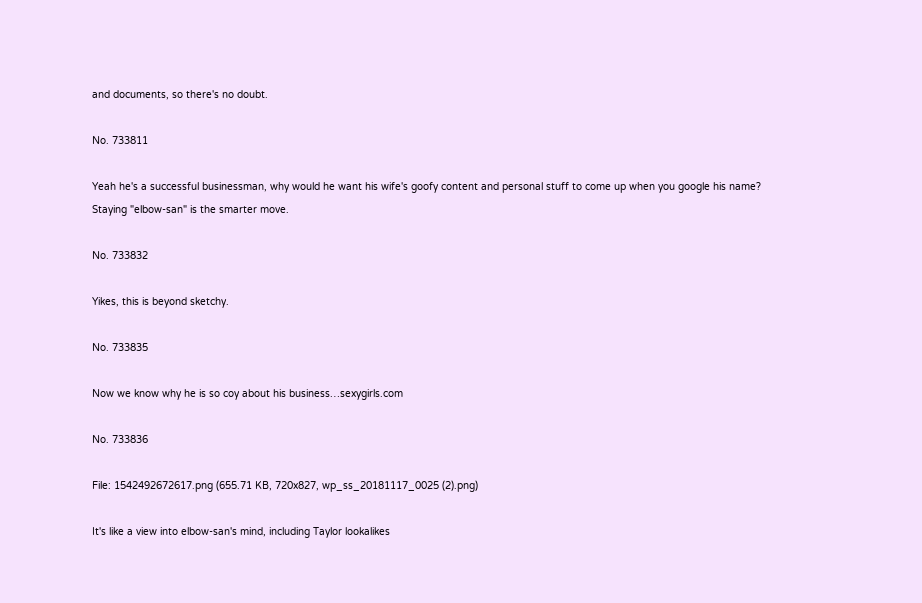and documents, so there's no doubt.

No. 733811

Yeah he's a successful businessman, why would he want his wife's goofy content and personal stuff to come up when you google his name? Staying "elbow-san" is the smarter move.

No. 733832

Yikes, this is beyond sketchy.

No. 733835

Now we know why he is so coy about his business…sexygirls.com

No. 733836

File: 1542492672617.png (655.71 KB, 720x827, wp_ss_20181117_0025 (2).png)

It's like a view into elbow-san's mind, including Taylor lookalikes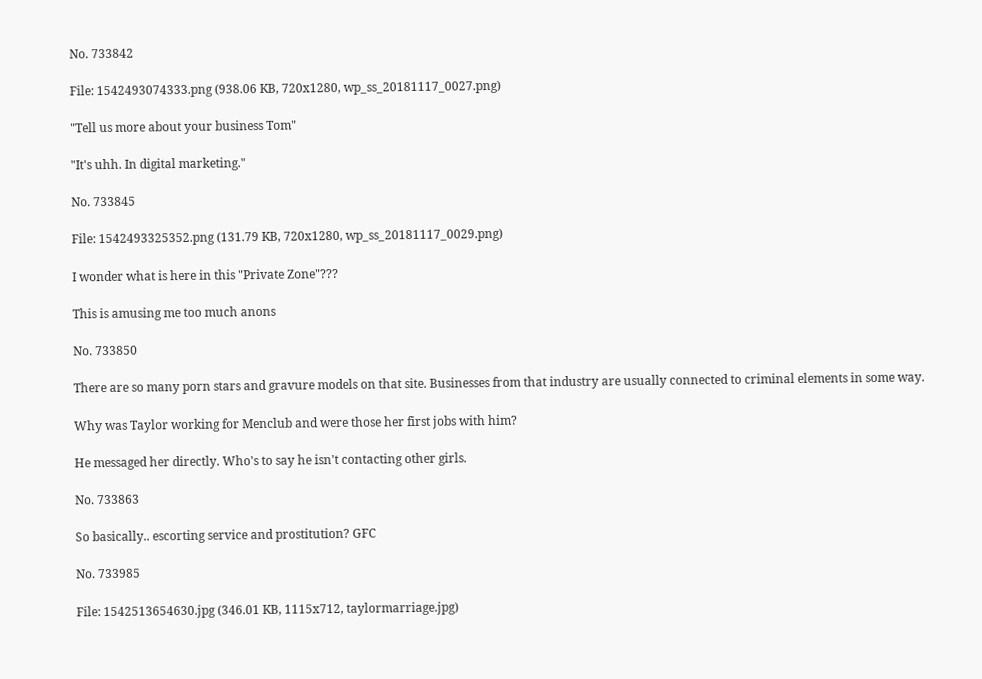No. 733842

File: 1542493074333.png (938.06 KB, 720x1280, wp_ss_20181117_0027.png)

"Tell us more about your business Tom"

"It's uhh. In digital marketing."

No. 733845

File: 1542493325352.png (131.79 KB, 720x1280, wp_ss_20181117_0029.png)

I wonder what is here in this "Private Zone"???

This is amusing me too much anons

No. 733850

There are so many porn stars and gravure models on that site. Businesses from that industry are usually connected to criminal elements in some way.

Why was Taylor working for Menclub and were those her first jobs with him?

He messaged her directly. Who's to say he isn't contacting other girls.

No. 733863

So basically.. escorting service and prostitution? GFC

No. 733985

File: 1542513654630.jpg (346.01 KB, 1115x712, taylormarriage.jpg)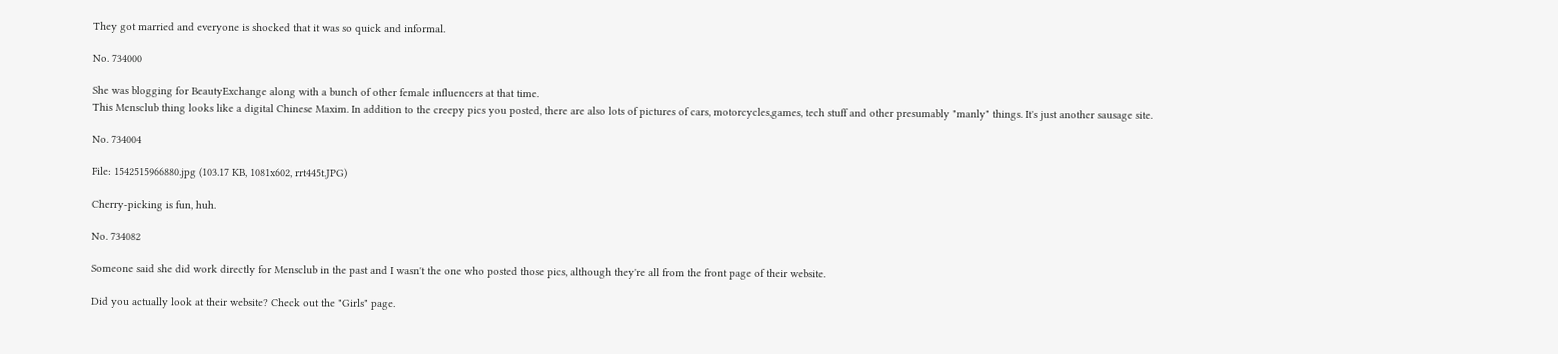They got married and everyone is shocked that it was so quick and informal.

No. 734000

She was blogging for BeautyExchange along with a bunch of other female influencers at that time.
This Mensclub thing looks like a digital Chinese Maxim. In addition to the creepy pics you posted, there are also lots of pictures of cars, motorcycles,games, tech stuff and other presumably "manly" things. It's just another sausage site.

No. 734004

File: 1542515966880.jpg (103.17 KB, 1081x602, rrt445t.JPG)

Cherry-picking is fun, huh.

No. 734082

Someone said she did work directly for Mensclub in the past and I wasn't the one who posted those pics, although they're all from the front page of their website.

Did you actually look at their website? Check out the "Girls" page.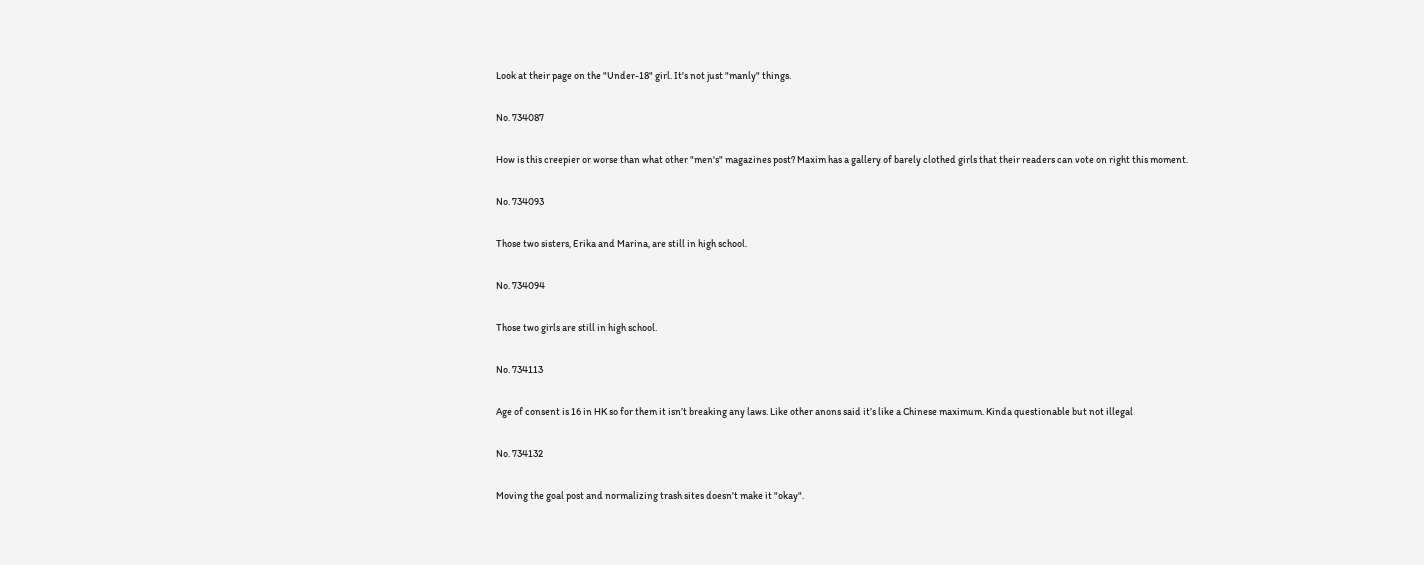Look at their page on the "Under-18" girl. It's not just "manly" things.

No. 734087

How is this creepier or worse than what other "men's" magazines post? Maxim has a gallery of barely clothed girls that their readers can vote on right this moment.

No. 734093

Those two sisters, Erika and Marina, are still in high school.

No. 734094

Those two girls are still in high school.

No. 734113

Age of consent is 16 in HK so for them it isn’t breaking any laws. Like other anons said it’s like a Chinese maximum. Kinda questionable but not illegal

No. 734132

Moving the goal post and normalizing trash sites doesn't make it "okay".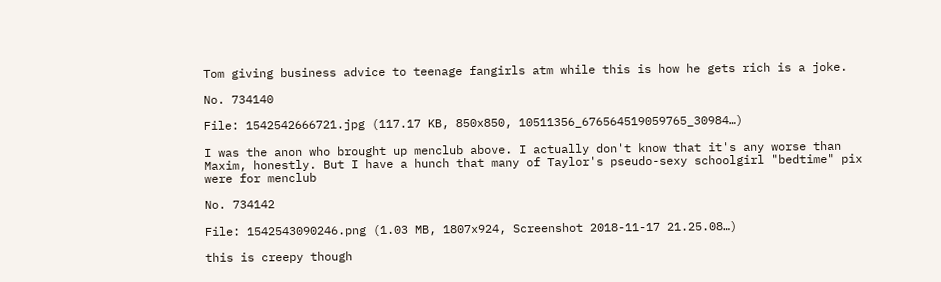Tom giving business advice to teenage fangirls atm while this is how he gets rich is a joke.

No. 734140

File: 1542542666721.jpg (117.17 KB, 850x850, 10511356_676564519059765_30984…)

I was the anon who brought up menclub above. I actually don't know that it's any worse than Maxim, honestly. But I have a hunch that many of Taylor's pseudo-sexy schoolgirl "bedtime" pix were for menclub

No. 734142

File: 1542543090246.png (1.03 MB, 1807x924, Screenshot 2018-11-17 21.25.08…)

this is creepy though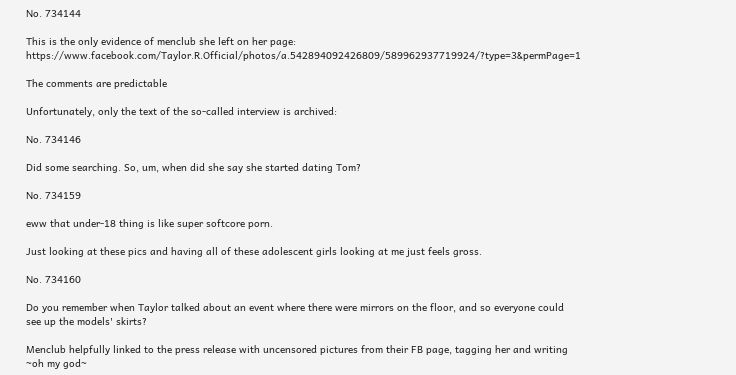No. 734144

This is the only evidence of menclub she left on her page: https://www.facebook.com/Taylor.R.Official/photos/a.542894092426809/589962937719924/?type=3&permPage=1

The comments are predictable

Unfortunately, only the text of the so-called interview is archived:

No. 734146

Did some searching. So, um, when did she say she started dating Tom?

No. 734159

eww that under-18 thing is like super softcore porn.

Just looking at these pics and having all of these adolescent girls looking at me just feels gross.

No. 734160

Do you remember when Taylor talked about an event where there were mirrors on the floor, and so everyone could see up the models' skirts?

Menclub helpfully linked to the press release with uncensored pictures from their FB page, tagging her and writing ~oh my god~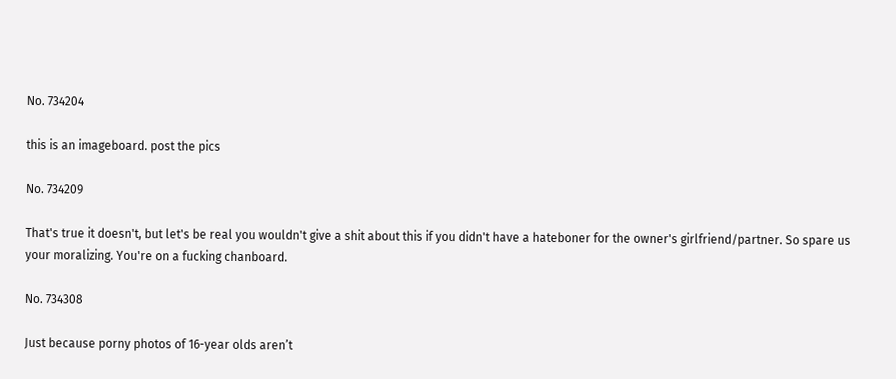No. 734204

this is an imageboard. post the pics

No. 734209

That's true it doesn't, but let's be real you wouldn't give a shit about this if you didn't have a hateboner for the owner's girlfriend/partner. So spare us your moralizing. You're on a fucking chanboard.

No. 734308

Just because porny photos of 16-year olds aren’t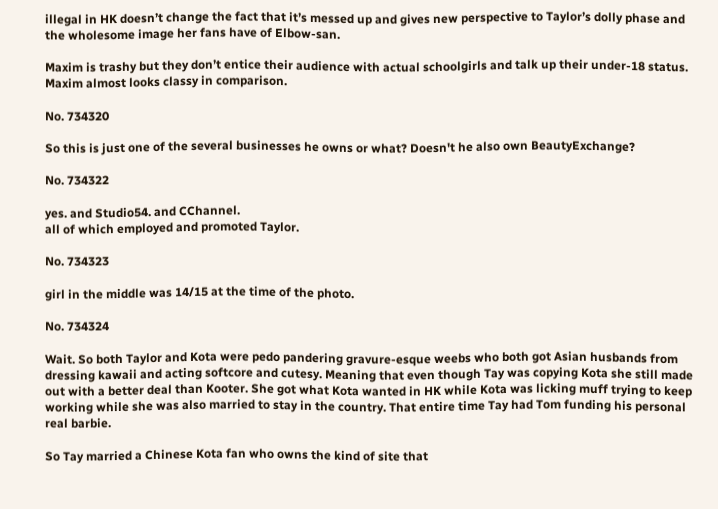illegal in HK doesn’t change the fact that it’s messed up and gives new perspective to Taylor’s dolly phase and the wholesome image her fans have of Elbow-san.

Maxim is trashy but they don’t entice their audience with actual schoolgirls and talk up their under-18 status. Maxim almost looks classy in comparison.

No. 734320

So this is just one of the several businesses he owns or what? Doesn't he also own BeautyExchange?

No. 734322

yes. and Studio54. and CChannel.
all of which employed and promoted Taylor.

No. 734323

girl in the middle was 14/15 at the time of the photo.

No. 734324

Wait. So both Taylor and Kota were pedo pandering gravure-esque weebs who both got Asian husbands from dressing kawaii and acting softcore and cutesy. Meaning that even though Tay was copying Kota she still made out with a better deal than Kooter. She got what Kota wanted in HK while Kota was licking muff trying to keep working while she was also married to stay in the country. That entire time Tay had Tom funding his personal real barbie.

So Tay married a Chinese Kota fan who owns the kind of site that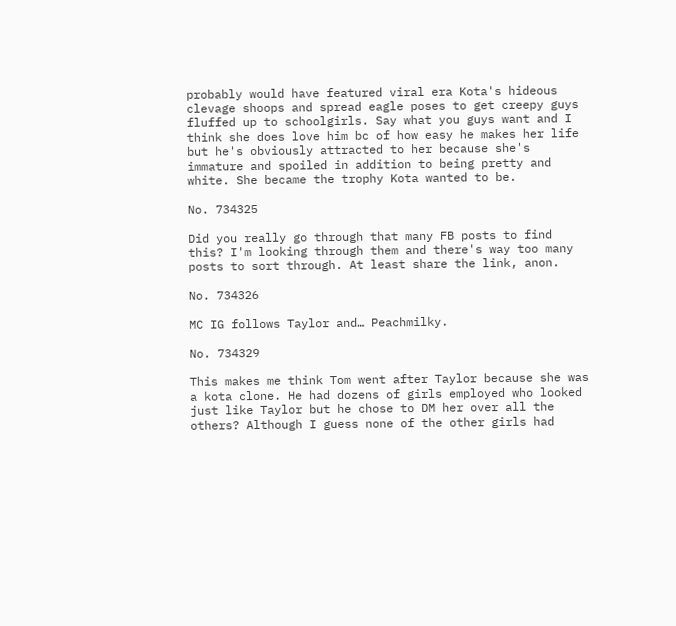probably would have featured viral era Kota's hideous clevage shoops and spread eagle poses to get creepy guys fluffed up to schoolgirls. Say what you guys want and I think she does love him bc of how easy he makes her life but he's obviously attracted to her because she's immature and spoiled in addition to being pretty and white. She became the trophy Kota wanted to be.

No. 734325

Did you really go through that many FB posts to find this? I'm looking through them and there's way too many posts to sort through. At least share the link, anon.

No. 734326

MC IG follows Taylor and… Peachmilky.

No. 734329

This makes me think Tom went after Taylor because she was a kota clone. He had dozens of girls employed who looked just like Taylor but he chose to DM her over all the others? Although I guess none of the other girls had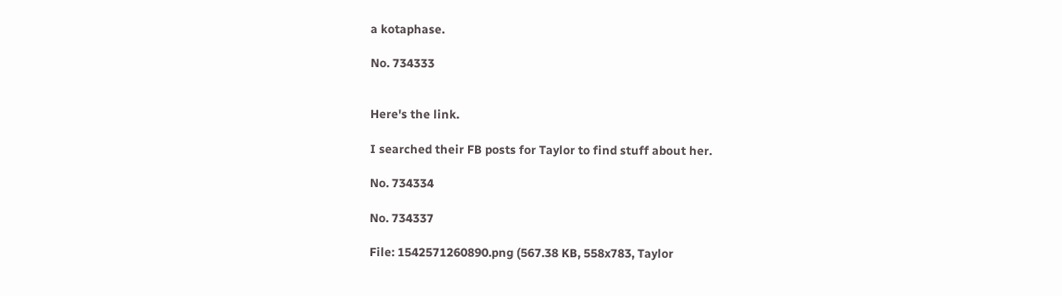a kotaphase.

No. 734333


Here's the link.

I searched their FB posts for Taylor to find stuff about her.

No. 734334

No. 734337

File: 1542571260890.png (567.38 KB, 558x783, Taylor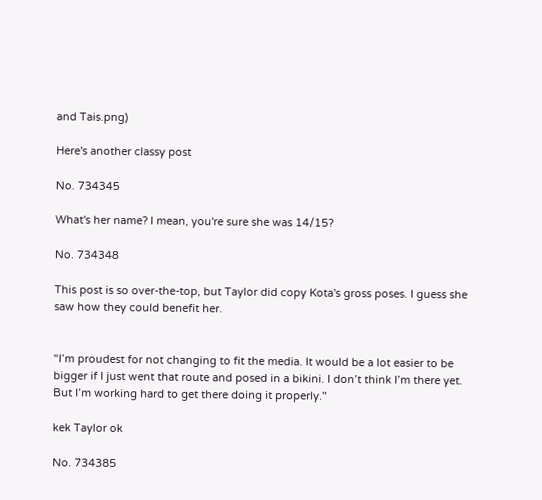and Tais.png)

Here's another classy post

No. 734345

What's her name? I mean, you're sure she was 14/15?

No. 734348

This post is so over-the-top, but Taylor did copy Kota's gross poses. I guess she saw how they could benefit her.


"I’m proudest for not changing to fit the media. It would be a lot easier to be bigger if I just went that route and posed in a bikini. I don’t think I’m there yet. But I’m working hard to get there doing it properly."

kek Taylor ok

No. 734385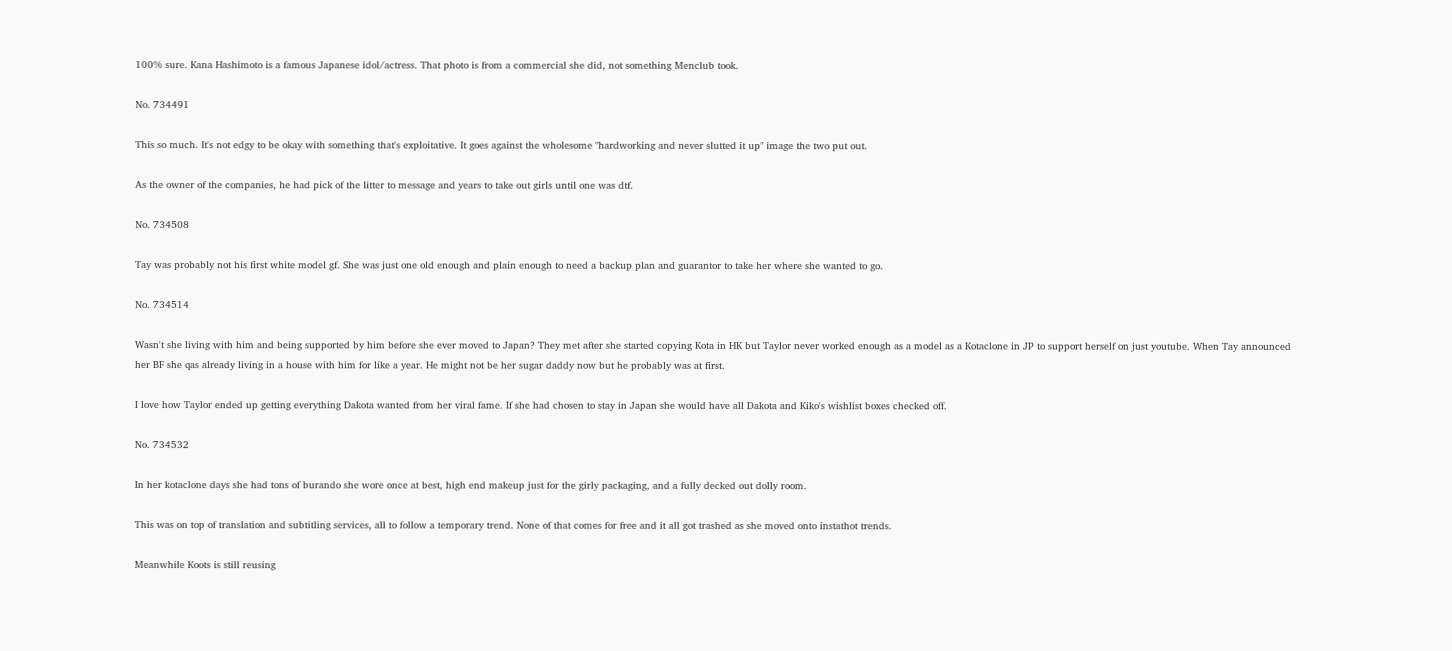100% sure. Kana Hashimoto is a famous Japanese idol/actress. That photo is from a commercial she did, not something Menclub took.

No. 734491

This so much. It's not edgy to be okay with something that's exploitative. It goes against the wholesome "hardworking and never slutted it up" image the two put out.

As the owner of the companies, he had pick of the litter to message and years to take out girls until one was dtf.

No. 734508

Tay was probably not his first white model gf. She was just one old enough and plain enough to need a backup plan and guarantor to take her where she wanted to go.

No. 734514

Wasn't she living with him and being supported by him before she ever moved to Japan? They met after she started copying Kota in HK but Taylor never worked enough as a model as a Kotaclone in JP to support herself on just youtube. When Tay announced her BF she qas already living in a house with him for like a year. He might not be her sugar daddy now but he probably was at first.

I love how Taylor ended up getting everything Dakota wanted from her viral fame. If she had chosen to stay in Japan she would have all Dakota and Kiko's wishlist boxes checked off.

No. 734532

In her kotaclone days she had tons of burando she wore once at best, high end makeup just for the girly packaging, and a fully decked out dolly room.

This was on top of translation and subtitling services, all to follow a temporary trend. None of that comes for free and it all got trashed as she moved onto instathot trends.

Meanwhile Koots is still reusing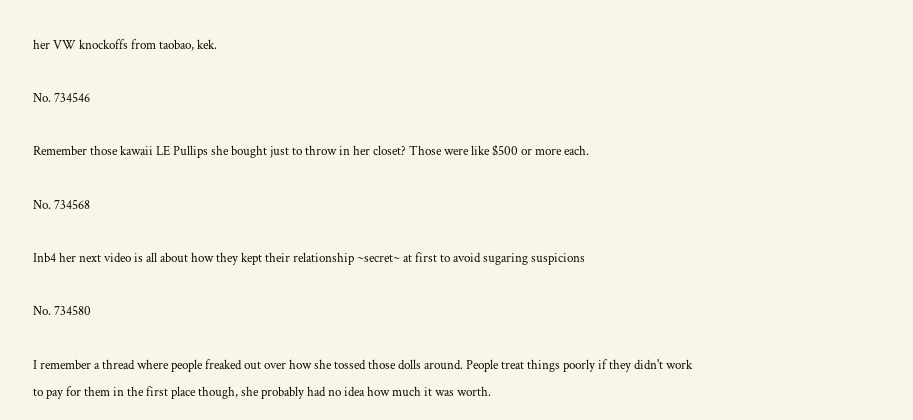her VW knockoffs from taobao, kek.

No. 734546

Remember those kawaii LE Pullips she bought just to throw in her closet? Those were like $500 or more each.

No. 734568

Inb4 her next video is all about how they kept their relationship ~secret~ at first to avoid sugaring suspicions

No. 734580

I remember a thread where people freaked out over how she tossed those dolls around. People treat things poorly if they didn't work to pay for them in the first place though, she probably had no idea how much it was worth.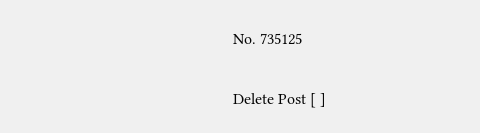No. 735125

Delete Post [ ]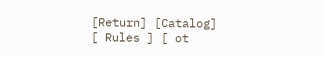[Return] [Catalog]
[ Rules ] [ ot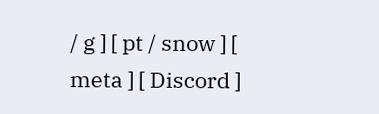/ g ] [ pt / snow ] [ meta ] [ Discord ]